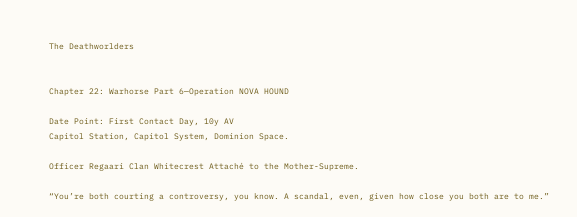The Deathworlders


Chapter 22: Warhorse Part 6—Operation NOVA HOUND

Date Point: First Contact Day, 10y AV
Capitol Station, Capitol System, Dominion Space.

Officer Regaari Clan Whitecrest Attaché to the Mother-Supreme.

“You’re both courting a controversy, you know. A scandal, even, given how close you both are to me.”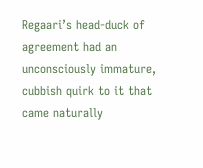Regaari’s head-duck of agreement had an unconsciously immature, cubbish quirk to it that came naturally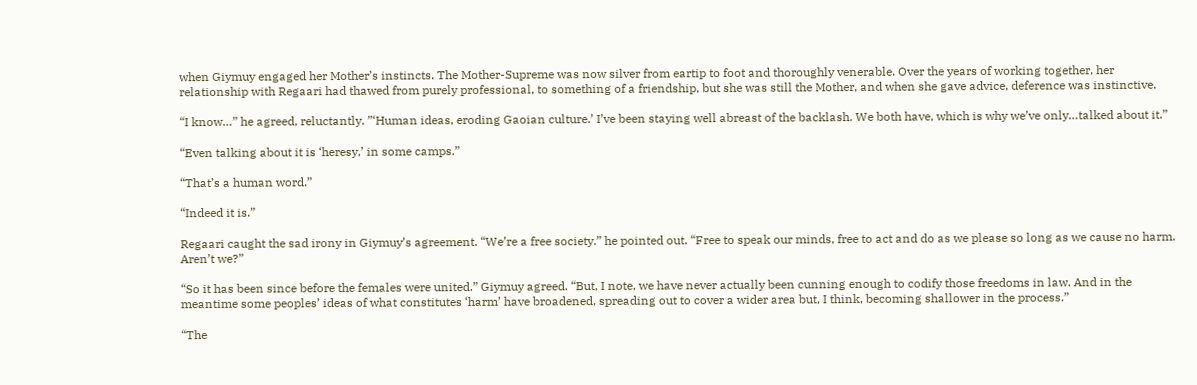when Giymuy engaged her Mother’s instincts. The Mother-Supreme was now silver from eartip to foot and thoroughly venerable. Over the years of working together, her relationship with Regaari had thawed from purely professional, to something of a friendship, but she was still the Mother, and when she gave advice, deference was instinctive.

“I know…” he agreed, reluctantly. ”‘Human ideas, eroding Gaoian culture.’ I’ve been staying well abreast of the backlash. We both have, which is why we’ve only…talked about it.”

“Even talking about it is ‘heresy,’ in some camps.”

“That’s a human word.”

“Indeed it is.”

Regaari caught the sad irony in Giymuy’s agreement. “We’re a free society.” he pointed out. “Free to speak our minds, free to act and do as we please so long as we cause no harm. Aren’t we?”

“So it has been since before the females were united.” Giymuy agreed. “But, I note, we have never actually been cunning enough to codify those freedoms in law. And in the meantime some peoples’ ideas of what constitutes ‘harm’ have broadened, spreading out to cover a wider area but, I think, becoming shallower in the process.”

“The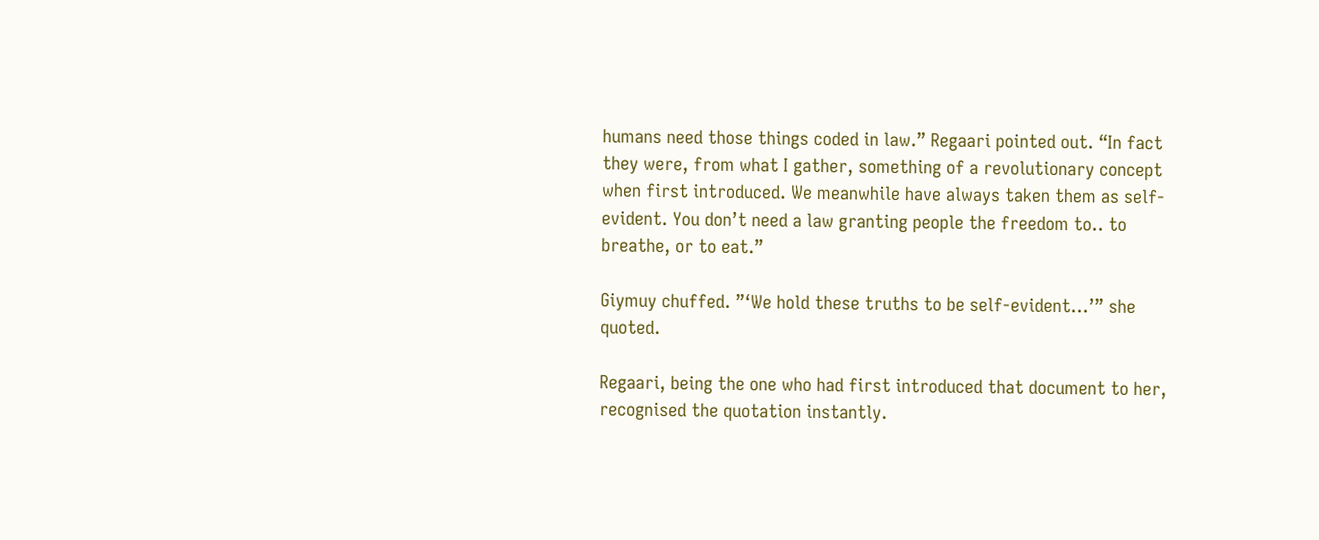humans need those things coded in law.” Regaari pointed out. “In fact they were, from what I gather, something of a revolutionary concept when first introduced. We meanwhile have always taken them as self-evident. You don’t need a law granting people the freedom to.. to breathe, or to eat.”

Giymuy chuffed. ”‘We hold these truths to be self-evident…’” she quoted.

Regaari, being the one who had first introduced that document to her, recognised the quotation instantly.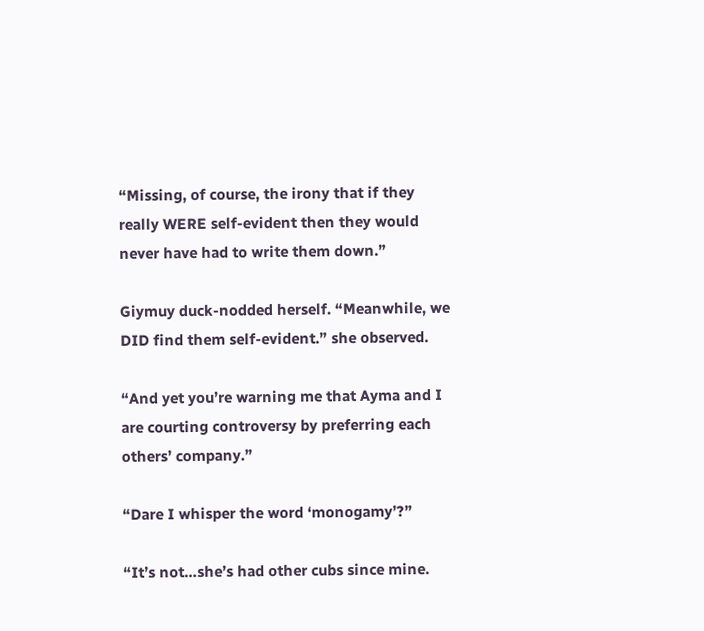“Missing, of course, the irony that if they really WERE self-evident then they would never have had to write them down.”

Giymuy duck-nodded herself. “Meanwhile, we DID find them self-evident.” she observed.

“And yet you’re warning me that Ayma and I are courting controversy by preferring each others’ company.”

“Dare I whisper the word ‘monogamy’?”

“It’s not…she’s had other cubs since mine.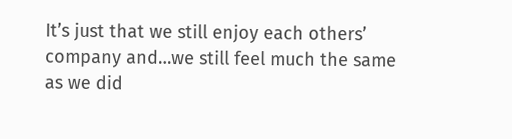It’s just that we still enjoy each others’ company and…we still feel much the same as we did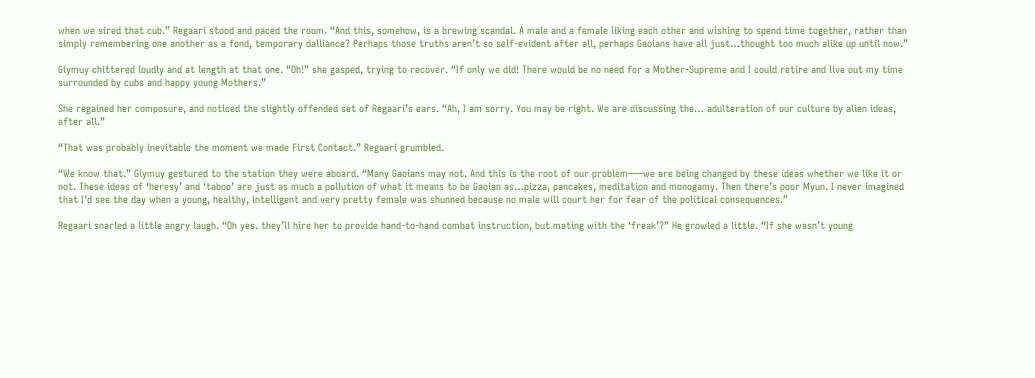when we sired that cub.” Regaari stood and paced the room. “And this, somehow, is a brewing scandal. A male and a female liking each other and wishing to spend time together, rather than simply remembering one another as a fond, temporary dalliance? Perhaps those truths aren’t so self-evident after all, perhaps Gaoians have all just…thought too much alike up until now.”

Giymuy chittered loudly and at length at that one. “Oh!” she gasped, trying to recover. “If only we did! There would be no need for a Mother-Supreme and I could retire and live out my time surrounded by cubs and happy young Mothers.”

She regained her composure, and noticed the slightly offended set of Regaari’s ears. “Ah, I am sorry. You may be right. We are discussing the… adulteration of our culture by alien ideas, after all.”

“That was probably inevitable the moment we made First Contact.” Regaari grumbled.

“We know that.” Giymuy gestured to the station they were aboard. “Many Gaoians may not. And this is the root of our problem—–we are being changed by these ideas whether we like it or not. These ideas of ‘heresy’ and ‘taboo’ are just as much a pollution of what it means to be Gaoian as…pizza, pancakes, meditation and monogamy. Then there’s poor Myun. I never imagined that I’d see the day when a young, healthy, intelligent and very pretty female was shunned because no male will court her for fear of the political consequences.”

Regaari snarled a little angry laugh. “Oh yes. they’ll hire her to provide hand-to-hand combat instruction, but mating with the ‘freak’?” He growled a little. “If she wasn’t young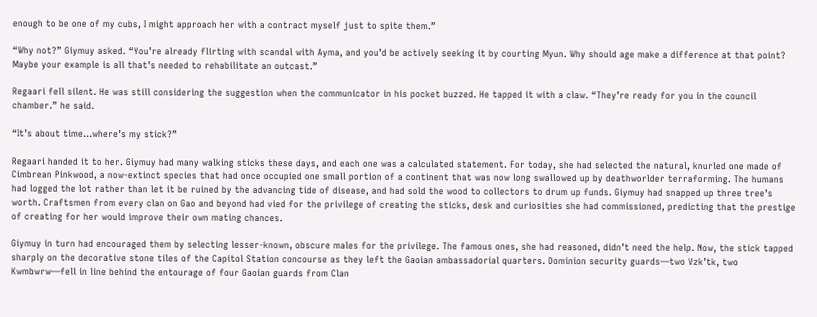enough to be one of my cubs, I might approach her with a contract myself just to spite them.”

“Why not?” Giymuy asked. “You’re already flirting with scandal with Ayma, and you’d be actively seeking it by courting Myun. Why should age make a difference at that point? Maybe your example is all that’s needed to rehabilitate an outcast.”

Regaari fell silent. He was still considering the suggestion when the communicator in his pocket buzzed. He tapped it with a claw. “They’re ready for you in the council chamber.” he said.

“It’s about time…where’s my stick?”

Regaari handed it to her. Giymuy had many walking sticks these days, and each one was a calculated statement. For today, she had selected the natural, knurled one made of Cimbrean Pinkwood, a now-extinct species that had once occupied one small portion of a continent that was now long swallowed up by deathworlder terraforming. The humans had logged the lot rather than let it be ruined by the advancing tide of disease, and had sold the wood to collectors to drum up funds. Giymuy had snapped up three tree’s worth. Craftsmen from every clan on Gao and beyond had vied for the privilege of creating the sticks, desk and curiosities she had commissioned, predicting that the prestige of creating for her would improve their own mating chances.

Giymuy in turn had encouraged them by selecting lesser-known, obscure males for the privilege. The famous ones, she had reasoned, didn’t need the help. Now, the stick tapped sharply on the decorative stone tiles of the Capitol Station concourse as they left the Gaoian ambassadorial quarters. Dominion security guards—two Vzk’tk, two Kwmbwrw—fell in line behind the entourage of four Gaoian guards from Clan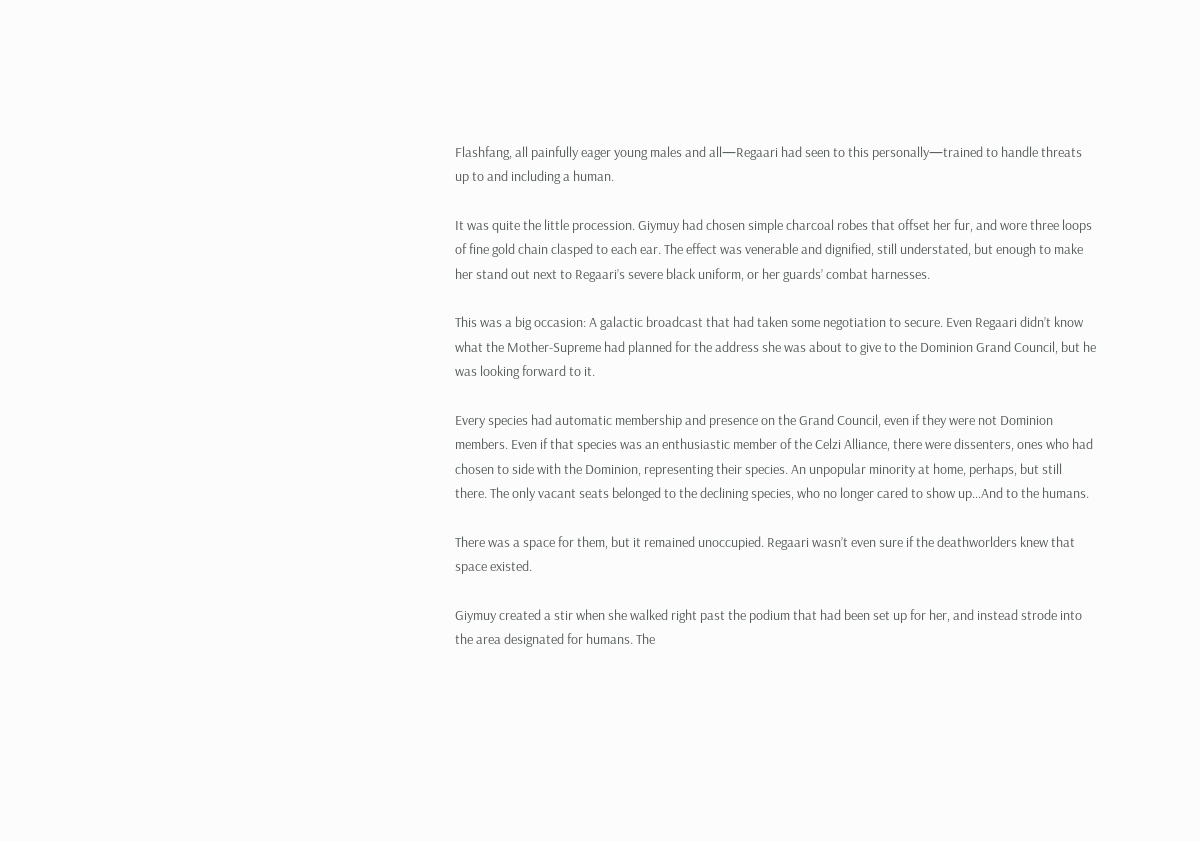Flashfang, all painfully eager young males and all—Regaari had seen to this personally—trained to handle threats up to and including a human.

It was quite the little procession. Giymuy had chosen simple charcoal robes that offset her fur, and wore three loops of fine gold chain clasped to each ear. The effect was venerable and dignified, still understated, but enough to make her stand out next to Regaari’s severe black uniform, or her guards’ combat harnesses.

This was a big occasion: A galactic broadcast that had taken some negotiation to secure. Even Regaari didn’t know what the Mother-Supreme had planned for the address she was about to give to the Dominion Grand Council, but he was looking forward to it.

Every species had automatic membership and presence on the Grand Council, even if they were not Dominion members. Even if that species was an enthusiastic member of the Celzi Alliance, there were dissenters, ones who had chosen to side with the Dominion, representing their species. An unpopular minority at home, perhaps, but still there. The only vacant seats belonged to the declining species, who no longer cared to show up…And to the humans.

There was a space for them, but it remained unoccupied. Regaari wasn’t even sure if the deathworlders knew that space existed.

Giymuy created a stir when she walked right past the podium that had been set up for her, and instead strode into the area designated for humans. The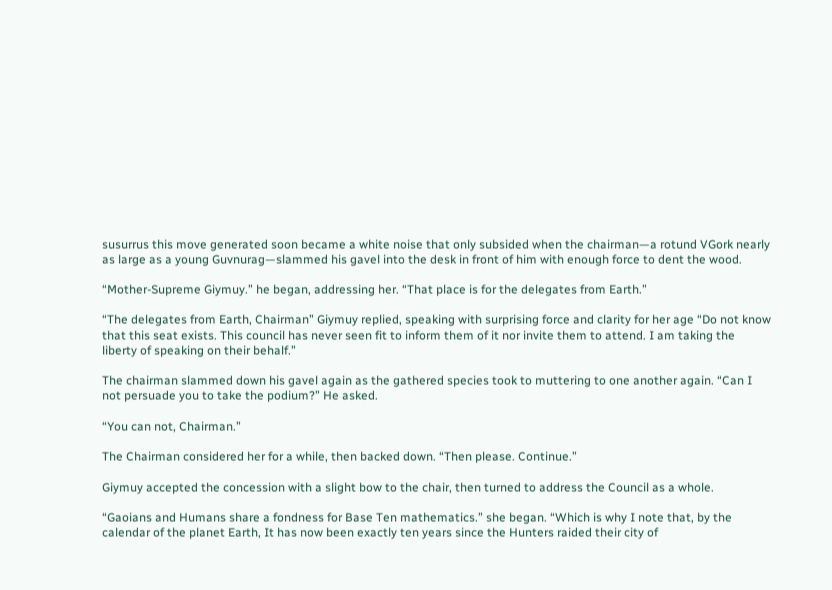susurrus this move generated soon became a white noise that only subsided when the chairman—a rotund VGork nearly as large as a young Guvnurag—slammed his gavel into the desk in front of him with enough force to dent the wood.

“Mother-Supreme Giymuy.” he began, addressing her. “That place is for the delegates from Earth.”

“The delegates from Earth, Chairman” Giymuy replied, speaking with surprising force and clarity for her age “Do not know that this seat exists. This council has never seen fit to inform them of it nor invite them to attend. I am taking the liberty of speaking on their behalf.”

The chairman slammed down his gavel again as the gathered species took to muttering to one another again. “Can I not persuade you to take the podium?” He asked.

“You can not, Chairman.”

The Chairman considered her for a while, then backed down. “Then please. Continue.”

Giymuy accepted the concession with a slight bow to the chair, then turned to address the Council as a whole.

“Gaoians and Humans share a fondness for Base Ten mathematics.” she began. “Which is why I note that, by the calendar of the planet Earth, It has now been exactly ten years since the Hunters raided their city of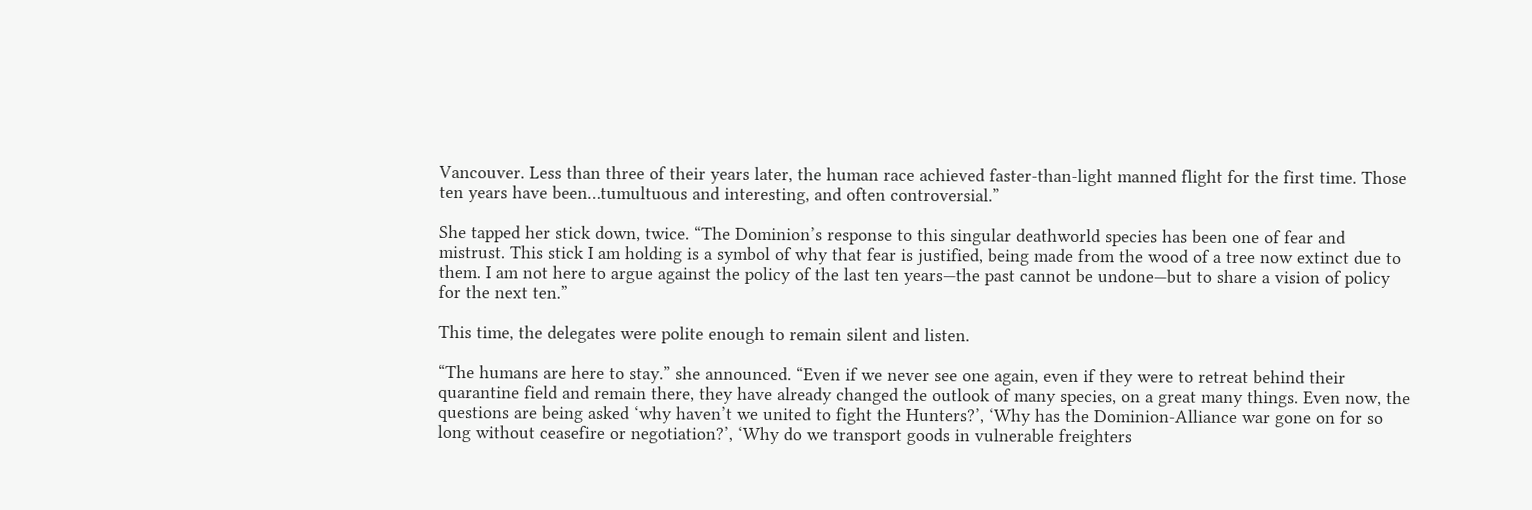Vancouver. Less than three of their years later, the human race achieved faster-than-light manned flight for the first time. Those ten years have been…tumultuous and interesting, and often controversial.”

She tapped her stick down, twice. “The Dominion’s response to this singular deathworld species has been one of fear and mistrust. This stick I am holding is a symbol of why that fear is justified, being made from the wood of a tree now extinct due to them. I am not here to argue against the policy of the last ten years—the past cannot be undone—but to share a vision of policy for the next ten.”

This time, the delegates were polite enough to remain silent and listen.

“The humans are here to stay.” she announced. “Even if we never see one again, even if they were to retreat behind their quarantine field and remain there, they have already changed the outlook of many species, on a great many things. Even now, the questions are being asked ‘why haven’t we united to fight the Hunters?’, ‘Why has the Dominion-Alliance war gone on for so long without ceasefire or negotiation?’, ‘Why do we transport goods in vulnerable freighters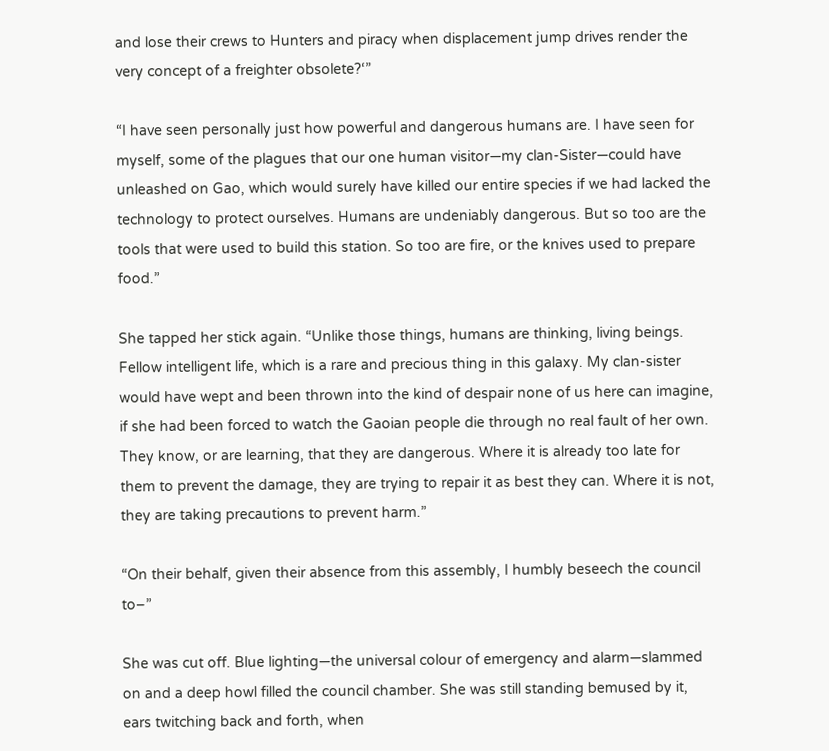and lose their crews to Hunters and piracy when displacement jump drives render the very concept of a freighter obsolete?‘”

“I have seen personally just how powerful and dangerous humans are. I have seen for myself, some of the plagues that our one human visitor—my clan-Sister—could have unleashed on Gao, which would surely have killed our entire species if we had lacked the technology to protect ourselves. Humans are undeniably dangerous. But so too are the tools that were used to build this station. So too are fire, or the knives used to prepare food.”

She tapped her stick again. “Unlike those things, humans are thinking, living beings. Fellow intelligent life, which is a rare and precious thing in this galaxy. My clan-sister would have wept and been thrown into the kind of despair none of us here can imagine, if she had been forced to watch the Gaoian people die through no real fault of her own. They know, or are learning, that they are dangerous. Where it is already too late for them to prevent the damage, they are trying to repair it as best they can. Where it is not, they are taking precautions to prevent harm.”

“On their behalf, given their absence from this assembly, I humbly beseech the council to–”

She was cut off. Blue lighting—the universal colour of emergency and alarm—slammed on and a deep howl filled the council chamber. She was still standing bemused by it, ears twitching back and forth, when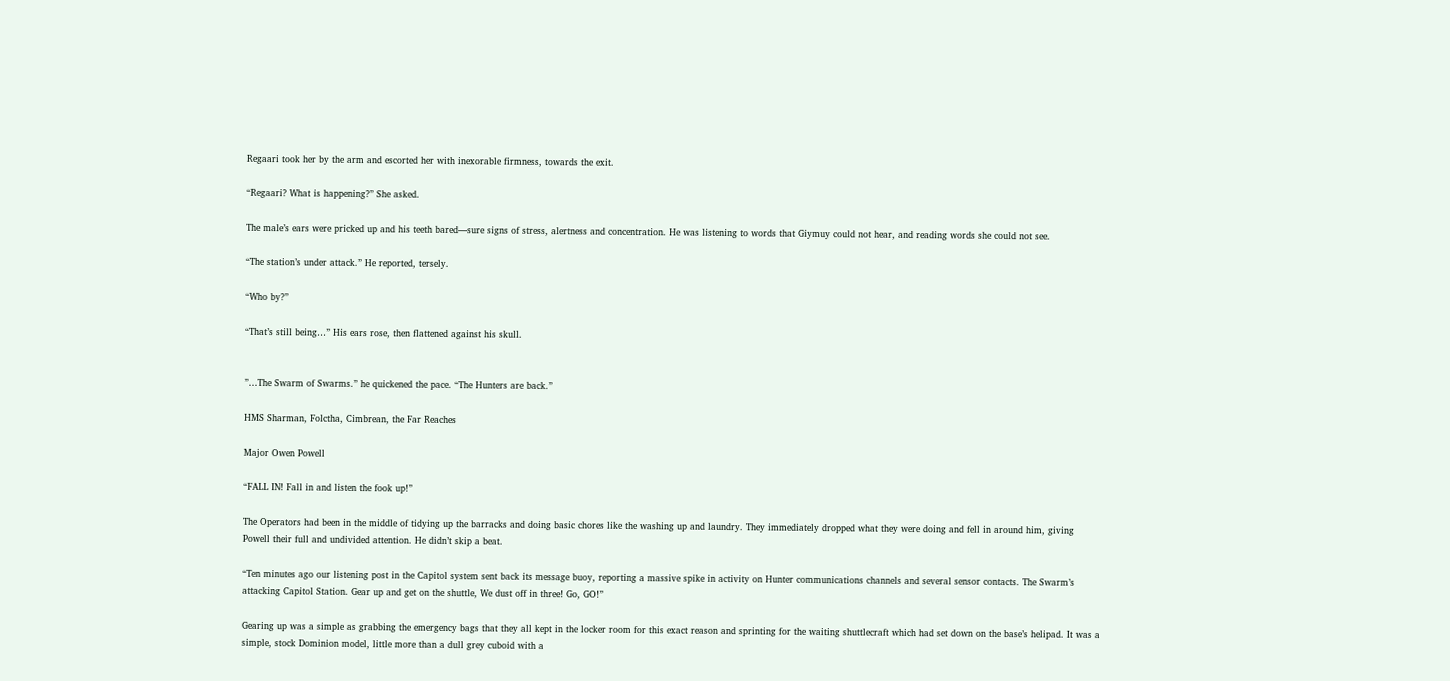Regaari took her by the arm and escorted her with inexorable firmness, towards the exit.

“Regaari? What is happening?” She asked.

The male’s ears were pricked up and his teeth bared—sure signs of stress, alertness and concentration. He was listening to words that Giymuy could not hear, and reading words she could not see.

“The station’s under attack.” He reported, tersely.

“Who by?”

“That’s still being…” His ears rose, then flattened against his skull.


”…The Swarm of Swarms.” he quickened the pace. “The Hunters are back.”

HMS Sharman, Folctha, Cimbrean, the Far Reaches

Major Owen Powell

“FALL IN! Fall in and listen the fook up!”

The Operators had been in the middle of tidying up the barracks and doing basic chores like the washing up and laundry. They immediately dropped what they were doing and fell in around him, giving Powell their full and undivided attention. He didn’t skip a beat.

“Ten minutes ago our listening post in the Capitol system sent back its message buoy, reporting a massive spike in activity on Hunter communications channels and several sensor contacts. The Swarm’s attacking Capitol Station. Gear up and get on the shuttle, We dust off in three! Go, GO!”

Gearing up was a simple as grabbing the emergency bags that they all kept in the locker room for this exact reason and sprinting for the waiting shuttlecraft which had set down on the base’s helipad. It was a simple, stock Dominion model, little more than a dull grey cuboid with a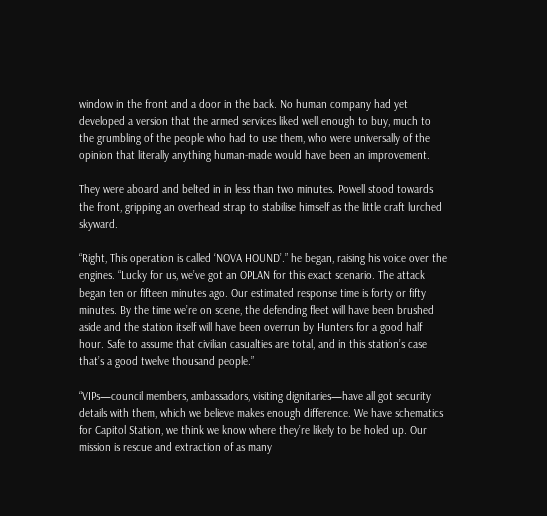window in the front and a door in the back. No human company had yet developed a version that the armed services liked well enough to buy, much to the grumbling of the people who had to use them, who were universally of the opinion that literally anything human-made would have been an improvement.

They were aboard and belted in in less than two minutes. Powell stood towards the front, gripping an overhead strap to stabilise himself as the little craft lurched skyward.

“Right, This operation is called ‘NOVA HOUND’.” he began, raising his voice over the engines. “Lucky for us, we’ve got an OPLAN for this exact scenario. The attack began ten or fifteen minutes ago. Our estimated response time is forty or fifty minutes. By the time we’re on scene, the defending fleet will have been brushed aside and the station itself will have been overrun by Hunters for a good half hour. Safe to assume that civilian casualties are total, and in this station’s case that’s a good twelve thousand people.”

“VIPs—council members, ambassadors, visiting dignitaries—have all got security details with them, which we believe makes enough difference. We have schematics for Capitol Station, we think we know where they’re likely to be holed up. Our mission is rescue and extraction of as many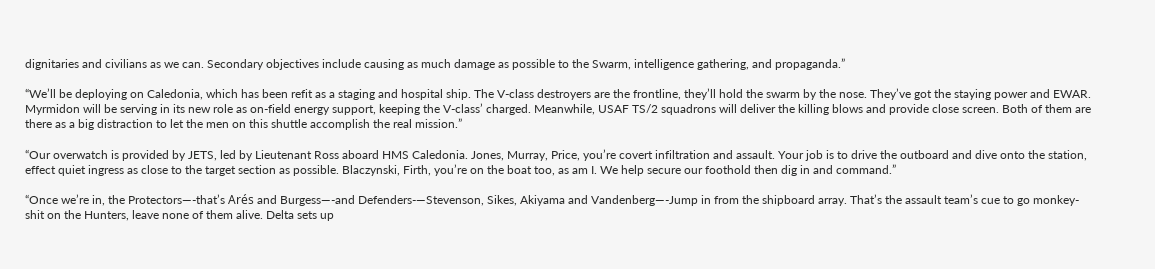dignitaries and civilians as we can. Secondary objectives include causing as much damage as possible to the Swarm, intelligence gathering, and propaganda.”

“We’ll be deploying on Caledonia, which has been refit as a staging and hospital ship. The V-class destroyers are the frontline, they’ll hold the swarm by the nose. They’ve got the staying power and EWAR. Myrmidon will be serving in its new role as on-field energy support, keeping the V-class’ charged. Meanwhile, USAF TS/2 squadrons will deliver the killing blows and provide close screen. Both of them are there as a big distraction to let the men on this shuttle accomplish the real mission.”

“Our overwatch is provided by JETS, led by Lieutenant Ross aboard HMS Caledonia. Jones, Murray, Price, you’re covert infiltration and assault. Your job is to drive the outboard and dive onto the station, effect quiet ingress as close to the target section as possible. Blaczynski, Firth, you’re on the boat too, as am I. We help secure our foothold then dig in and command.”

“Once we’re in, the Protectors—-that’s Arés and Burgess—-and Defenders-—Stevenson, Sikes, Akiyama and Vandenberg—-Jump in from the shipboard array. That’s the assault team’s cue to go monkey-shit on the Hunters, leave none of them alive. Delta sets up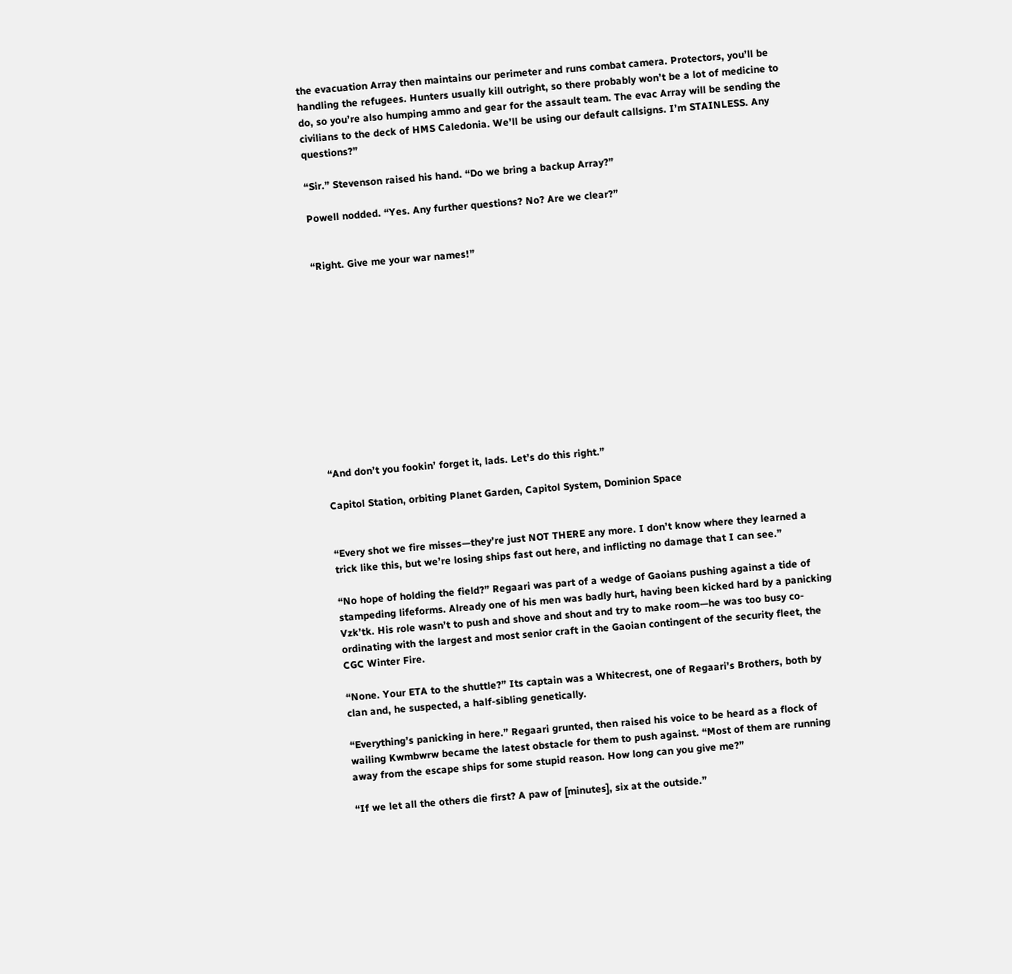the evacuation Array then maintains our perimeter and runs combat camera. Protectors, you’ll be handling the refugees. Hunters usually kill outright, so there probably won’t be a lot of medicine to do, so you’re also humping ammo and gear for the assault team. The evac Array will be sending the civilians to the deck of HMS Caledonia. We’ll be using our default callsigns. I’m STAINLESS. Any questions?”

“Sir.” Stevenson raised his hand. “Do we bring a backup Array?”

Powell nodded. “Yes. Any further questions? No? Are we clear?”


“Right. Give me your war names!”












“And don’t you fookin’ forget it, lads. Let’s do this right.”

Capitol Station, orbiting Planet Garden, Capitol System, Dominion Space


“Every shot we fire misses—they’re just NOT THERE any more. I don’t know where they learned a trick like this, but we’re losing ships fast out here, and inflicting no damage that I can see.”

“No hope of holding the field?” Regaari was part of a wedge of Gaoians pushing against a tide of stampeding lifeforms. Already one of his men was badly hurt, having been kicked hard by a panicking Vzk’tk. His role wasn’t to push and shove and shout and try to make room—he was too busy co-ordinating with the largest and most senior craft in the Gaoian contingent of the security fleet, the CGC Winter Fire.

“None. Your ETA to the shuttle?” Its captain was a Whitecrest, one of Regaari’s Brothers, both by clan and, he suspected, a half-sibling genetically.

“Everything’s panicking in here.” Regaari grunted, then raised his voice to be heard as a flock of wailing Kwmbwrw became the latest obstacle for them to push against. “Most of them are running away from the escape ships for some stupid reason. How long can you give me?”

“If we let all the others die first? A paw of [minutes], six at the outside.”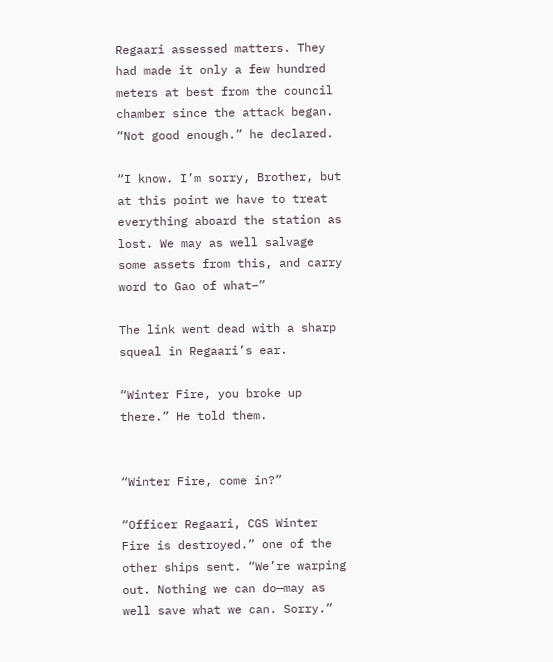Regaari assessed matters. They had made it only a few hundred meters at best from the council chamber since the attack began. “Not good enough.” he declared.

“I know. I’m sorry, Brother, but at this point we have to treat everything aboard the station as lost. We may as well salvage some assets from this, and carry word to Gao of what–”

The link went dead with a sharp squeal in Regaari’s ear.

“Winter Fire, you broke up there.” He told them.


“Winter Fire, come in?”

“Officer Regaari, CGS Winter Fire is destroyed.” one of the other ships sent. “We’re warping out. Nothing we can do—may as well save what we can. Sorry.”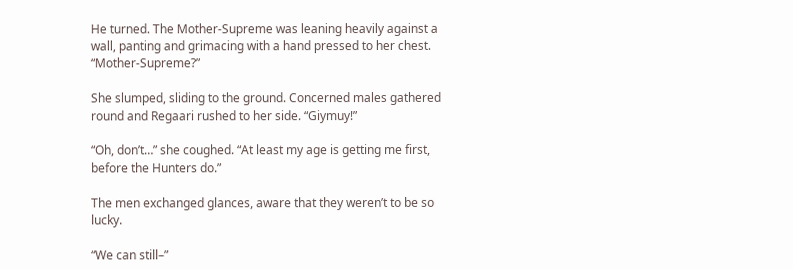He turned. The Mother-Supreme was leaning heavily against a wall, panting and grimacing with a hand pressed to her chest. “Mother-Supreme?”

She slumped, sliding to the ground. Concerned males gathered round and Regaari rushed to her side. “Giymuy!”

“Oh, don’t…” she coughed. “At least my age is getting me first, before the Hunters do.”

The men exchanged glances, aware that they weren’t to be so lucky.

“We can still–”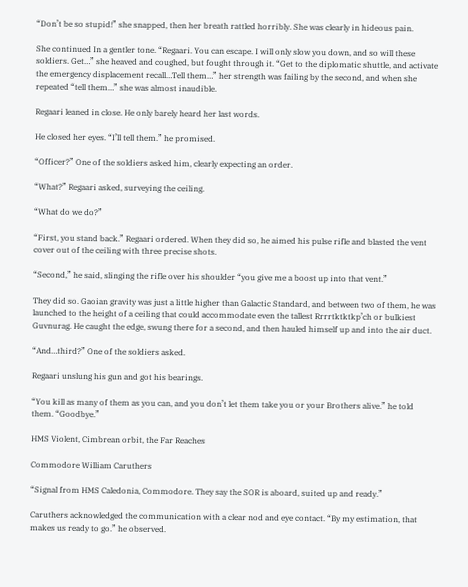“Don’t be so stupid!” she snapped, then her breath rattled horribly. She was clearly in hideous pain.

She continued In a gentler tone. “Regaari. You can escape. I will only slow you down, and so will these soldiers. Get…” she heaved and coughed, but fought through it. “Get to the diplomatic shuttle, and activate the emergency displacement recall…Tell them…” her strength was failing by the second, and when she repeated “tell them…” she was almost inaudible.

Regaari leaned in close. He only barely heard her last words.

He closed her eyes. “I’ll tell them.” he promised.

“Officer?” One of the soldiers asked him, clearly expecting an order.

“What?” Regaari asked, surveying the ceiling.

“What do we do?”

“First, you stand back.” Regaari ordered. When they did so, he aimed his pulse rifle and blasted the vent cover out of the ceiling with three precise shots.

“Second,” he said, slinging the rifle over his shoulder “you give me a boost up into that vent.”

They did so. Gaoian gravity was just a little higher than Galactic Standard, and between two of them, he was launched to the height of a ceiling that could accommodate even the tallest Rrrrtktktkp’ch or bulkiest Guvnurag. He caught the edge, swung there for a second, and then hauled himself up and into the air duct.

“And…third?” One of the soldiers asked.

Regaari unslung his gun and got his bearings.

“You kill as many of them as you can, and you don’t let them take you or your Brothers alive.” he told them. “Goodbye.”

HMS Violent, Cimbrean orbit, the Far Reaches

Commodore William Caruthers

“Signal from HMS Caledonia, Commodore. They say the SOR is aboard, suited up and ready.”

Caruthers acknowledged the communication with a clear nod and eye contact. “By my estimation, that makes us ready to go.” he observed.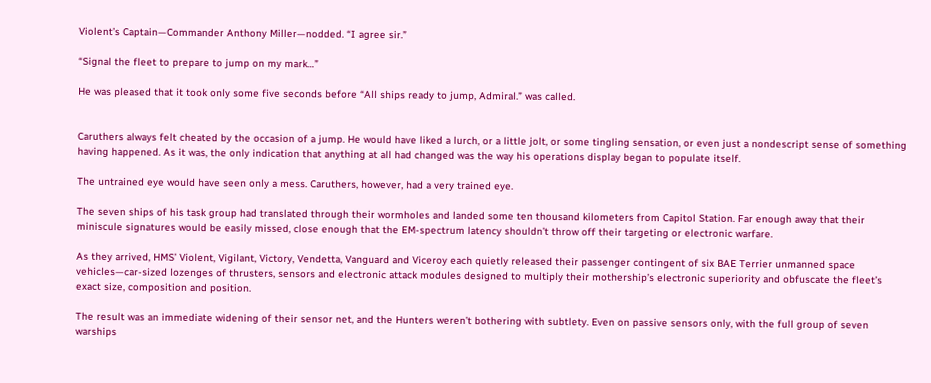Violent’s Captain—Commander Anthony Miller—nodded. “I agree sir.”

“Signal the fleet to prepare to jump on my mark…”

He was pleased that it took only some five seconds before “All ships ready to jump, Admiral.” was called.


Caruthers always felt cheated by the occasion of a jump. He would have liked a lurch, or a little jolt, or some tingling sensation, or even just a nondescript sense of something having happened. As it was, the only indication that anything at all had changed was the way his operations display began to populate itself.

The untrained eye would have seen only a mess. Caruthers, however, had a very trained eye.

The seven ships of his task group had translated through their wormholes and landed some ten thousand kilometers from Capitol Station. Far enough away that their miniscule signatures would be easily missed, close enough that the EM-spectrum latency shouldn’t throw off their targeting or electronic warfare.

As they arrived, HMS’ Violent, Vigilant, Victory, Vendetta, Vanguard and Viceroy each quietly released their passenger contingent of six BAE Terrier unmanned space vehicles—car-sized lozenges of thrusters, sensors and electronic attack modules designed to multiply their mothership’s electronic superiority and obfuscate the fleet’s exact size, composition and position.

The result was an immediate widening of their sensor net, and the Hunters weren’t bothering with subtlety. Even on passive sensors only, with the full group of seven warships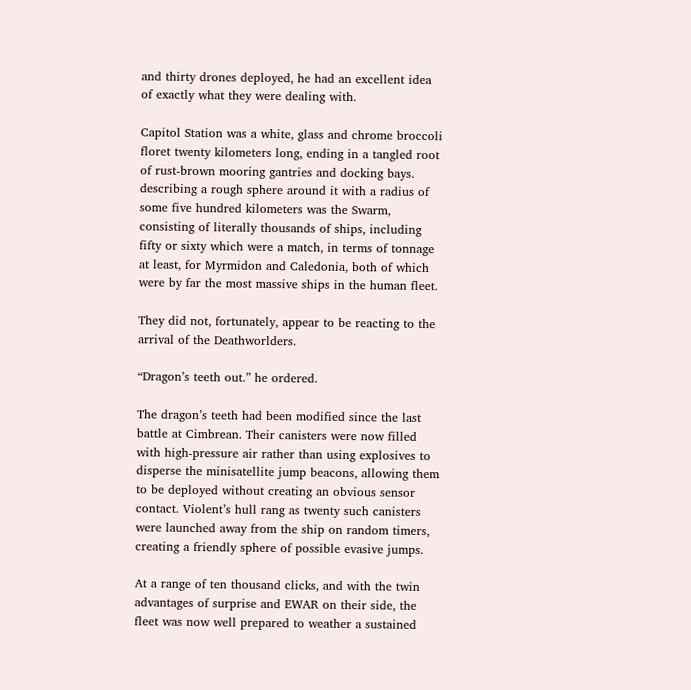and thirty drones deployed, he had an excellent idea of exactly what they were dealing with.

Capitol Station was a white, glass and chrome broccoli floret twenty kilometers long, ending in a tangled root of rust-brown mooring gantries and docking bays. describing a rough sphere around it with a radius of some five hundred kilometers was the Swarm, consisting of literally thousands of ships, including fifty or sixty which were a match, in terms of tonnage at least, for Myrmidon and Caledonia, both of which were by far the most massive ships in the human fleet.

They did not, fortunately, appear to be reacting to the arrival of the Deathworlders.

“Dragon’s teeth out.” he ordered.

The dragon’s teeth had been modified since the last battle at Cimbrean. Their canisters were now filled with high-pressure air rather than using explosives to disperse the minisatellite jump beacons, allowing them to be deployed without creating an obvious sensor contact. Violent’s hull rang as twenty such canisters were launched away from the ship on random timers, creating a friendly sphere of possible evasive jumps.

At a range of ten thousand clicks, and with the twin advantages of surprise and EWAR on their side, the fleet was now well prepared to weather a sustained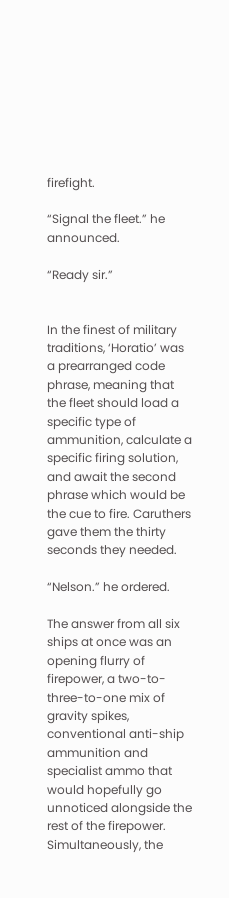firefight.

“Signal the fleet.” he announced.

“Ready sir.”


In the finest of military traditions, ‘Horatio’ was a prearranged code phrase, meaning that the fleet should load a specific type of ammunition, calculate a specific firing solution, and await the second phrase which would be the cue to fire. Caruthers gave them the thirty seconds they needed.

“Nelson.” he ordered.

The answer from all six ships at once was an opening flurry of firepower, a two-to-three-to-one mix of gravity spikes, conventional anti-ship ammunition and specialist ammo that would hopefully go unnoticed alongside the rest of the firepower. Simultaneously, the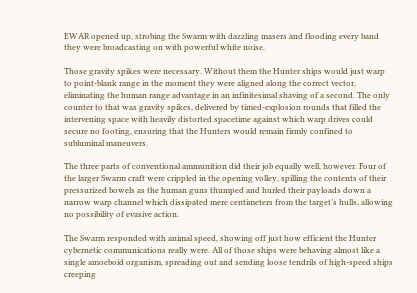EWAR opened up, strobing the Swarm with dazzling masers and flooding every band they were broadcasting on with powerful white noise.

Those gravity spikes were necessary. Without them the Hunter ships would just warp to point-blank range in the moment they were aligned along the correct vector, eliminating the human range advantage in an infinitesimal shaving of a second. The only counter to that was gravity spikes, delivered by timed-explosion rounds that filled the intervening space with heavily distorted spacetime against which warp drives could secure no footing, ensuring that the Hunters would remain firmly confined to subluminal maneuvers.

The three parts of conventional ammunition did their job equally well, however. Four of the larger Swarm craft were crippled in the opening volley, spilling the contents of their pressurized bowels as the human guns thumped and hurled their payloads down a narrow warp channel which dissipated mere centimeters from the target’s hulls, allowing no possibility of evasive action.

The Swarm responded with animal speed, showing off just how efficient the Hunter cybernetic communications really were. All of those ships were behaving almost like a single amoeboid organism, spreading out and sending loose tendrils of high-speed ships creeping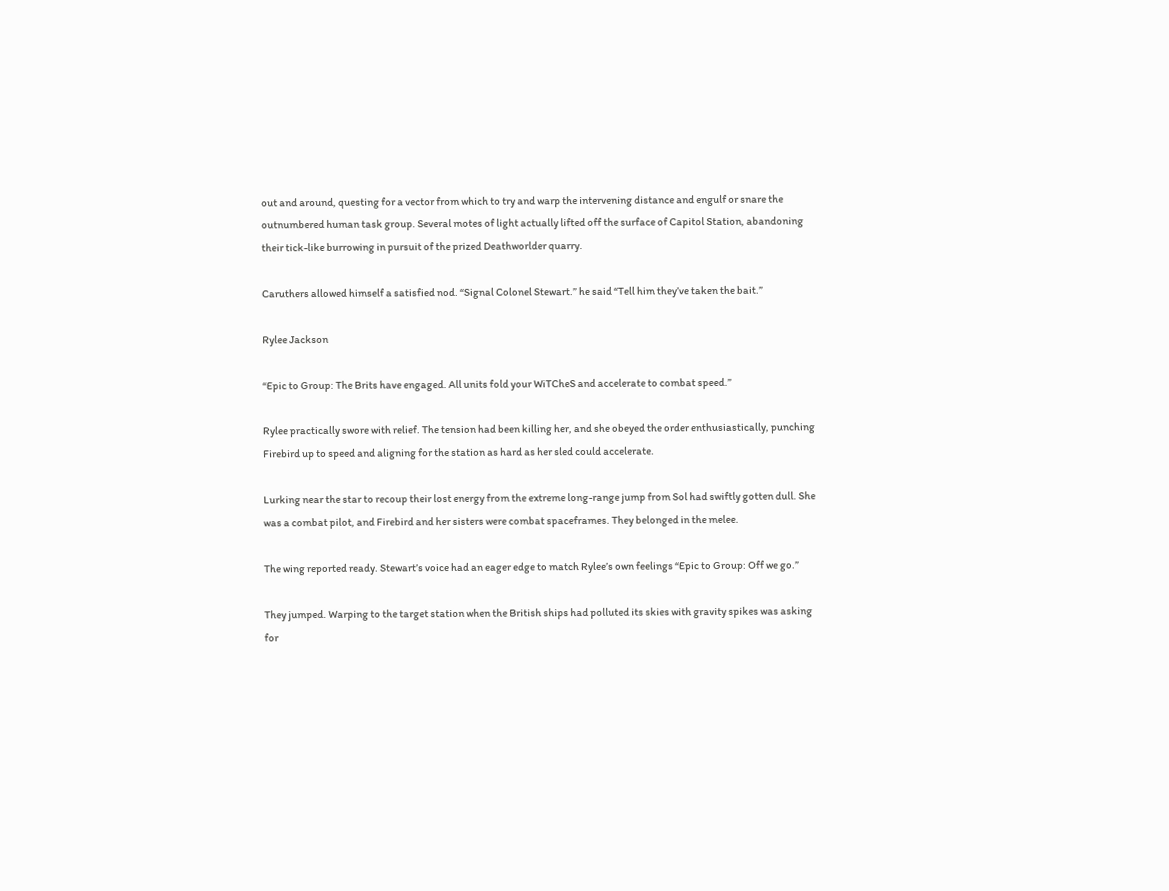out and around, questing for a vector from which to try and warp the intervening distance and engulf or snare the outnumbered human task group. Several motes of light actually lifted off the surface of Capitol Station, abandoning their tick-like burrowing in pursuit of the prized Deathworlder quarry.

Caruthers allowed himself a satisfied nod. “Signal Colonel Stewart.” he said “Tell him they’ve taken the bait.”

Rylee Jackson

“Epic to Group: The Brits have engaged. All units fold your WiTCheS and accelerate to combat speed.”

Rylee practically swore with relief. The tension had been killing her, and she obeyed the order enthusiastically, punching Firebird up to speed and aligning for the station as hard as her sled could accelerate.

Lurking near the star to recoup their lost energy from the extreme long-range jump from Sol had swiftly gotten dull. She was a combat pilot, and Firebird and her sisters were combat spaceframes. They belonged in the melee.

The wing reported ready. Stewart’s voice had an eager edge to match Rylee’s own feelings “Epic to Group: Off we go.”

They jumped. Warping to the target station when the British ships had polluted its skies with gravity spikes was asking for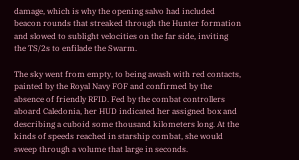damage, which is why the opening salvo had included beacon rounds that streaked through the Hunter formation and slowed to sublight velocities on the far side, inviting the TS/2s to enfilade the Swarm.

The sky went from empty, to being awash with red contacts, painted by the Royal Navy FOF and confirmed by the absence of friendly RFID. Fed by the combat controllers aboard Caledonia, her HUD indicated her assigned box and describing a cuboid some thousand kilometers long. At the kinds of speeds reached in starship combat, she would sweep through a volume that large in seconds.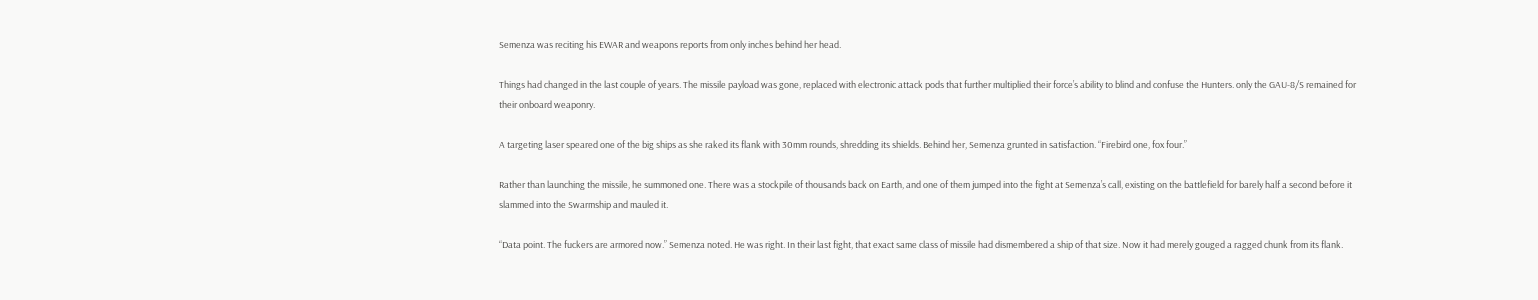Semenza was reciting his EWAR and weapons reports from only inches behind her head.

Things had changed in the last couple of years. The missile payload was gone, replaced with electronic attack pods that further multiplied their force’s ability to blind and confuse the Hunters. only the GAU-8/S remained for their onboard weaponry.

A targeting laser speared one of the big ships as she raked its flank with 30mm rounds, shredding its shields. Behind her, Semenza grunted in satisfaction. “Firebird one, fox four.”

Rather than launching the missile, he summoned one. There was a stockpile of thousands back on Earth, and one of them jumped into the fight at Semenza’s call, existing on the battlefield for barely half a second before it slammed into the Swarmship and mauled it.

“Data point. The fuckers are armored now.” Semenza noted. He was right. In their last fight, that exact same class of missile had dismembered a ship of that size. Now it had merely gouged a ragged chunk from its flank.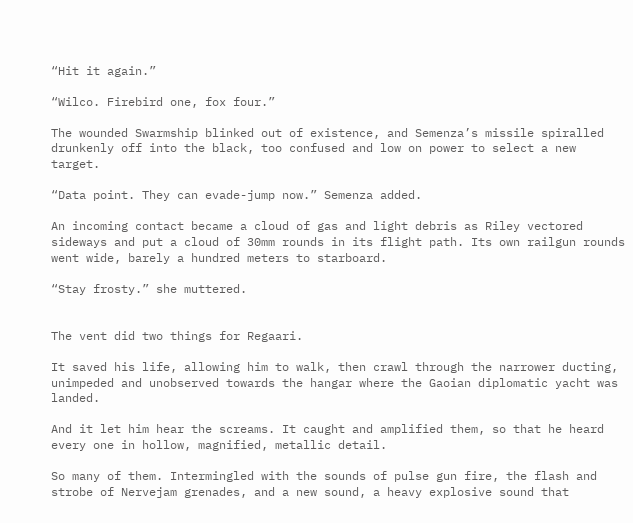“Hit it again.”

“Wilco. Firebird one, fox four.”

The wounded Swarmship blinked out of existence, and Semenza’s missile spiralled drunkenly off into the black, too confused and low on power to select a new target.

“Data point. They can evade-jump now.” Semenza added.

An incoming contact became a cloud of gas and light debris as Riley vectored sideways and put a cloud of 30mm rounds in its flight path. Its own railgun rounds went wide, barely a hundred meters to starboard.

“Stay frosty.” she muttered.


The vent did two things for Regaari.

It saved his life, allowing him to walk, then crawl through the narrower ducting, unimpeded and unobserved towards the hangar where the Gaoian diplomatic yacht was landed.

And it let him hear the screams. It caught and amplified them, so that he heard every one in hollow, magnified, metallic detail.

So many of them. Intermingled with the sounds of pulse gun fire, the flash and strobe of Nervejam grenades, and a new sound, a heavy explosive sound that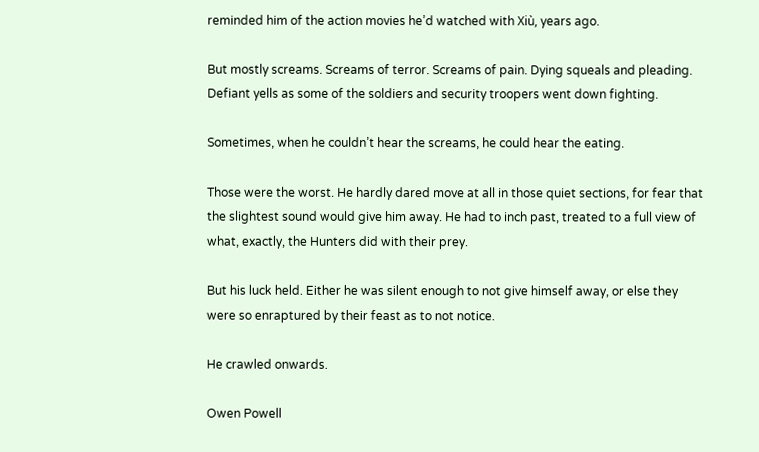reminded him of the action movies he’d watched with Xiù, years ago.

But mostly screams. Screams of terror. Screams of pain. Dying squeals and pleading. Defiant yells as some of the soldiers and security troopers went down fighting.

Sometimes, when he couldn’t hear the screams, he could hear the eating.

Those were the worst. He hardly dared move at all in those quiet sections, for fear that the slightest sound would give him away. He had to inch past, treated to a full view of what, exactly, the Hunters did with their prey.

But his luck held. Either he was silent enough to not give himself away, or else they were so enraptured by their feast as to not notice.

He crawled onwards.

Owen Powell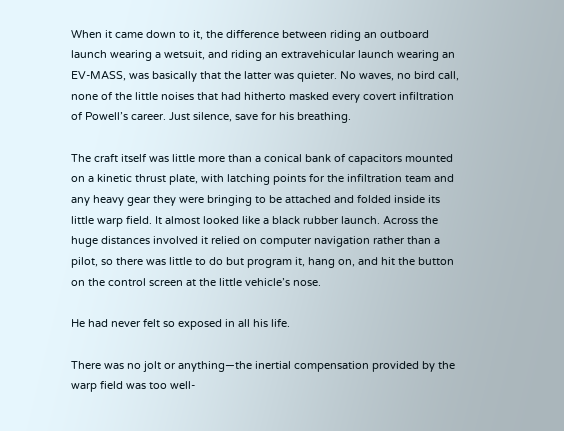When it came down to it, the difference between riding an outboard launch wearing a wetsuit, and riding an extravehicular launch wearing an EV-MASS, was basically that the latter was quieter. No waves, no bird call, none of the little noises that had hitherto masked every covert infiltration of Powell’s career. Just silence, save for his breathing.

The craft itself was little more than a conical bank of capacitors mounted on a kinetic thrust plate, with latching points for the infiltration team and any heavy gear they were bringing to be attached and folded inside its little warp field. It almost looked like a black rubber launch. Across the huge distances involved it relied on computer navigation rather than a pilot, so there was little to do but program it, hang on, and hit the button on the control screen at the little vehicle’s nose.

He had never felt so exposed in all his life.

There was no jolt or anything—the inertial compensation provided by the warp field was too well-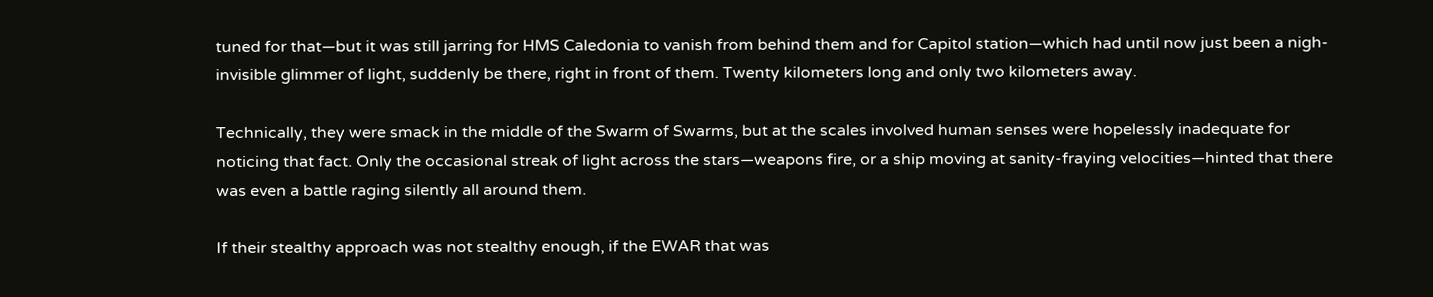tuned for that—but it was still jarring for HMS Caledonia to vanish from behind them and for Capitol station—which had until now just been a nigh-invisible glimmer of light, suddenly be there, right in front of them. Twenty kilometers long and only two kilometers away.

Technically, they were smack in the middle of the Swarm of Swarms, but at the scales involved human senses were hopelessly inadequate for noticing that fact. Only the occasional streak of light across the stars—weapons fire, or a ship moving at sanity-fraying velocities—hinted that there was even a battle raging silently all around them.

If their stealthy approach was not stealthy enough, if the EWAR that was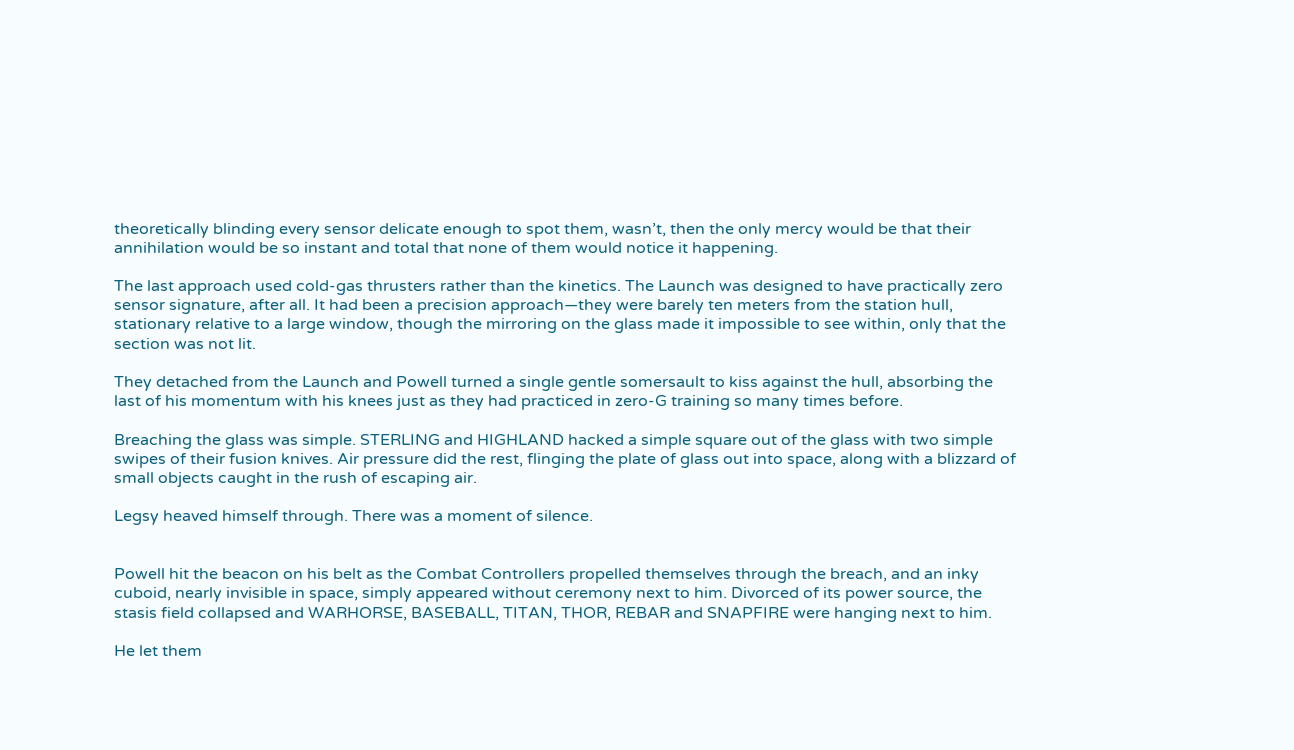theoretically blinding every sensor delicate enough to spot them, wasn’t, then the only mercy would be that their annihilation would be so instant and total that none of them would notice it happening.

The last approach used cold-gas thrusters rather than the kinetics. The Launch was designed to have practically zero sensor signature, after all. It had been a precision approach—they were barely ten meters from the station hull, stationary relative to a large window, though the mirroring on the glass made it impossible to see within, only that the section was not lit.

They detached from the Launch and Powell turned a single gentle somersault to kiss against the hull, absorbing the last of his momentum with his knees just as they had practiced in zero-G training so many times before.

Breaching the glass was simple. STERLING and HIGHLAND hacked a simple square out of the glass with two simple swipes of their fusion knives. Air pressure did the rest, flinging the plate of glass out into space, along with a blizzard of small objects caught in the rush of escaping air.

Legsy heaved himself through. There was a moment of silence.


Powell hit the beacon on his belt as the Combat Controllers propelled themselves through the breach, and an inky cuboid, nearly invisible in space, simply appeared without ceremony next to him. Divorced of its power source, the stasis field collapsed and WARHORSE, BASEBALL, TITAN, THOR, REBAR and SNAPFIRE were hanging next to him.

He let them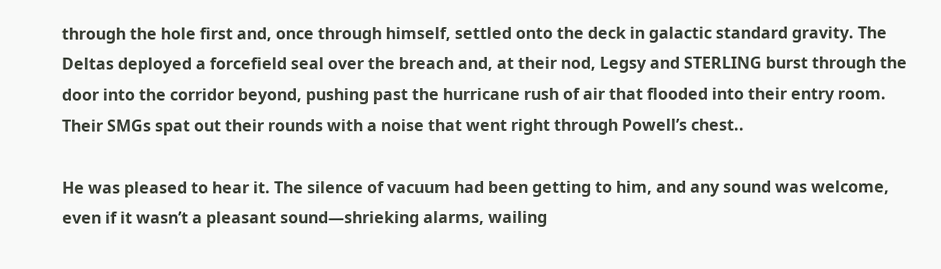through the hole first and, once through himself, settled onto the deck in galactic standard gravity. The Deltas deployed a forcefield seal over the breach and, at their nod, Legsy and STERLING burst through the door into the corridor beyond, pushing past the hurricane rush of air that flooded into their entry room. Their SMGs spat out their rounds with a noise that went right through Powell’s chest..

He was pleased to hear it. The silence of vacuum had been getting to him, and any sound was welcome, even if it wasn’t a pleasant sound—shrieking alarms, wailing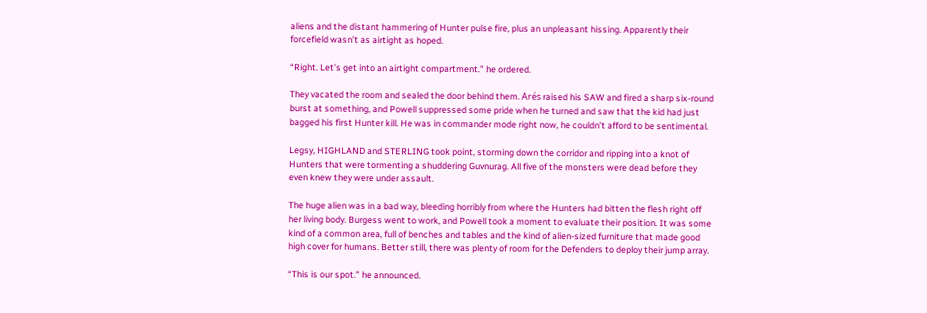aliens and the distant hammering of Hunter pulse fire, plus an unpleasant hissing. Apparently their forcefield wasn’t as airtight as hoped.

“Right. Let’s get into an airtight compartment.” he ordered.

They vacated the room and sealed the door behind them. Arés raised his SAW and fired a sharp six-round burst at something, and Powell suppressed some pride when he turned and saw that the kid had just bagged his first Hunter kill. He was in commander mode right now, he couldn’t afford to be sentimental.

Legsy, HIGHLAND and STERLING took point, storming down the corridor and ripping into a knot of Hunters that were tormenting a shuddering Guvnurag. All five of the monsters were dead before they even knew they were under assault.

The huge alien was in a bad way, bleeding horribly from where the Hunters had bitten the flesh right off her living body. Burgess went to work, and Powell took a moment to evaluate their position. It was some kind of a common area, full of benches and tables and the kind of alien-sized furniture that made good high cover for humans. Better still, there was plenty of room for the Defenders to deploy their jump array.

“This is our spot.” he announced.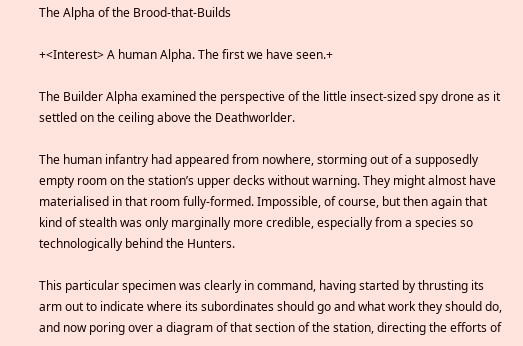The Alpha of the Brood-that-Builds

+<Interest> A human Alpha. The first we have seen.+

The Builder Alpha examined the perspective of the little insect-sized spy drone as it settled on the ceiling above the Deathworlder.

The human infantry had appeared from nowhere, storming out of a supposedly empty room on the station’s upper decks without warning. They might almost have materialised in that room fully-formed. Impossible, of course, but then again that kind of stealth was only marginally more credible, especially from a species so technologically behind the Hunters.

This particular specimen was clearly in command, having started by thrusting its arm out to indicate where its subordinates should go and what work they should do, and now poring over a diagram of that section of the station, directing the efforts of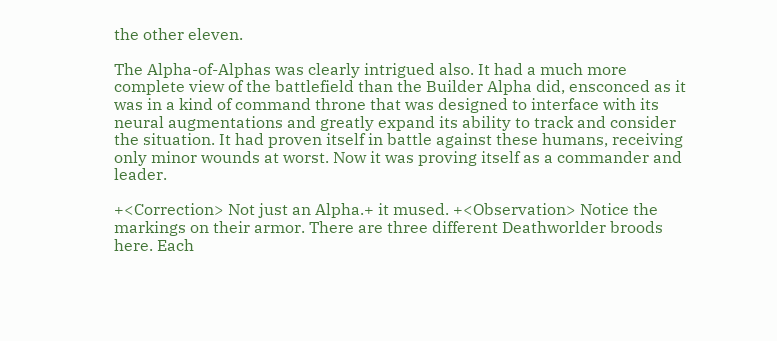the other eleven.

The Alpha-of-Alphas was clearly intrigued also. It had a much more complete view of the battlefield than the Builder Alpha did, ensconced as it was in a kind of command throne that was designed to interface with its neural augmentations and greatly expand its ability to track and consider the situation. It had proven itself in battle against these humans, receiving only minor wounds at worst. Now it was proving itself as a commander and leader.

+<Correction> Not just an Alpha.+ it mused. +<Observation> Notice the markings on their armor. There are three different Deathworlder broods here. Each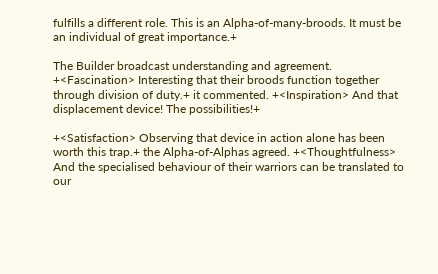fulfills a different role. This is an Alpha-of-many-broods. It must be an individual of great importance.+

The Builder broadcast understanding and agreement. +<Fascination> Interesting that their broods function together through division of duty.+ it commented. +<Inspiration> And that displacement device! The possibilities!+

+<Satisfaction> Observing that device in action alone has been worth this trap.+ the Alpha-of-Alphas agreed. +<Thoughtfulness> And the specialised behaviour of their warriors can be translated to our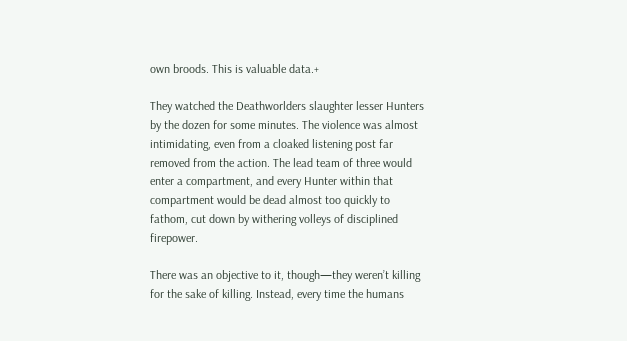own broods. This is valuable data.+

They watched the Deathworlders slaughter lesser Hunters by the dozen for some minutes. The violence was almost intimidating, even from a cloaked listening post far removed from the action. The lead team of three would enter a compartment, and every Hunter within that compartment would be dead almost too quickly to fathom, cut down by withering volleys of disciplined firepower.

There was an objective to it, though—they weren’t killing for the sake of killing. Instead, every time the humans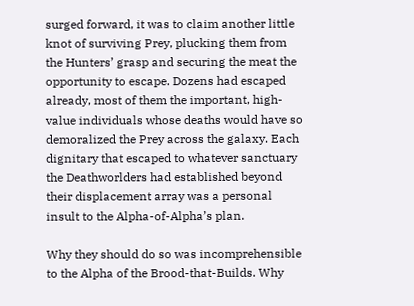surged forward, it was to claim another little knot of surviving Prey, plucking them from the Hunters’ grasp and securing the meat the opportunity to escape. Dozens had escaped already, most of them the important, high-value individuals whose deaths would have so demoralized the Prey across the galaxy. Each dignitary that escaped to whatever sanctuary the Deathworlders had established beyond their displacement array was a personal insult to the Alpha-of-Alpha’s plan.

Why they should do so was incomprehensible to the Alpha of the Brood-that-Builds. Why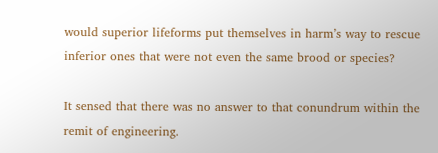would superior lifeforms put themselves in harm’s way to rescue inferior ones that were not even the same brood or species?

It sensed that there was no answer to that conundrum within the remit of engineering.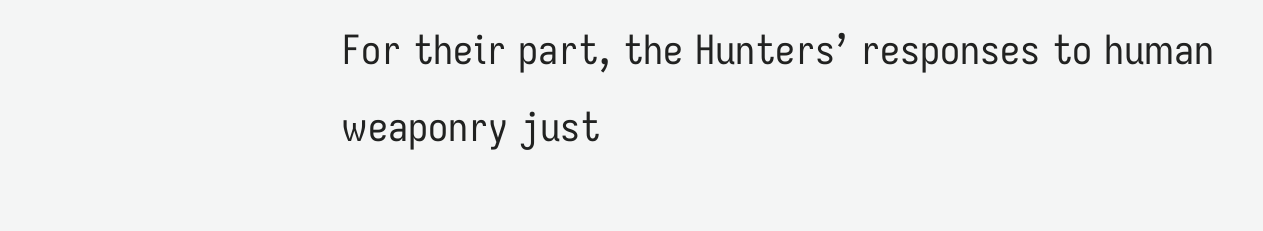For their part, the Hunters’ responses to human weaponry just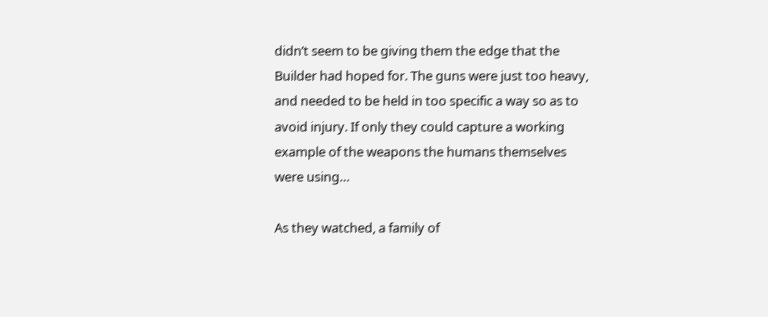didn’t seem to be giving them the edge that the Builder had hoped for. The guns were just too heavy, and needed to be held in too specific a way so as to avoid injury. If only they could capture a working example of the weapons the humans themselves were using…

As they watched, a family of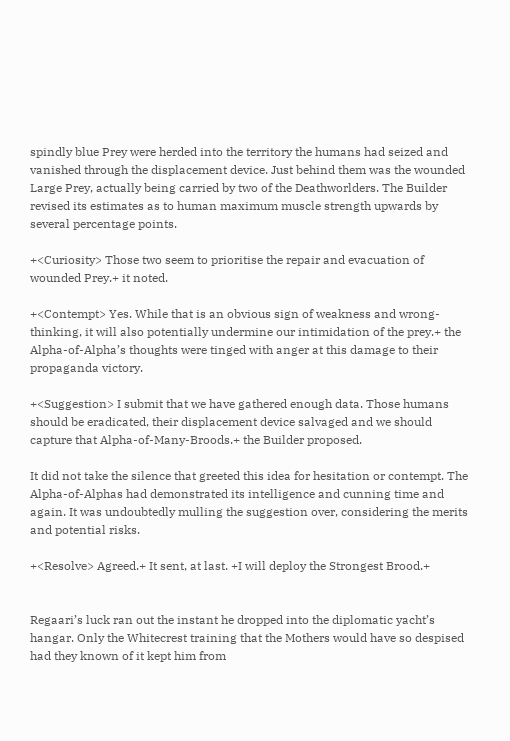spindly blue Prey were herded into the territory the humans had seized and vanished through the displacement device. Just behind them was the wounded Large Prey, actually being carried by two of the Deathworlders. The Builder revised its estimates as to human maximum muscle strength upwards by several percentage points.

+<Curiosity> Those two seem to prioritise the repair and evacuation of wounded Prey.+ it noted.

+<Contempt> Yes. While that is an obvious sign of weakness and wrong-thinking, it will also potentially undermine our intimidation of the prey.+ the Alpha-of-Alpha’s thoughts were tinged with anger at this damage to their propaganda victory.

+<Suggestion> I submit that we have gathered enough data. Those humans should be eradicated, their displacement device salvaged and we should capture that Alpha-of-Many-Broods.+ the Builder proposed.

It did not take the silence that greeted this idea for hesitation or contempt. The Alpha-of-Alphas had demonstrated its intelligence and cunning time and again. It was undoubtedly mulling the suggestion over, considering the merits and potential risks.

+<Resolve> Agreed.+ It sent, at last. +I will deploy the Strongest Brood.+


Regaari’s luck ran out the instant he dropped into the diplomatic yacht’s hangar. Only the Whitecrest training that the Mothers would have so despised had they known of it kept him from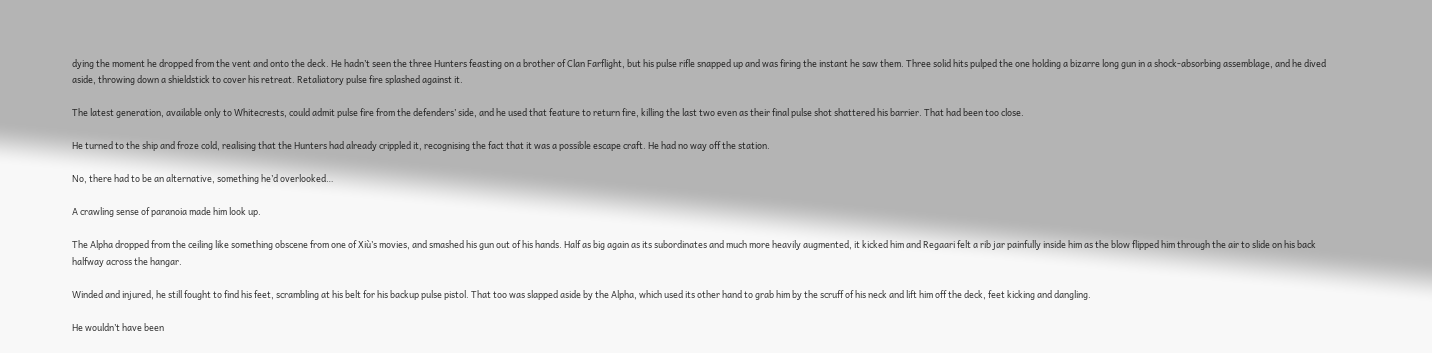dying the moment he dropped from the vent and onto the deck. He hadn’t seen the three Hunters feasting on a brother of Clan Farflight, but his pulse rifle snapped up and was firing the instant he saw them. Three solid hits pulped the one holding a bizarre long gun in a shock-absorbing assemblage, and he dived aside, throwing down a shieldstick to cover his retreat. Retaliatory pulse fire splashed against it.

The latest generation, available only to Whitecrests, could admit pulse fire from the defenders’ side, and he used that feature to return fire, killing the last two even as their final pulse shot shattered his barrier. That had been too close.

He turned to the ship and froze cold, realising that the Hunters had already crippled it, recognising the fact that it was a possible escape craft. He had no way off the station.

No, there had to be an alternative, something he’d overlooked…

A crawling sense of paranoia made him look up.

The Alpha dropped from the ceiling like something obscene from one of Xiù’s movies, and smashed his gun out of his hands. Half as big again as its subordinates and much more heavily augmented, it kicked him and Regaari felt a rib jar painfully inside him as the blow flipped him through the air to slide on his back halfway across the hangar.

Winded and injured, he still fought to find his feet, scrambling at his belt for his backup pulse pistol. That too was slapped aside by the Alpha, which used its other hand to grab him by the scruff of his neck and lift him off the deck, feet kicking and dangling.

He wouldn’t have been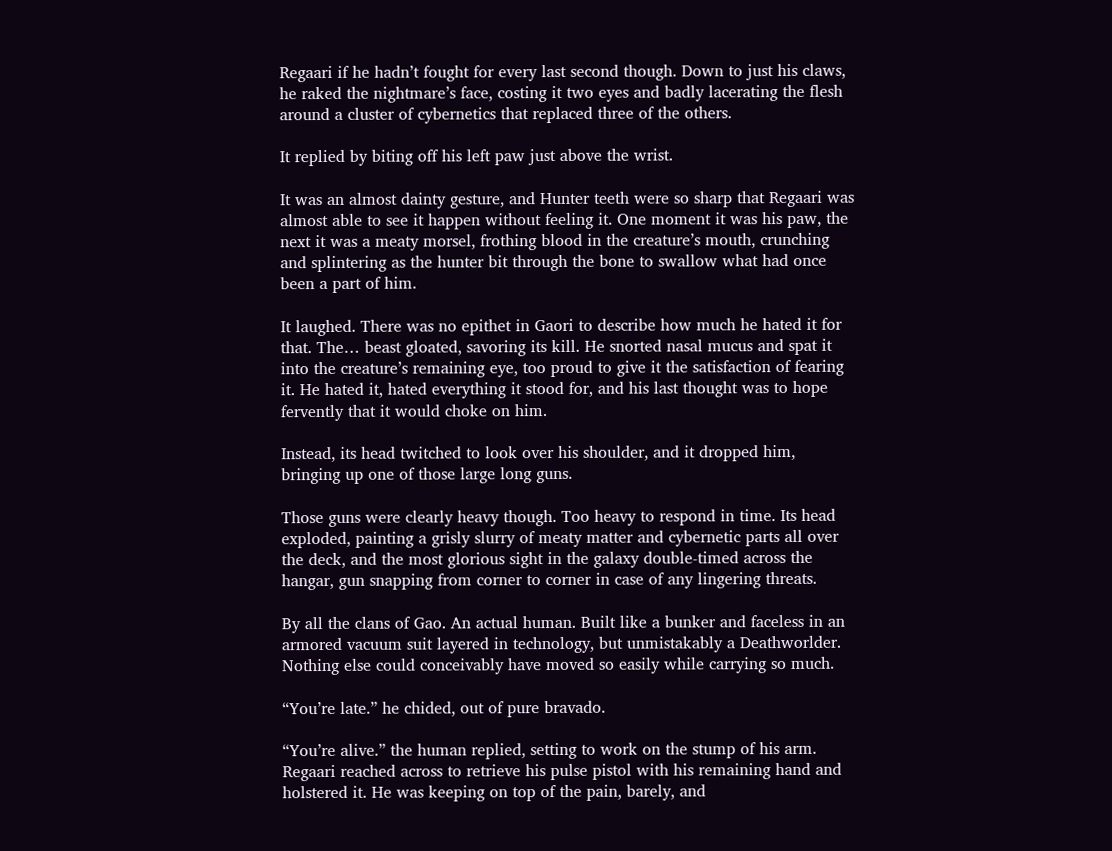Regaari if he hadn’t fought for every last second though. Down to just his claws, he raked the nightmare’s face, costing it two eyes and badly lacerating the flesh around a cluster of cybernetics that replaced three of the others.

It replied by biting off his left paw just above the wrist.

It was an almost dainty gesture, and Hunter teeth were so sharp that Regaari was almost able to see it happen without feeling it. One moment it was his paw, the next it was a meaty morsel, frothing blood in the creature’s mouth, crunching and splintering as the hunter bit through the bone to swallow what had once been a part of him.

It laughed. There was no epithet in Gaori to describe how much he hated it for that. The… beast gloated, savoring its kill. He snorted nasal mucus and spat it into the creature’s remaining eye, too proud to give it the satisfaction of fearing it. He hated it, hated everything it stood for, and his last thought was to hope fervently that it would choke on him.

Instead, its head twitched to look over his shoulder, and it dropped him, bringing up one of those large long guns.

Those guns were clearly heavy though. Too heavy to respond in time. Its head exploded, painting a grisly slurry of meaty matter and cybernetic parts all over the deck, and the most glorious sight in the galaxy double-timed across the hangar, gun snapping from corner to corner in case of any lingering threats.

By all the clans of Gao. An actual human. Built like a bunker and faceless in an armored vacuum suit layered in technology, but unmistakably a Deathworlder. Nothing else could conceivably have moved so easily while carrying so much.

“You’re late.” he chided, out of pure bravado.

“You’re alive.” the human replied, setting to work on the stump of his arm. Regaari reached across to retrieve his pulse pistol with his remaining hand and holstered it. He was keeping on top of the pain, barely, and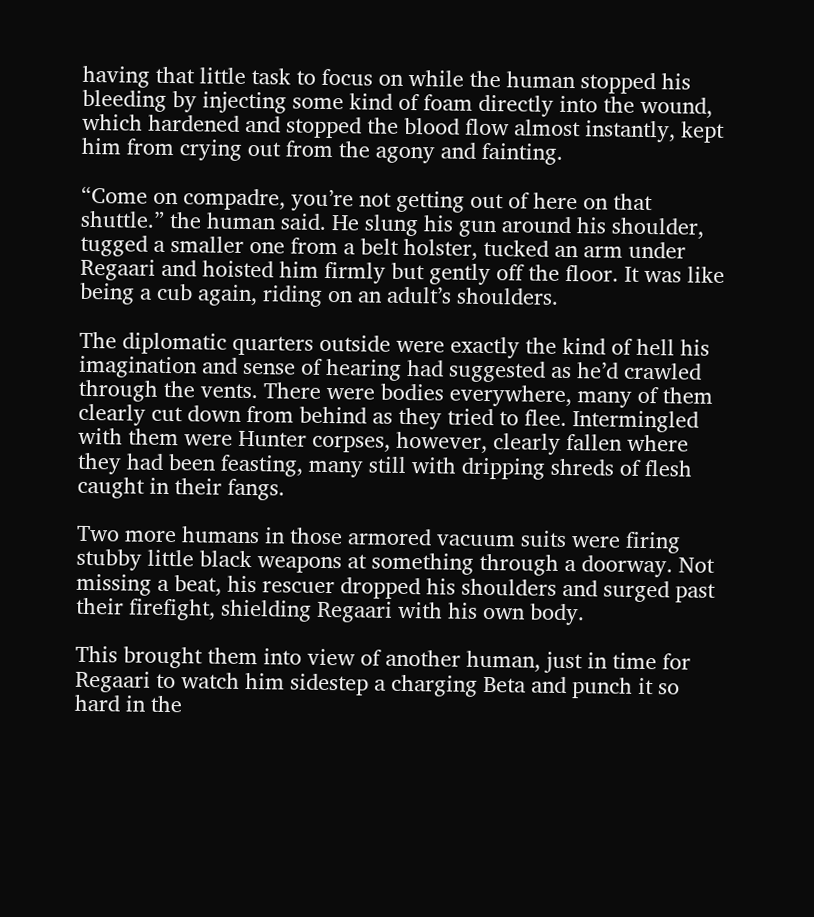having that little task to focus on while the human stopped his bleeding by injecting some kind of foam directly into the wound, which hardened and stopped the blood flow almost instantly, kept him from crying out from the agony and fainting.

“Come on compadre, you’re not getting out of here on that shuttle.” the human said. He slung his gun around his shoulder, tugged a smaller one from a belt holster, tucked an arm under Regaari and hoisted him firmly but gently off the floor. It was like being a cub again, riding on an adult’s shoulders.

The diplomatic quarters outside were exactly the kind of hell his imagination and sense of hearing had suggested as he’d crawled through the vents. There were bodies everywhere, many of them clearly cut down from behind as they tried to flee. Intermingled with them were Hunter corpses, however, clearly fallen where they had been feasting, many still with dripping shreds of flesh caught in their fangs.

Two more humans in those armored vacuum suits were firing stubby little black weapons at something through a doorway. Not missing a beat, his rescuer dropped his shoulders and surged past their firefight, shielding Regaari with his own body.

This brought them into view of another human, just in time for Regaari to watch him sidestep a charging Beta and punch it so hard in the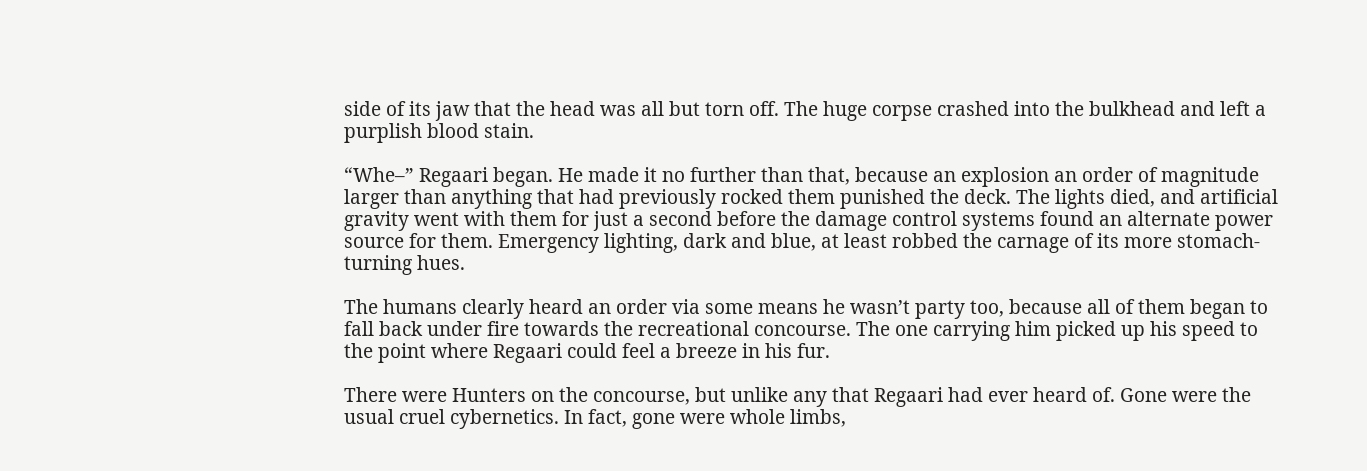side of its jaw that the head was all but torn off. The huge corpse crashed into the bulkhead and left a purplish blood stain.

“Whe–” Regaari began. He made it no further than that, because an explosion an order of magnitude larger than anything that had previously rocked them punished the deck. The lights died, and artificial gravity went with them for just a second before the damage control systems found an alternate power source for them. Emergency lighting, dark and blue, at least robbed the carnage of its more stomach-turning hues.

The humans clearly heard an order via some means he wasn’t party too, because all of them began to fall back under fire towards the recreational concourse. The one carrying him picked up his speed to the point where Regaari could feel a breeze in his fur.

There were Hunters on the concourse, but unlike any that Regaari had ever heard of. Gone were the usual cruel cybernetics. In fact, gone were whole limbs,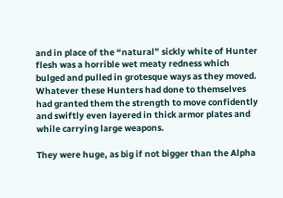and in place of the “natural” sickly white of Hunter flesh was a horrible wet meaty redness which bulged and pulled in grotesque ways as they moved. Whatever these Hunters had done to themselves had granted them the strength to move confidently and swiftly even layered in thick armor plates and while carrying large weapons.

They were huge, as big if not bigger than the Alpha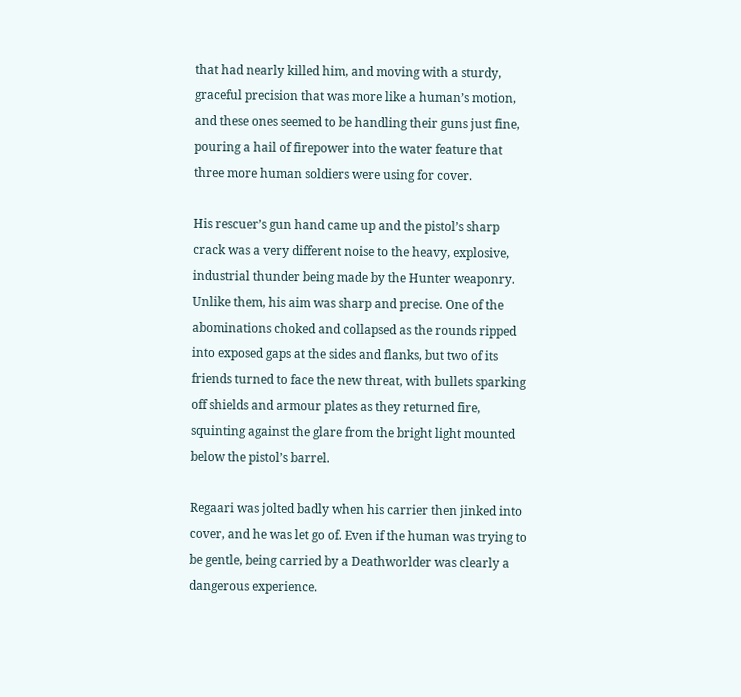that had nearly killed him, and moving with a sturdy, graceful precision that was more like a human’s motion, and these ones seemed to be handling their guns just fine, pouring a hail of firepower into the water feature that three more human soldiers were using for cover.

His rescuer’s gun hand came up and the pistol’s sharp crack was a very different noise to the heavy, explosive, industrial thunder being made by the Hunter weaponry. Unlike them, his aim was sharp and precise. One of the abominations choked and collapsed as the rounds ripped into exposed gaps at the sides and flanks, but two of its friends turned to face the new threat, with bullets sparking off shields and armour plates as they returned fire, squinting against the glare from the bright light mounted below the pistol’s barrel.

Regaari was jolted badly when his carrier then jinked into cover, and he was let go of. Even if the human was trying to be gentle, being carried by a Deathworlder was clearly a dangerous experience.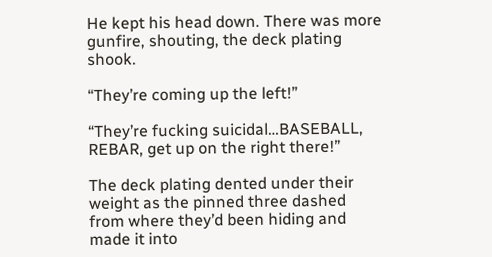He kept his head down. There was more gunfire, shouting, the deck plating shook.

“They’re coming up the left!”

“They’re fucking suicidal…BASEBALL, REBAR, get up on the right there!”

The deck plating dented under their weight as the pinned three dashed from where they’d been hiding and made it into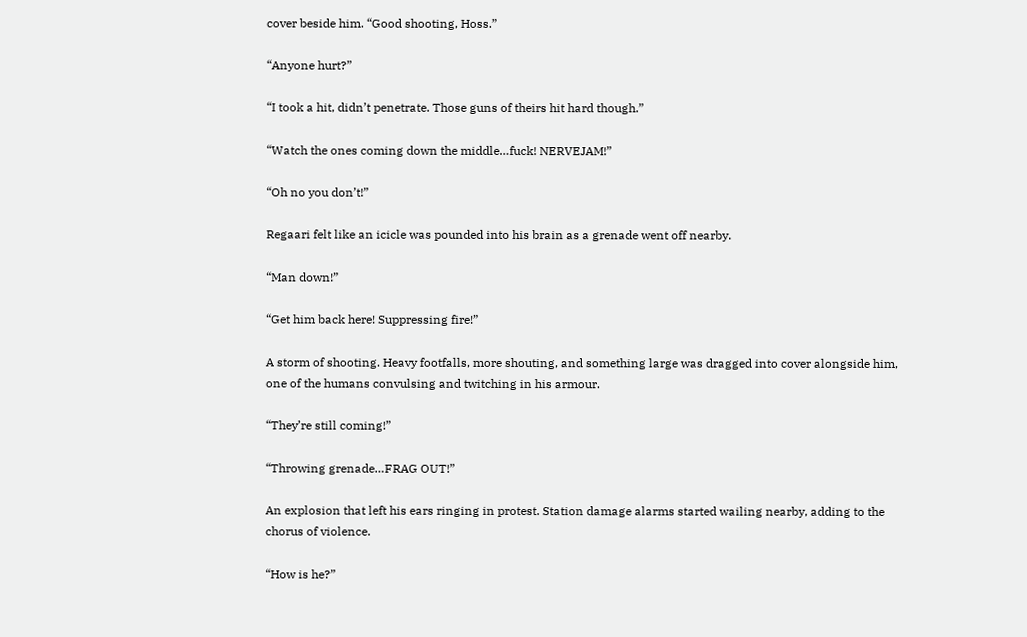cover beside him. “Good shooting, Hoss.”

“Anyone hurt?”

“I took a hit, didn’t penetrate. Those guns of theirs hit hard though.”

“Watch the ones coming down the middle…fuck! NERVEJAM!”

“Oh no you don’t!”

Regaari felt like an icicle was pounded into his brain as a grenade went off nearby.

“Man down!”

“Get him back here! Suppressing fire!”

A storm of shooting. Heavy footfalls, more shouting, and something large was dragged into cover alongside him, one of the humans convulsing and twitching in his armour.

“They’re still coming!”

“Throwing grenade…FRAG OUT!”

An explosion that left his ears ringing in protest. Station damage alarms started wailing nearby, adding to the chorus of violence.

“How is he?”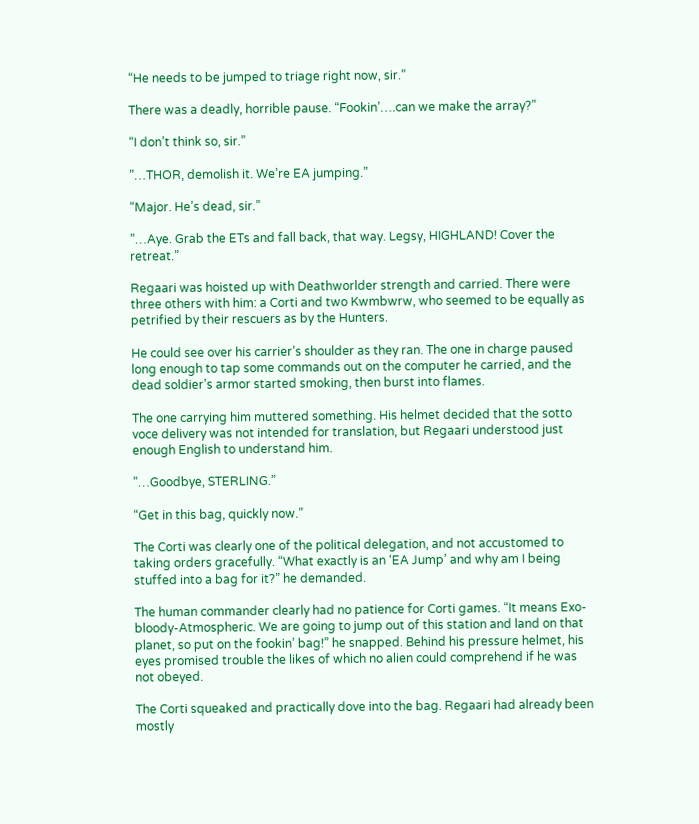“He needs to be jumped to triage right now, sir.”

There was a deadly, horrible pause. “Fookin’….can we make the array?”

“I don’t think so, sir.”

”…THOR, demolish it. We’re EA jumping.”

“Major. He’s dead, sir.”

”…Aye. Grab the ETs and fall back, that way. Legsy, HIGHLAND! Cover the retreat.”

Regaari was hoisted up with Deathworlder strength and carried. There were three others with him: a Corti and two Kwmbwrw, who seemed to be equally as petrified by their rescuers as by the Hunters.

He could see over his carrier’s shoulder as they ran. The one in charge paused long enough to tap some commands out on the computer he carried, and the dead soldier’s armor started smoking, then burst into flames.

The one carrying him muttered something. His helmet decided that the sotto voce delivery was not intended for translation, but Regaari understood just enough English to understand him.

”…Goodbye, STERLING.”

“Get in this bag, quickly now.”

The Corti was clearly one of the political delegation, and not accustomed to taking orders gracefully. “What exactly is an ‘EA Jump’ and why am I being stuffed into a bag for it?” he demanded.

The human commander clearly had no patience for Corti games. “It means Exo-bloody-Atmospheric. We are going to jump out of this station and land on that planet, so put on the fookin’ bag!” he snapped. Behind his pressure helmet, his eyes promised trouble the likes of which no alien could comprehend if he was not obeyed.

The Corti squeaked and practically dove into the bag. Regaari had already been mostly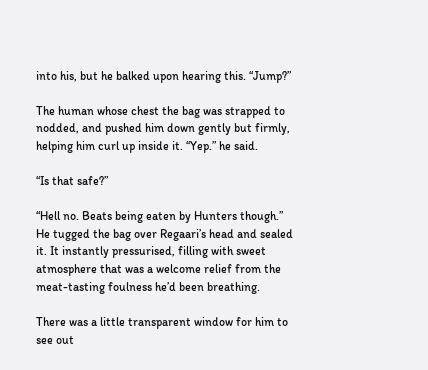into his, but he balked upon hearing this. “Jump?”

The human whose chest the bag was strapped to nodded, and pushed him down gently but firmly, helping him curl up inside it. “Yep.” he said.

“Is that safe?”

“Hell no. Beats being eaten by Hunters though.” He tugged the bag over Regaari’s head and sealed it. It instantly pressurised, filling with sweet atmosphere that was a welcome relief from the meat-tasting foulness he’d been breathing.

There was a little transparent window for him to see out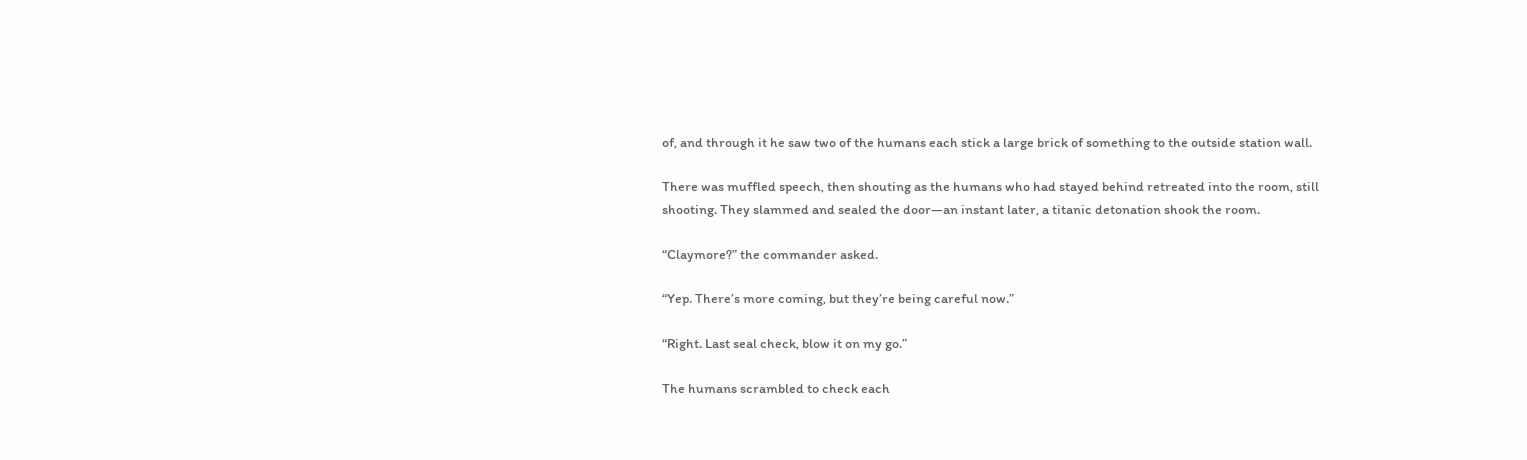of, and through it he saw two of the humans each stick a large brick of something to the outside station wall.

There was muffled speech, then shouting as the humans who had stayed behind retreated into the room, still shooting. They slammed and sealed the door—an instant later, a titanic detonation shook the room.

“Claymore?” the commander asked.

“Yep. There’s more coming, but they’re being careful now.”

“Right. Last seal check, blow it on my go.”

The humans scrambled to check each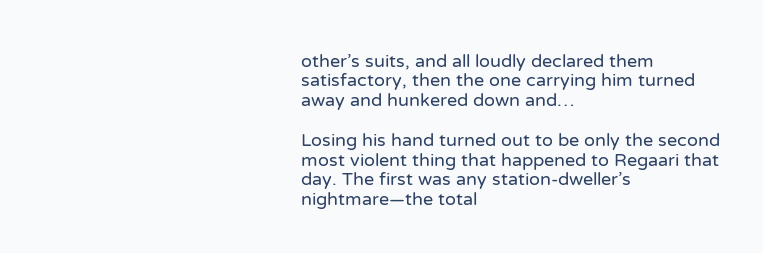other’s suits, and all loudly declared them satisfactory, then the one carrying him turned away and hunkered down and…

Losing his hand turned out to be only the second most violent thing that happened to Regaari that day. The first was any station-dweller’s nightmare—the total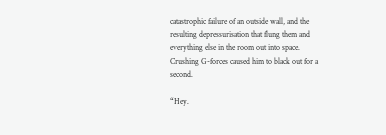catastrophic failure of an outside wall, and the resulting depressurisation that flung them and everything else in the room out into space. Crushing G-forces caused him to black out for a second.

“Hey.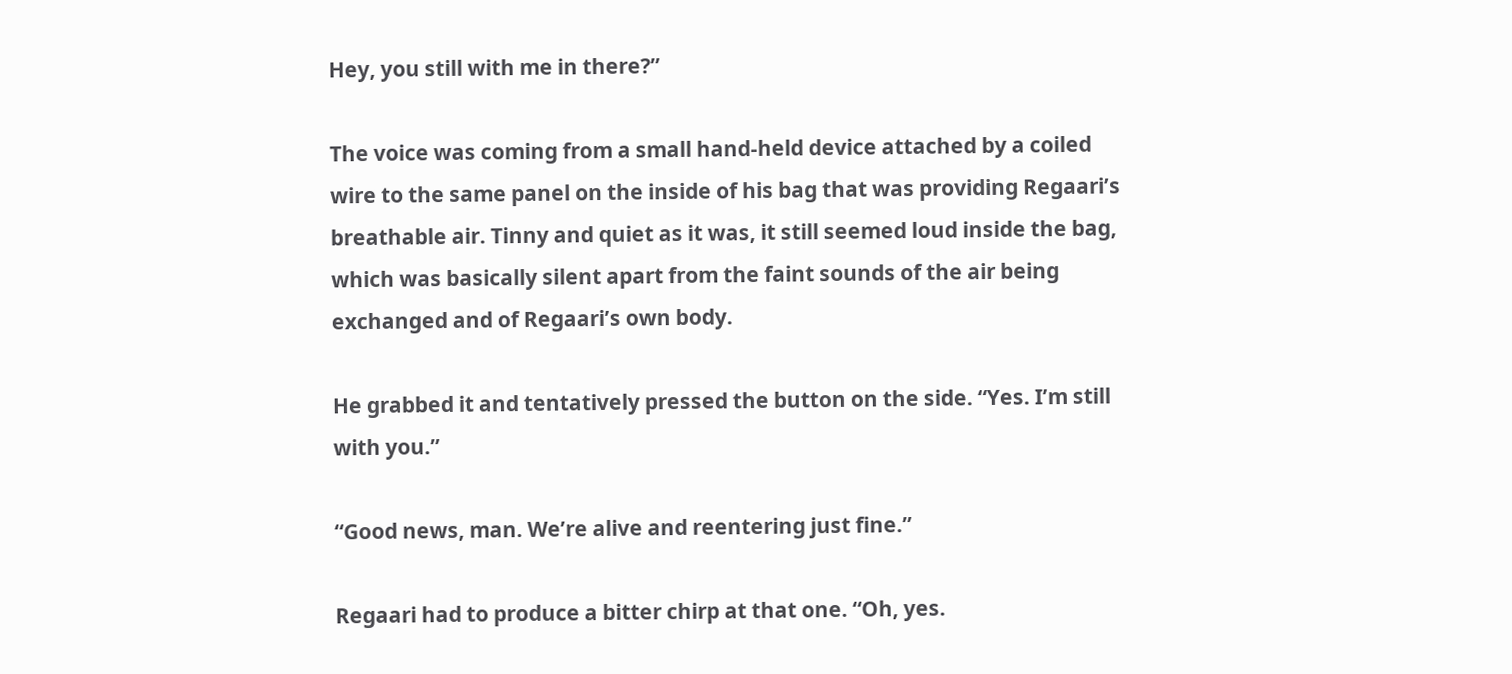Hey, you still with me in there?”

The voice was coming from a small hand-held device attached by a coiled wire to the same panel on the inside of his bag that was providing Regaari’s breathable air. Tinny and quiet as it was, it still seemed loud inside the bag, which was basically silent apart from the faint sounds of the air being exchanged and of Regaari’s own body.

He grabbed it and tentatively pressed the button on the side. “Yes. I’m still with you.”

“Good news, man. We’re alive and reentering just fine.”

Regaari had to produce a bitter chirp at that one. “Oh, yes.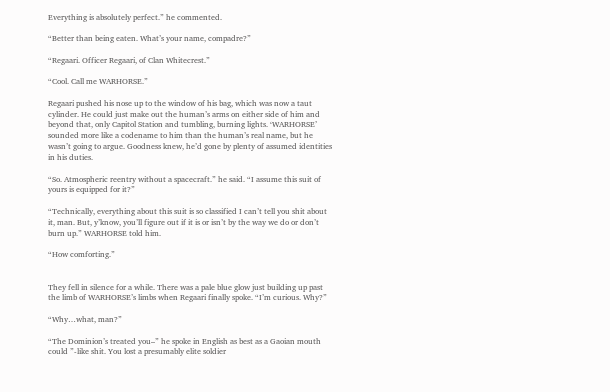Everything is absolutely perfect.” he commented.

“Better than being eaten. What’s your name, compadre?”

“Regaari. Officer Regaari, of Clan Whitecrest.”

“Cool. Call me WARHORSE.”

Regaari pushed his nose up to the window of his bag, which was now a taut cylinder. He could just make out the human’s arms on either side of him and beyond that, only Capitol Station and tumbling, burning lights. ‘WARHORSE’ sounded more like a codename to him than the human’s real name, but he wasn’t going to argue. Goodness knew, he’d gone by plenty of assumed identities in his duties.

“So. Atmospheric reentry without a spacecraft.” he said. “I assume this suit of yours is equipped for it?”

“Technically, everything about this suit is so classified I can’t tell you shit about it, man. But, y’know, you’ll figure out if it is or isn’t by the way we do or don’t burn up.” WARHORSE told him.

“How comforting.”


They fell in silence for a while. There was a pale blue glow just building up past the limb of WARHORSE’s limbs when Regaari finally spoke. “I’m curious. Why?”

“Why…what, man?”

“The Dominion’s treated you–” he spoke in English as best as a Gaoian mouth could ”-like shit. You lost a presumably elite soldier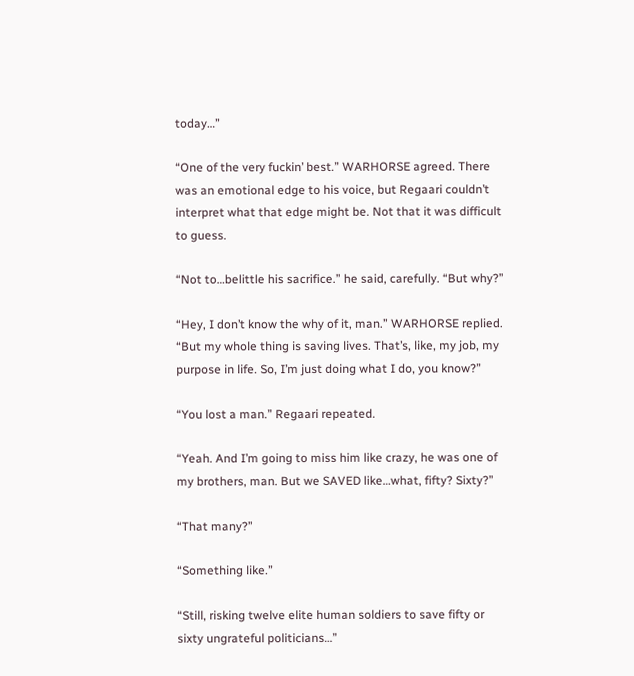today…”

“One of the very fuckin’ best.” WARHORSE agreed. There was an emotional edge to his voice, but Regaari couldn’t interpret what that edge might be. Not that it was difficult to guess.

“Not to…belittle his sacrifice.” he said, carefully. “But why?”

“Hey, I don’t know the why of it, man.” WARHORSE replied. “But my whole thing is saving lives. That’s, like, my job, my purpose in life. So, I’m just doing what I do, you know?”

“You lost a man.” Regaari repeated.

“Yeah. And I’m going to miss him like crazy, he was one of my brothers, man. But we SAVED like…what, fifty? Sixty?”

“That many?”

“Something like.”

“Still, risking twelve elite human soldiers to save fifty or sixty ungrateful politicians…”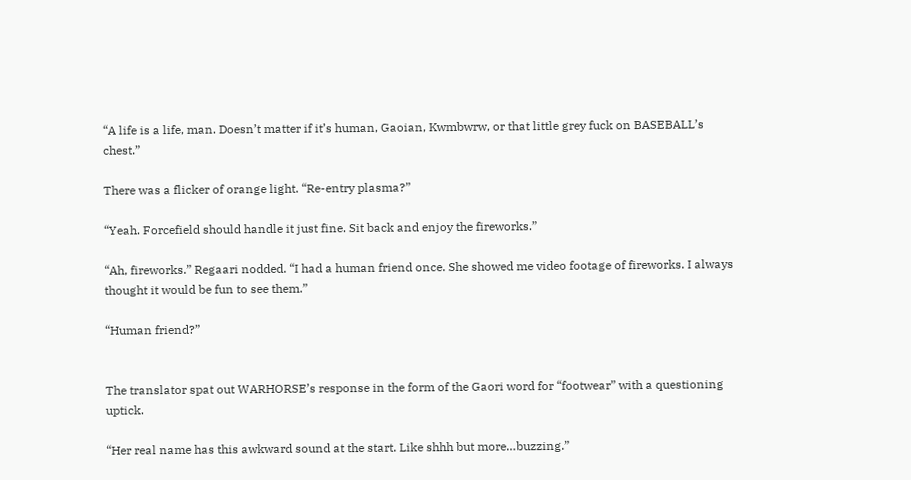“A life is a life, man. Doesn’t matter if it’s human, Gaoian, Kwmbwrw, or that little grey fuck on BASEBALL’s chest.”

There was a flicker of orange light. “Re-entry plasma?”

“Yeah. Forcefield should handle it just fine. Sit back and enjoy the fireworks.”

“Ah, fireworks.” Regaari nodded. “I had a human friend once. She showed me video footage of fireworks. I always thought it would be fun to see them.”

“Human friend?”


The translator spat out WARHORSE’s response in the form of the Gaori word for “footwear” with a questioning uptick.

“Her real name has this awkward sound at the start. Like shhh but more…buzzing.”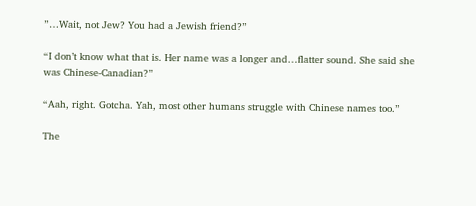”…Wait, not Jew? You had a Jewish friend?”

“I don’t know what that is. Her name was a longer and…flatter sound. She said she was Chinese-Canadian?”

“Aah, right. Gotcha. Yah, most other humans struggle with Chinese names too.”

The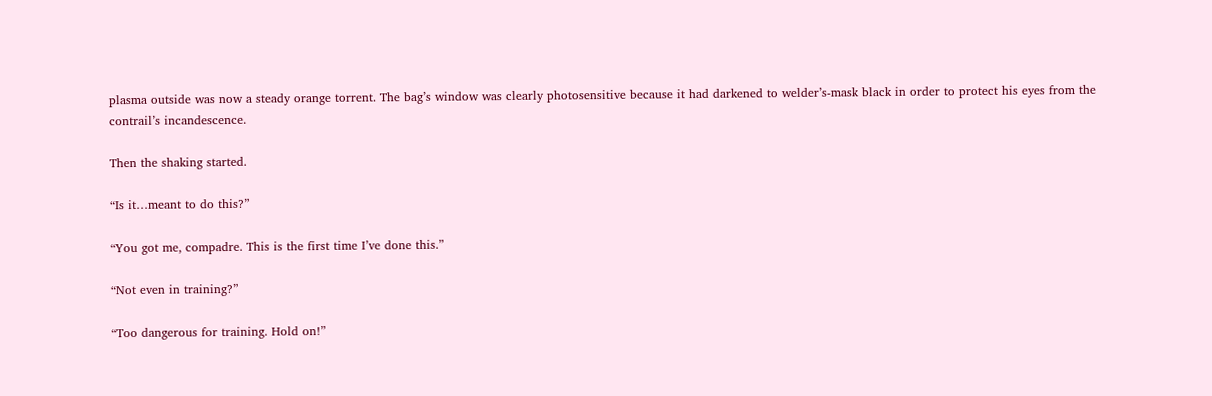plasma outside was now a steady orange torrent. The bag’s window was clearly photosensitive because it had darkened to welder’s-mask black in order to protect his eyes from the contrail’s incandescence.

Then the shaking started.

“Is it…meant to do this?”

“You got me, compadre. This is the first time I’ve done this.”

“Not even in training?”

“Too dangerous for training. Hold on!”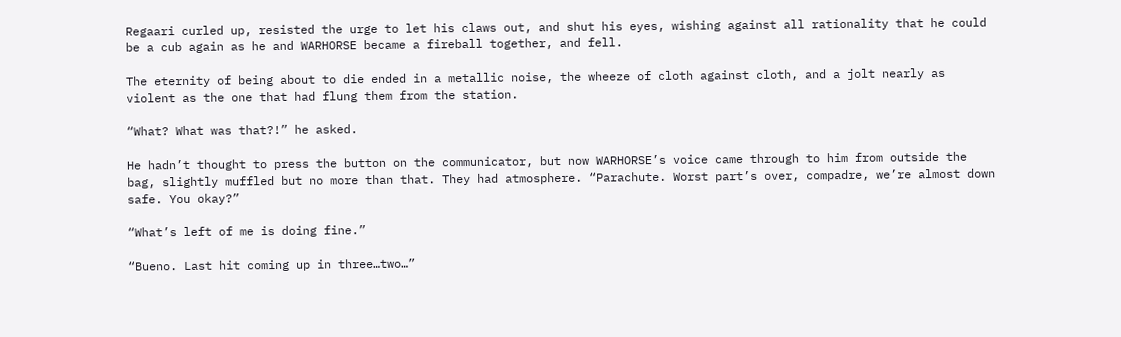Regaari curled up, resisted the urge to let his claws out, and shut his eyes, wishing against all rationality that he could be a cub again as he and WARHORSE became a fireball together, and fell.

The eternity of being about to die ended in a metallic noise, the wheeze of cloth against cloth, and a jolt nearly as violent as the one that had flung them from the station.

“What? What was that?!” he asked.

He hadn’t thought to press the button on the communicator, but now WARHORSE’s voice came through to him from outside the bag, slightly muffled but no more than that. They had atmosphere. “Parachute. Worst part’s over, compadre, we’re almost down safe. You okay?”

“What’s left of me is doing fine.”

“Bueno. Last hit coming up in three…two…”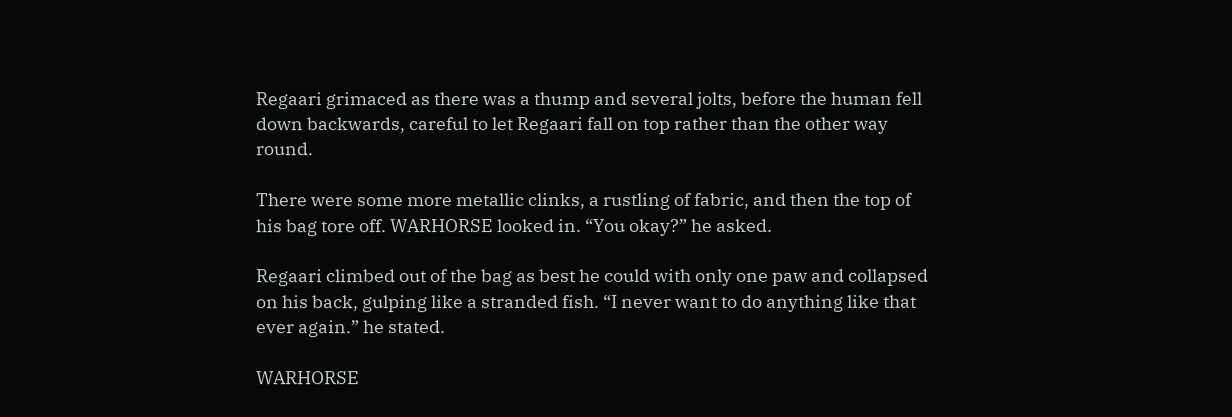Regaari grimaced as there was a thump and several jolts, before the human fell down backwards, careful to let Regaari fall on top rather than the other way round.

There were some more metallic clinks, a rustling of fabric, and then the top of his bag tore off. WARHORSE looked in. “You okay?” he asked.

Regaari climbed out of the bag as best he could with only one paw and collapsed on his back, gulping like a stranded fish. “I never want to do anything like that ever again.” he stated.

WARHORSE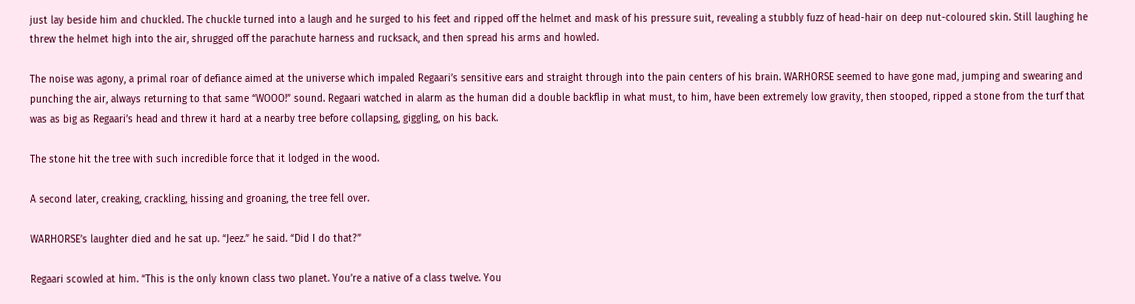just lay beside him and chuckled. The chuckle turned into a laugh and he surged to his feet and ripped off the helmet and mask of his pressure suit, revealing a stubbly fuzz of head-hair on deep nut-coloured skin. Still laughing he threw the helmet high into the air, shrugged off the parachute harness and rucksack, and then spread his arms and howled.

The noise was agony, a primal roar of defiance aimed at the universe which impaled Regaari’s sensitive ears and straight through into the pain centers of his brain. WARHORSE seemed to have gone mad, jumping and swearing and punching the air, always returning to that same “WOOO!” sound. Regaari watched in alarm as the human did a double backflip in what must, to him, have been extremely low gravity, then stooped, ripped a stone from the turf that was as big as Regaari’s head and threw it hard at a nearby tree before collapsing, giggling, on his back.

The stone hit the tree with such incredible force that it lodged in the wood.

A second later, creaking, crackling, hissing and groaning, the tree fell over.

WARHORSE’s laughter died and he sat up. “Jeez.” he said. “Did I do that?”

Regaari scowled at him. “This is the only known class two planet. You’re a native of a class twelve. You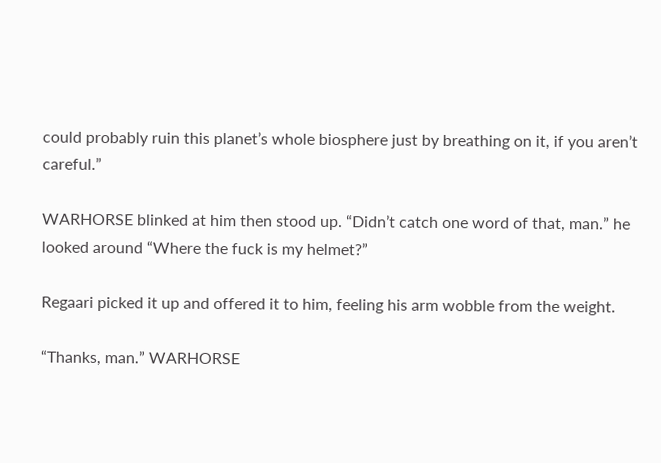could probably ruin this planet’s whole biosphere just by breathing on it, if you aren’t careful.”

WARHORSE blinked at him then stood up. “Didn’t catch one word of that, man.” he looked around “Where the fuck is my helmet?”

Regaari picked it up and offered it to him, feeling his arm wobble from the weight.

“Thanks, man.” WARHORSE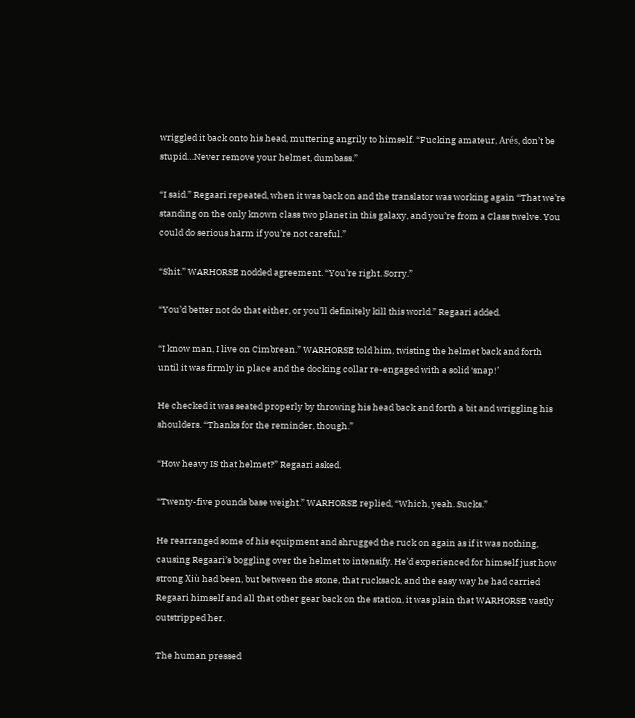wriggled it back onto his head, muttering angrily to himself. “Fucking amateur, Arés, don’t be stupid…Never remove your helmet, dumbass.”

“I said.” Regaari repeated, when it was back on and the translator was working again “That we’re standing on the only known class two planet in this galaxy, and you’re from a Class twelve. You could do serious harm if you’re not careful.”

“Shit.” WARHORSE nodded agreement. “You’re right. Sorry.”

“You’d better not do that either, or you’ll definitely kill this world.” Regaari added.

“I know man, I live on Cimbrean.” WARHORSE told him, twisting the helmet back and forth until it was firmly in place and the docking collar re-engaged with a solid ‘snap!’

He checked it was seated properly by throwing his head back and forth a bit and wriggling his shoulders. “Thanks for the reminder, though.”

“How heavy IS that helmet?” Regaari asked.

“Twenty-five pounds base weight.” WARHORSE replied, “Which, yeah. Sucks.”

He rearranged some of his equipment and shrugged the ruck on again as if it was nothing, causing Regaari’s boggling over the helmet to intensify. He’d experienced for himself just how strong Xiù had been, but between the stone, that rucksack, and the easy way he had carried Regaari himself and all that other gear back on the station, it was plain that WARHORSE vastly outstripped her.

The human pressed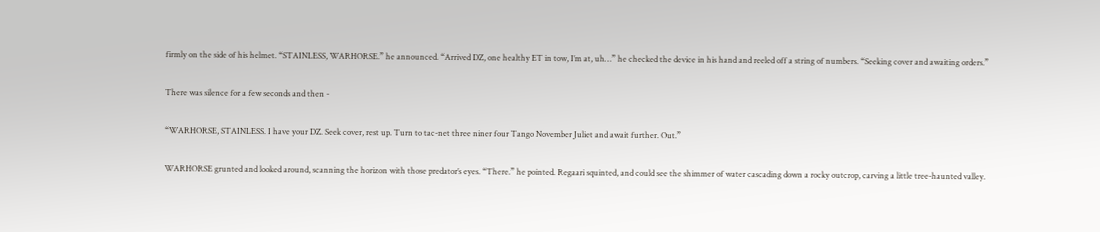firmly on the side of his helmet. “STAINLESS, WARHORSE.” he announced. “Arrived DZ, one healthy ET in tow, I’m at, uh…” he checked the device in his hand and reeled off a string of numbers. “Seeking cover and awaiting orders.”

There was silence for a few seconds and then -

“WARHORSE, STAINLESS. I have your DZ. Seek cover, rest up. Turn to tac-net three niner four Tango November Juliet and await further. Out.”

WARHORSE grunted and looked around, scanning the horizon with those predator’s eyes. “There.” he pointed. Regaari squinted, and could see the shimmer of water cascading down a rocky outcrop, carving a little tree-haunted valley.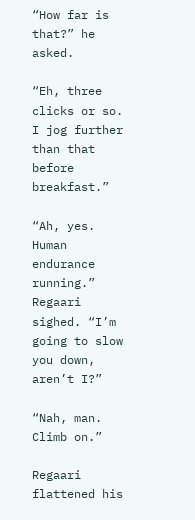“How far is that?” he asked.

“Eh, three clicks or so. I jog further than that before breakfast.”

“Ah, yes. Human endurance running.” Regaari sighed. “I’m going to slow you down, aren’t I?”

“Nah, man. Climb on.”

Regaari flattened his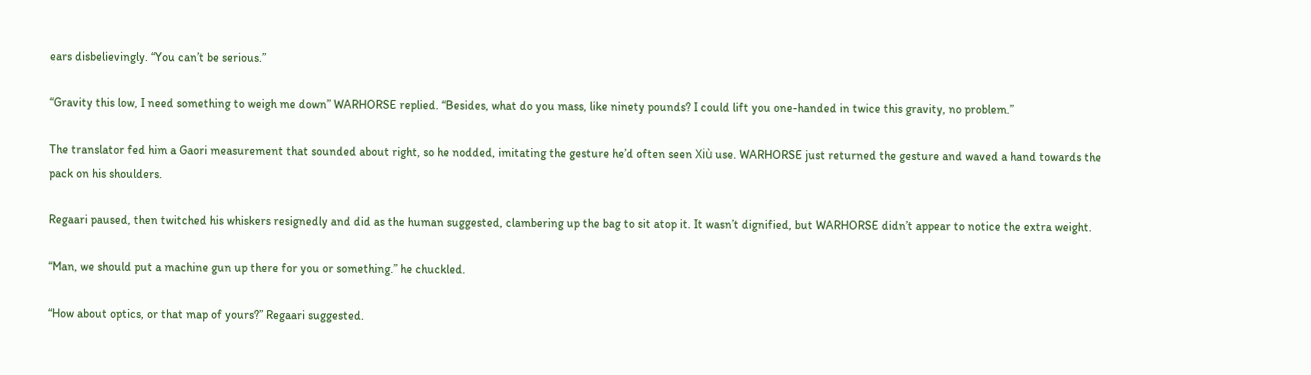ears disbelievingly. “You can’t be serious.”

“Gravity this low, I need something to weigh me down” WARHORSE replied. “Besides, what do you mass, like ninety pounds? I could lift you one-handed in twice this gravity, no problem.”

The translator fed him a Gaori measurement that sounded about right, so he nodded, imitating the gesture he’d often seen Xiù use. WARHORSE just returned the gesture and waved a hand towards the pack on his shoulders.

Regaari paused, then twitched his whiskers resignedly and did as the human suggested, clambering up the bag to sit atop it. It wasn’t dignified, but WARHORSE didn’t appear to notice the extra weight.

“Man, we should put a machine gun up there for you or something.” he chuckled.

“How about optics, or that map of yours?” Regaari suggested.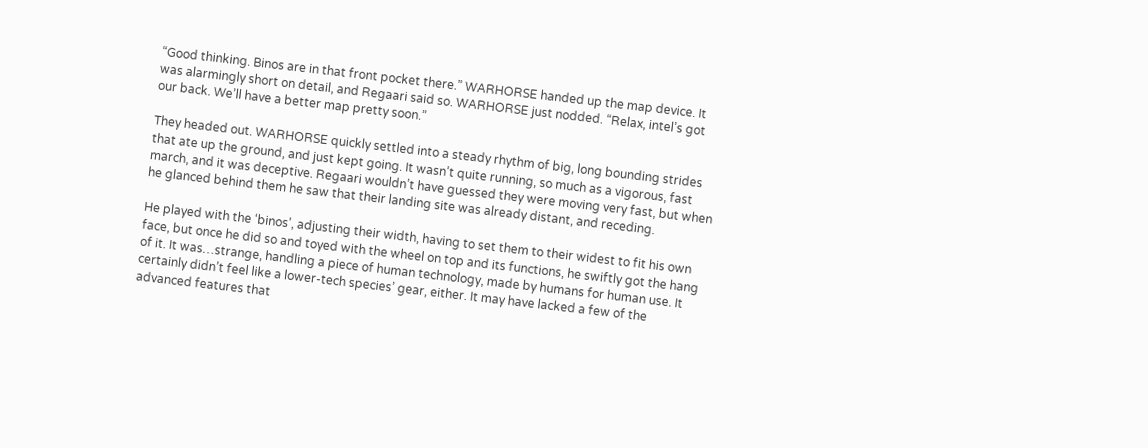“Good thinking. Binos are in that front pocket there.” WARHORSE handed up the map device. It was alarmingly short on detail, and Regaari said so. WARHORSE just nodded. “Relax, intel’s got our back. We’ll have a better map pretty soon.”

They headed out. WARHORSE quickly settled into a steady rhythm of big, long bounding strides that ate up the ground, and just kept going. It wasn’t quite running, so much as a vigorous, fast march, and it was deceptive. Regaari wouldn’t have guessed they were moving very fast, but when he glanced behind them he saw that their landing site was already distant, and receding.

He played with the ‘binos’, adjusting their width, having to set them to their widest to fit his own face, but once he did so and toyed with the wheel on top and its functions, he swiftly got the hang of it. It was…strange, handling a piece of human technology, made by humans for human use. It certainly didn’t feel like a lower-tech species’ gear, either. It may have lacked a few of the advanced features that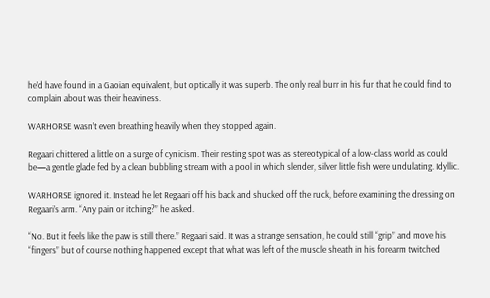he’d have found in a Gaoian equivalent, but optically it was superb. The only real burr in his fur that he could find to complain about was their heaviness.

WARHORSE wasn’t even breathing heavily when they stopped again.

Regaari chittered a little on a surge of cynicism. Their resting spot was as stereotypical of a low-class world as could be—a gentle glade fed by a clean bubbling stream with a pool in which slender, silver little fish were undulating. Idyllic.

WARHORSE ignored it. Instead he let Regaari off his back and shucked off the ruck, before examining the dressing on Regaari’s arm. “Any pain or itching?” he asked.

“No. But it feels like the paw is still there.” Regaari said. It was a strange sensation, he could still “grip” and move his “fingers” but of course nothing happened except that what was left of the muscle sheath in his forearm twitched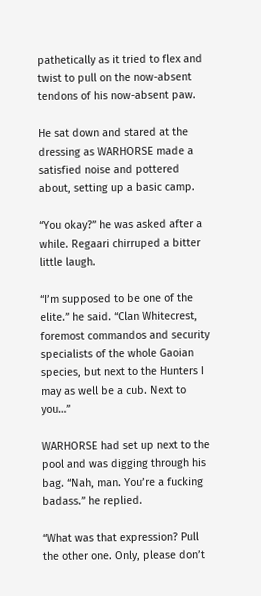pathetically as it tried to flex and twist to pull on the now-absent tendons of his now-absent paw.

He sat down and stared at the dressing as WARHORSE made a satisfied noise and pottered about, setting up a basic camp.

“You okay?” he was asked after a while. Regaari chirruped a bitter little laugh.

“I’m supposed to be one of the elite.” he said. “Clan Whitecrest, foremost commandos and security specialists of the whole Gaoian species, but next to the Hunters I may as well be a cub. Next to you…”

WARHORSE had set up next to the pool and was digging through his bag. “Nah, man. You’re a fucking badass.” he replied.

“What was that expression? Pull the other one. Only, please don’t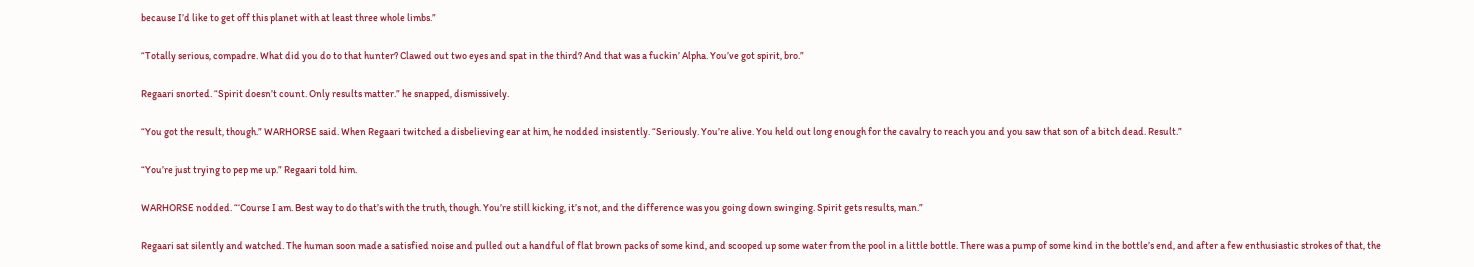because I’d like to get off this planet with at least three whole limbs.”

“Totally serious, compadre. What did you do to that hunter? Clawed out two eyes and spat in the third? And that was a fuckin’ Alpha. You’ve got spirit, bro.”

Regaari snorted. “Spirit doesn’t count. Only results matter.” he snapped, dismissively.

“You got the result, though.” WARHORSE said. When Regaari twitched a disbelieving ear at him, he nodded insistently. “Seriously. You’re alive. You held out long enough for the cavalry to reach you and you saw that son of a bitch dead. Result.”

“You’re just trying to pep me up.” Regaari told him.

WARHORSE nodded. “‘Course I am. Best way to do that’s with the truth, though. You’re still kicking, it’s not, and the difference was you going down swinging. Spirit gets results, man.”

Regaari sat silently and watched. The human soon made a satisfied noise and pulled out a handful of flat brown packs of some kind, and scooped up some water from the pool in a little bottle. There was a pump of some kind in the bottle’s end, and after a few enthusiastic strokes of that, the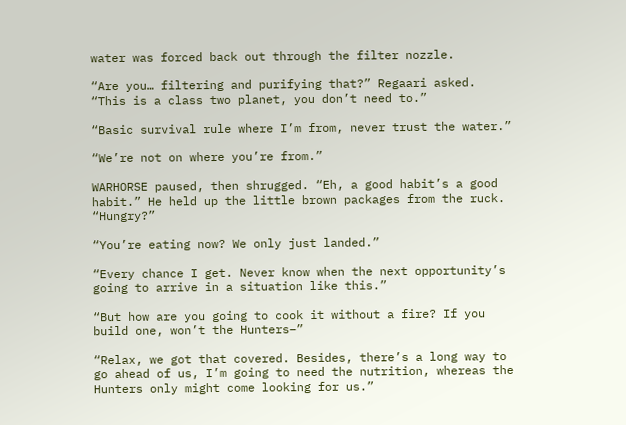water was forced back out through the filter nozzle.

“Are you… filtering and purifying that?” Regaari asked. “This is a class two planet, you don’t need to.”

“Basic survival rule where I’m from, never trust the water.”

“We’re not on where you’re from.”

WARHORSE paused, then shrugged. “Eh, a good habit’s a good habit.” He held up the little brown packages from the ruck. “Hungry?”

“You’re eating now? We only just landed.”

“Every chance I get. Never know when the next opportunity’s going to arrive in a situation like this.”

“But how are you going to cook it without a fire? If you build one, won’t the Hunters–”

“Relax, we got that covered. Besides, there’s a long way to go ahead of us, I’m going to need the nutrition, whereas the Hunters only might come looking for us.”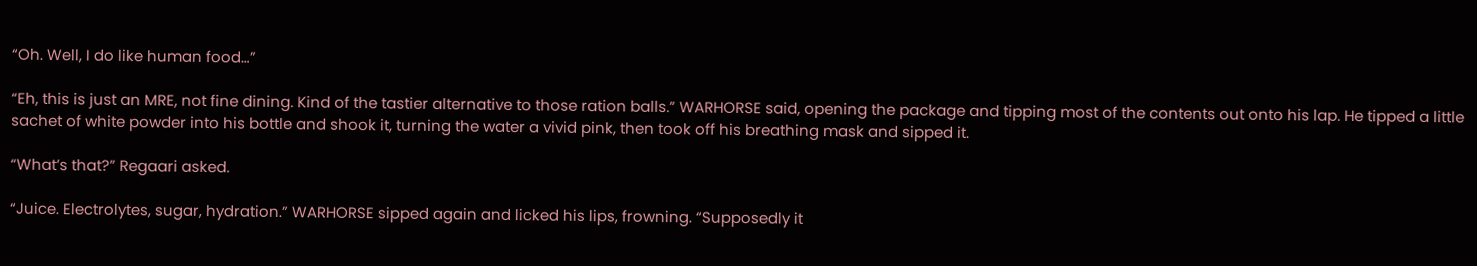“Oh. Well, I do like human food…”

“Eh, this is just an MRE, not fine dining. Kind of the tastier alternative to those ration balls.” WARHORSE said, opening the package and tipping most of the contents out onto his lap. He tipped a little sachet of white powder into his bottle and shook it, turning the water a vivid pink, then took off his breathing mask and sipped it.

“What’s that?” Regaari asked.

“Juice. Electrolytes, sugar, hydration.” WARHORSE sipped again and licked his lips, frowning. “Supposedly it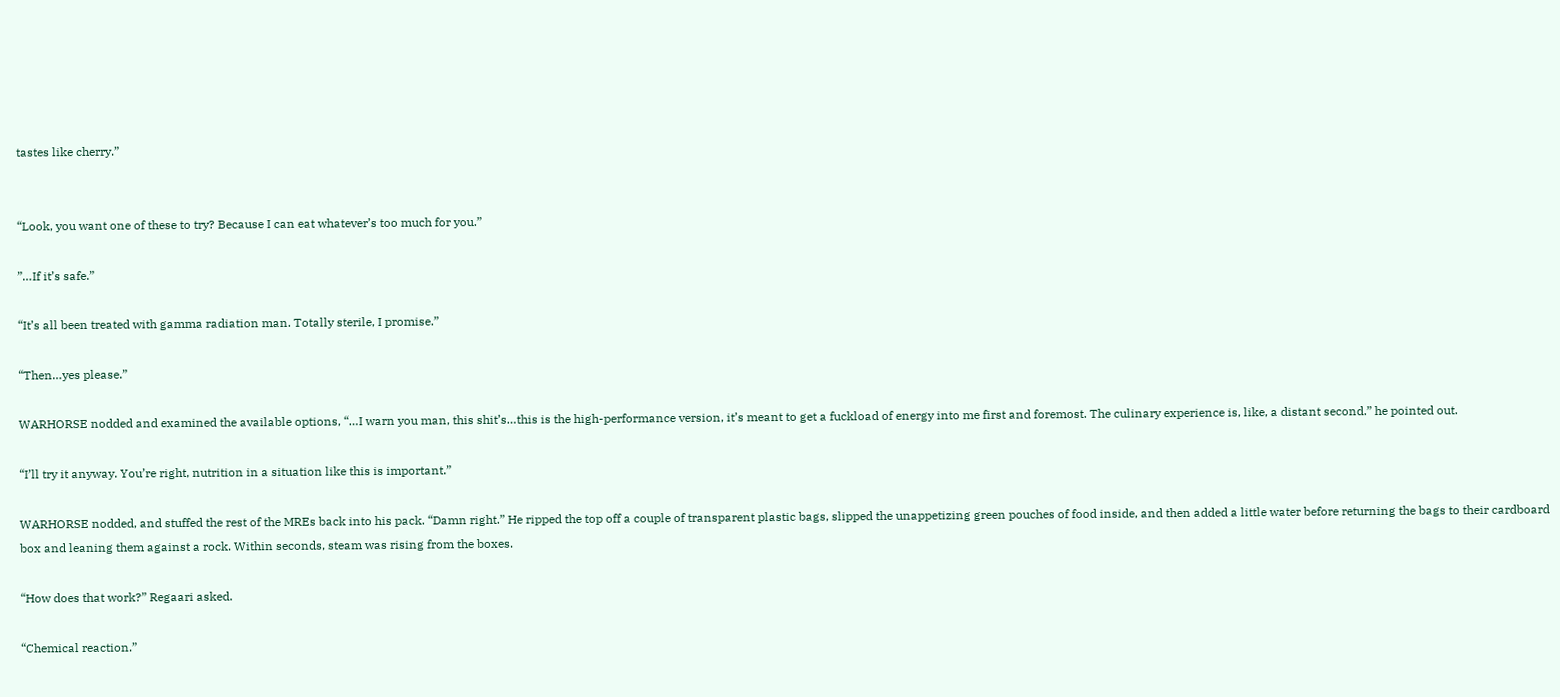tastes like cherry.”


“Look, you want one of these to try? Because I can eat whatever’s too much for you.”

”…If it’s safe.”

“It’s all been treated with gamma radiation man. Totally sterile, I promise.”

“Then…yes please.”

WARHORSE nodded and examined the available options, “…I warn you man, this shit’s…this is the high-performance version, it’s meant to get a fuckload of energy into me first and foremost. The culinary experience is, like, a distant second.” he pointed out.

“I’ll try it anyway. You’re right, nutrition in a situation like this is important.”

WARHORSE nodded, and stuffed the rest of the MREs back into his pack. “Damn right.” He ripped the top off a couple of transparent plastic bags, slipped the unappetizing green pouches of food inside, and then added a little water before returning the bags to their cardboard box and leaning them against a rock. Within seconds, steam was rising from the boxes.

“How does that work?” Regaari asked.

“Chemical reaction.”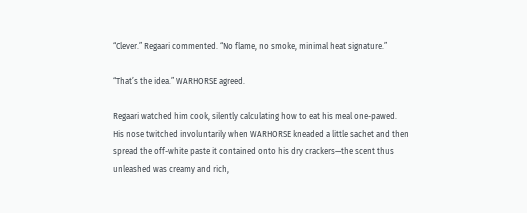“Clever.” Regaari commented. “No flame, no smoke, minimal heat signature.”

“That’s the idea.” WARHORSE agreed.

Regaari watched him cook, silently calculating how to eat his meal one-pawed. His nose twitched involuntarily when WARHORSE kneaded a little sachet and then spread the off-white paste it contained onto his dry crackers—the scent thus unleashed was creamy and rich,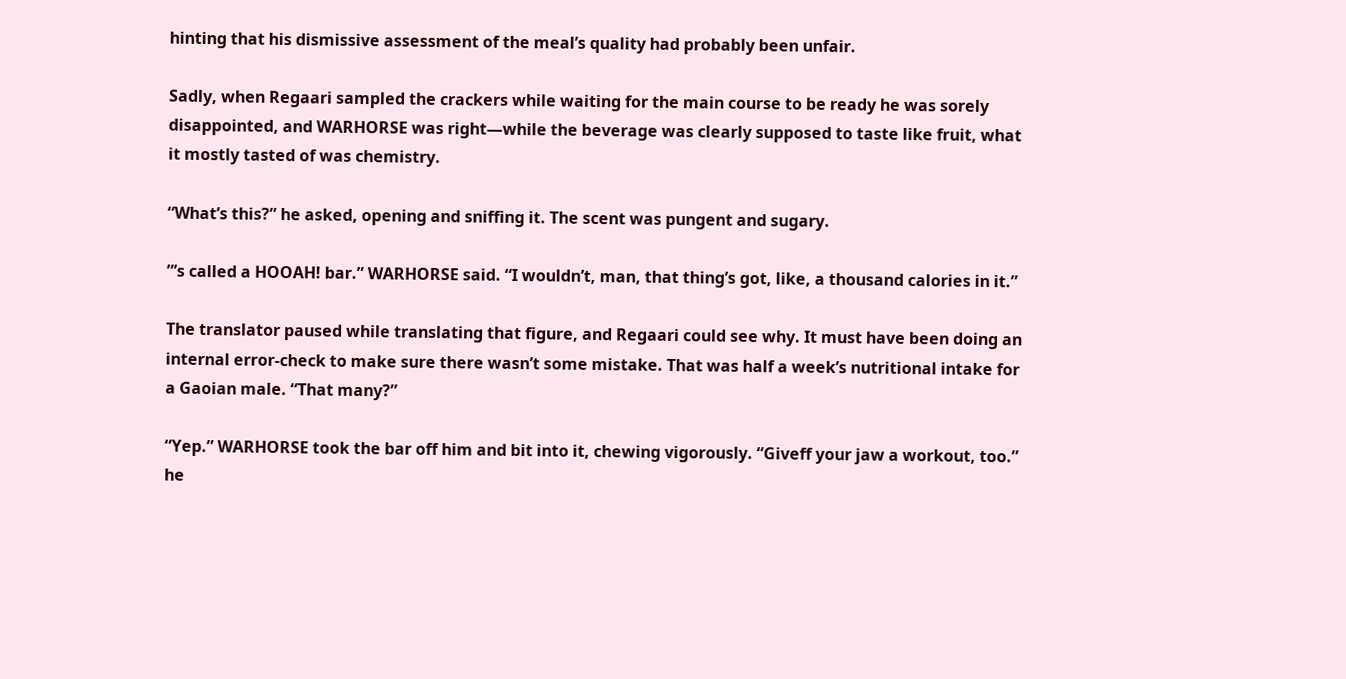hinting that his dismissive assessment of the meal’s quality had probably been unfair.

Sadly, when Regaari sampled the crackers while waiting for the main course to be ready he was sorely disappointed, and WARHORSE was right—while the beverage was clearly supposed to taste like fruit, what it mostly tasted of was chemistry.

“What’s this?” he asked, opening and sniffing it. The scent was pungent and sugary.

”’s called a HOOAH! bar.” WARHORSE said. “I wouldn’t, man, that thing’s got, like, a thousand calories in it.”

The translator paused while translating that figure, and Regaari could see why. It must have been doing an internal error-check to make sure there wasn’t some mistake. That was half a week’s nutritional intake for a Gaoian male. “That many?”

“Yep.” WARHORSE took the bar off him and bit into it, chewing vigorously. “Giveff your jaw a workout, too.” he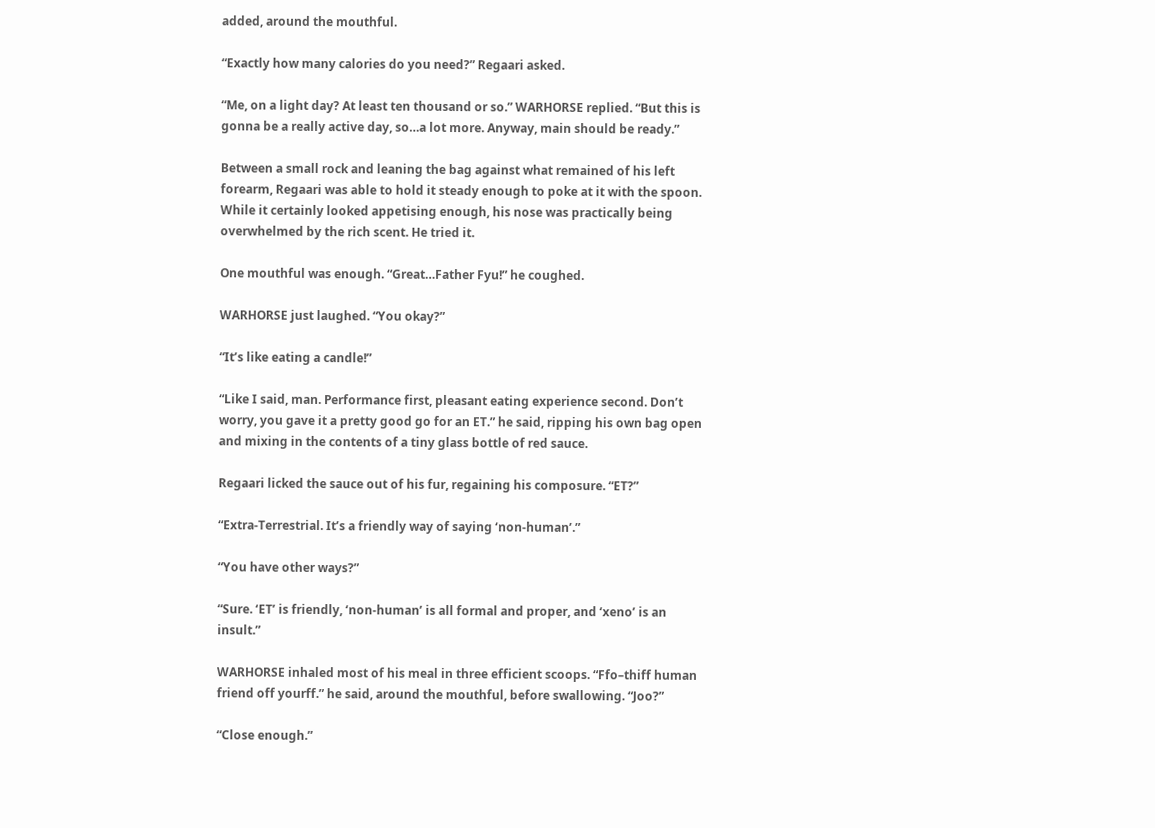added, around the mouthful.

“Exactly how many calories do you need?” Regaari asked.

“Me, on a light day? At least ten thousand or so.” WARHORSE replied. “But this is gonna be a really active day, so…a lot more. Anyway, main should be ready.”

Between a small rock and leaning the bag against what remained of his left forearm, Regaari was able to hold it steady enough to poke at it with the spoon. While it certainly looked appetising enough, his nose was practically being overwhelmed by the rich scent. He tried it.

One mouthful was enough. “Great…Father Fyu!” he coughed.

WARHORSE just laughed. “You okay?”

“It’s like eating a candle!”

“Like I said, man. Performance first, pleasant eating experience second. Don’t worry, you gave it a pretty good go for an ET.” he said, ripping his own bag open and mixing in the contents of a tiny glass bottle of red sauce.

Regaari licked the sauce out of his fur, regaining his composure. “ET?”

“Extra-Terrestrial. It’s a friendly way of saying ‘non-human’.”

“You have other ways?”

“Sure. ‘ET’ is friendly, ‘non-human’ is all formal and proper, and ‘xeno’ is an insult.”

WARHORSE inhaled most of his meal in three efficient scoops. “Ffo–thiff human friend off yourff.” he said, around the mouthful, before swallowing. “Joo?”

“Close enough.”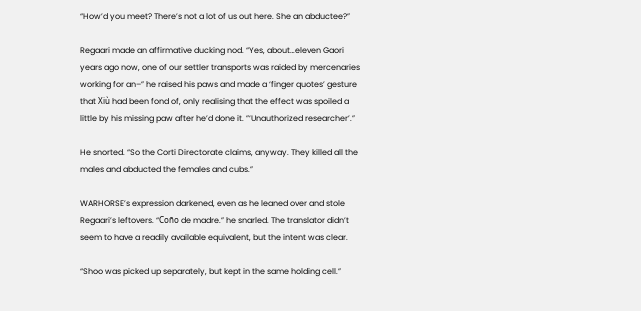“How’d you meet? There’s not a lot of us out here. She an abductee?”

Regaari made an affirmative ducking nod. “Yes, about…eleven Gaori years ago now, one of our settler transports was raided by mercenaries working for an–” he raised his paws and made a ‘finger quotes’ gesture that Xiù had been fond of, only realising that the effect was spoiled a little by his missing paw after he’d done it. ”‘Unauthorized researcher’.”

He snorted. “So the Corti Directorate claims, anyway. They killed all the males and abducted the females and cubs.”

WARHORSE’s expression darkened, even as he leaned over and stole Regaari’s leftovers. “Coño de madre.” he snarled. The translator didn’t seem to have a readily available equivalent, but the intent was clear.

“Shoo was picked up separately, but kept in the same holding cell.”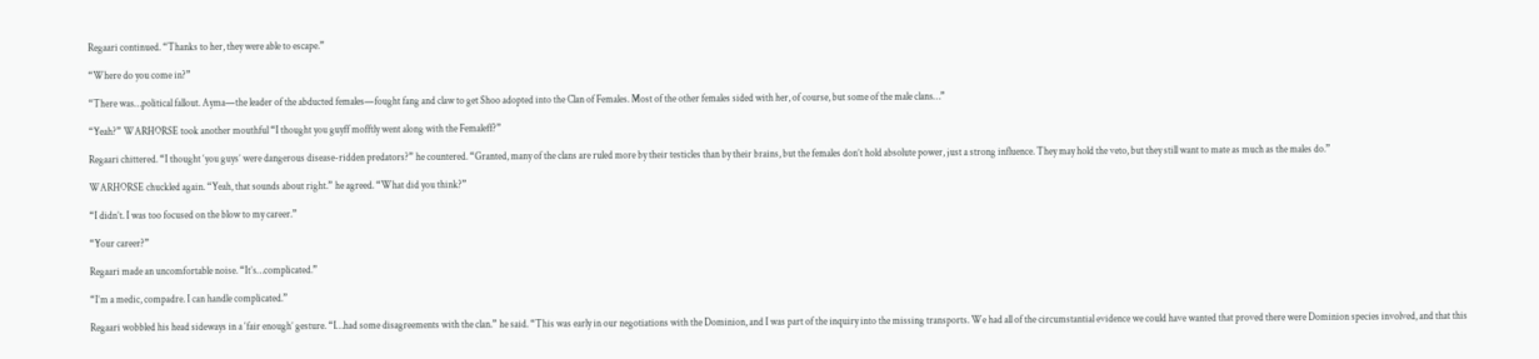Regaari continued. “Thanks to her, they were able to escape.”

“Where do you come in?”

“There was…political fallout. Ayma—the leader of the abducted females—fought fang and claw to get Shoo adopted into the Clan of Females. Most of the other females sided with her, of course, but some of the male clans…”

“Yeah?” WARHORSE took another mouthful “I thought you guyff mofftly went along with the Femaleff?”

Regaari chittered. “I thought ‘you guys’ were dangerous disease-ridden predators?” he countered. “Granted, many of the clans are ruled more by their testicles than by their brains, but the females don’t hold absolute power, just a strong influence. They may hold the veto, but they still want to mate as much as the males do.”

WARHORSE chuckled again. “Yeah, that sounds about right.” he agreed. “What did you think?”

“I didn’t. I was too focused on the blow to my career.”

“Your career?”

Regaari made an uncomfortable noise. “It’s…complicated.”

“I’m a medic, compadre. I can handle complicated.”

Regaari wobbled his head sideways in a ‘fair enough’ gesture. “I…had some disagreements with the clan.” he said. “This was early in our negotiations with the Dominion, and I was part of the inquiry into the missing transports. We had all of the circumstantial evidence we could have wanted that proved there were Dominion species involved, and that this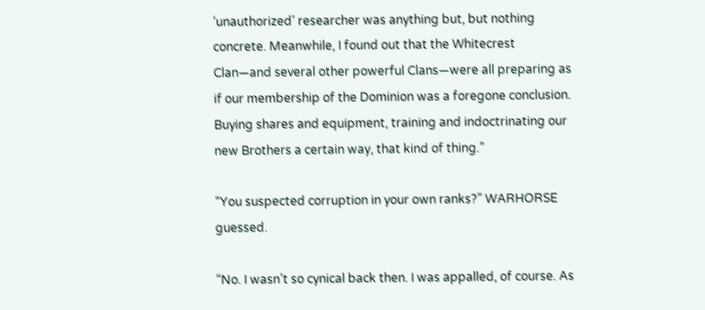‘unauthorized’ researcher was anything but, but nothing concrete. Meanwhile, I found out that the Whitecrest Clan—and several other powerful Clans—were all preparing as if our membership of the Dominion was a foregone conclusion. Buying shares and equipment, training and indoctrinating our new Brothers a certain way, that kind of thing.”

“You suspected corruption in your own ranks?” WARHORSE guessed.

“No. I wasn’t so cynical back then. I was appalled, of course. As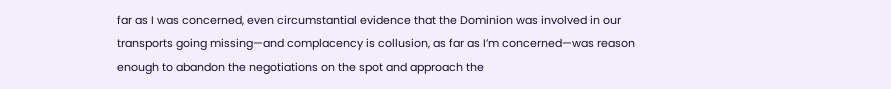far as I was concerned, even circumstantial evidence that the Dominion was involved in our transports going missing—and complacency is collusion, as far as I’m concerned—was reason enough to abandon the negotiations on the spot and approach the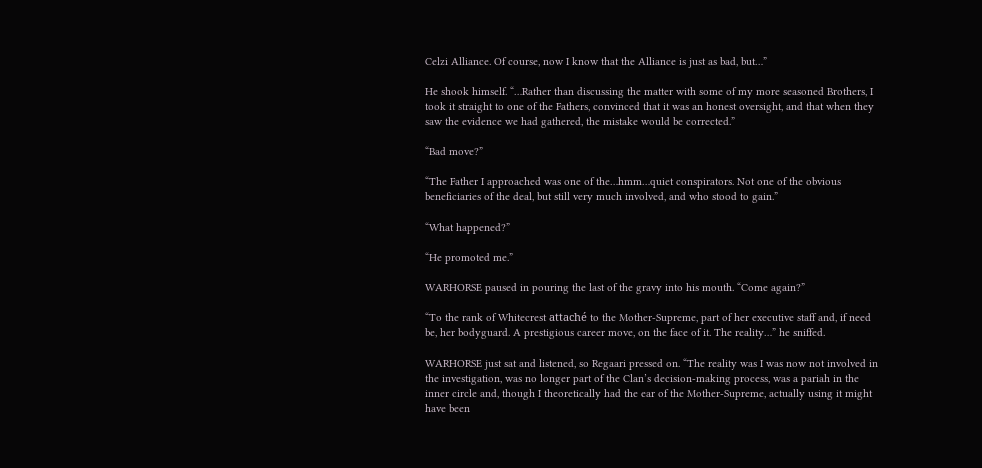Celzi Alliance. Of course, now I know that the Alliance is just as bad, but…”

He shook himself. “…Rather than discussing the matter with some of my more seasoned Brothers, I took it straight to one of the Fathers, convinced that it was an honest oversight, and that when they saw the evidence we had gathered, the mistake would be corrected.”

“Bad move?”

“The Father I approached was one of the…hmm…quiet conspirators. Not one of the obvious beneficiaries of the deal, but still very much involved, and who stood to gain.”

“What happened?”

“He promoted me.”

WARHORSE paused in pouring the last of the gravy into his mouth. “Come again?”

“To the rank of Whitecrest attaché to the Mother-Supreme, part of her executive staff and, if need be, her bodyguard. A prestigious career move, on the face of it. The reality…” he sniffed.

WARHORSE just sat and listened, so Regaari pressed on. “The reality was I was now not involved in the investigation, was no longer part of the Clan’s decision-making process, was a pariah in the inner circle and, though I theoretically had the ear of the Mother-Supreme, actually using it might have been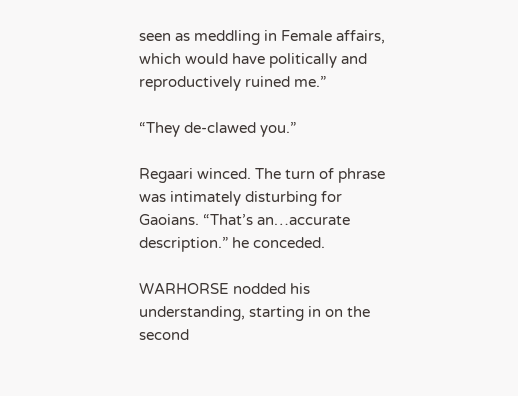seen as meddling in Female affairs, which would have politically and reproductively ruined me.”

“They de-clawed you.”

Regaari winced. The turn of phrase was intimately disturbing for Gaoians. “That’s an…accurate description.” he conceded.

WARHORSE nodded his understanding, starting in on the second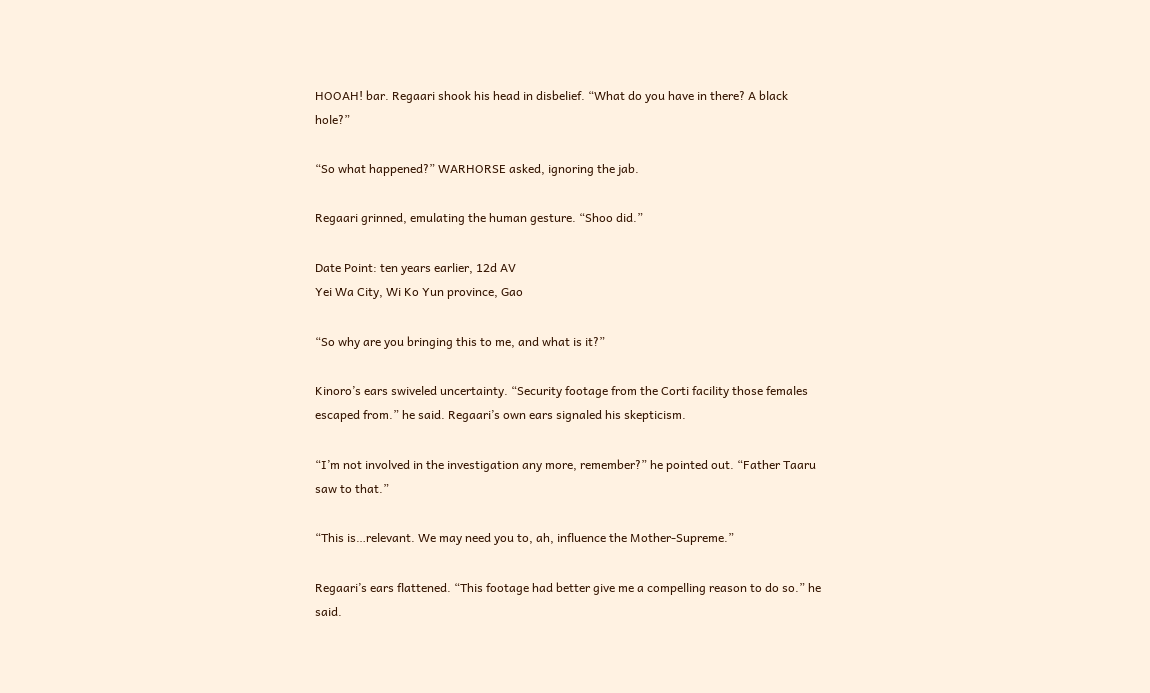HOOAH! bar. Regaari shook his head in disbelief. “What do you have in there? A black hole?”

“So what happened?” WARHORSE asked, ignoring the jab.

Regaari grinned, emulating the human gesture. “Shoo did.”

Date Point: ten years earlier, 12d AV
Yei Wa City, Wi Ko Yun province, Gao

“So why are you bringing this to me, and what is it?”

Kinoro’s ears swiveled uncertainty. “Security footage from the Corti facility those females escaped from.” he said. Regaari’s own ears signaled his skepticism.

“I’m not involved in the investigation any more, remember?” he pointed out. “Father Taaru saw to that.”

“This is…relevant. We may need you to, ah, influence the Mother-Supreme.”

Regaari’s ears flattened. “This footage had better give me a compelling reason to do so.” he said.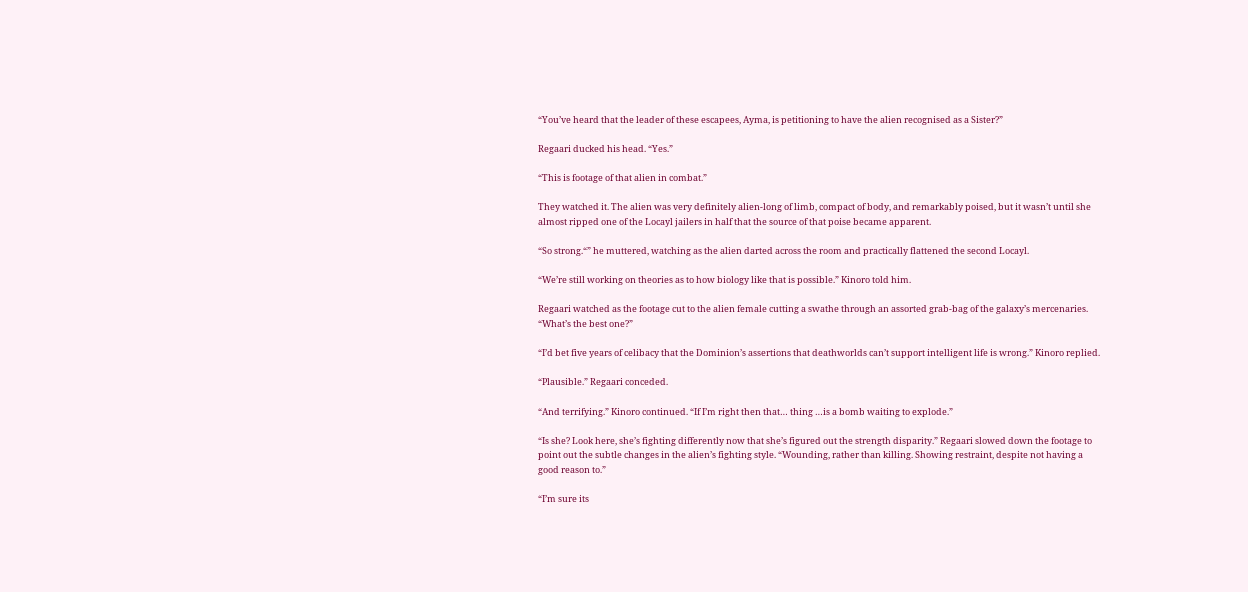“You’ve heard that the leader of these escapees, Ayma, is petitioning to have the alien recognised as a Sister?”

Regaari ducked his head. “Yes.”

“This is footage of that alien in combat.”

They watched it. The alien was very definitely alien-long of limb, compact of body, and remarkably poised, but it wasn’t until she almost ripped one of the Locayl jailers in half that the source of that poise became apparent.

“So strong.“” he muttered, watching as the alien darted across the room and practically flattened the second Locayl.

“We’re still working on theories as to how biology like that is possible.” Kinoro told him.

Regaari watched as the footage cut to the alien female cutting a swathe through an assorted grab-bag of the galaxy’s mercenaries. “What’s the best one?”

“I’d bet five years of celibacy that the Dominion’s assertions that deathworlds can’t support intelligent life is wrong.” Kinoro replied.

“Plausible.” Regaari conceded.

“And terrifying.” Kinoro continued. “If I’m right then that… thing …is a bomb waiting to explode.”

“Is she? Look here, she’s fighting differently now that she’s figured out the strength disparity.” Regaari slowed down the footage to point out the subtle changes in the alien’s fighting style. “Wounding, rather than killing. Showing restraint, despite not having a good reason to.”

“I’m sure its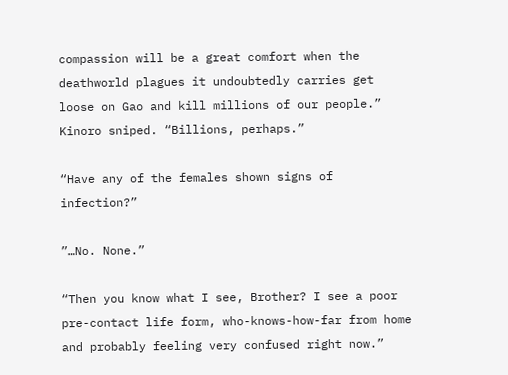compassion will be a great comfort when the deathworld plagues it undoubtedly carries get loose on Gao and kill millions of our people.” Kinoro sniped. “Billions, perhaps.”

“Have any of the females shown signs of infection?”

”…No. None.”

“Then you know what I see, Brother? I see a poor pre-contact life form, who-knows-how-far from home and probably feeling very confused right now.”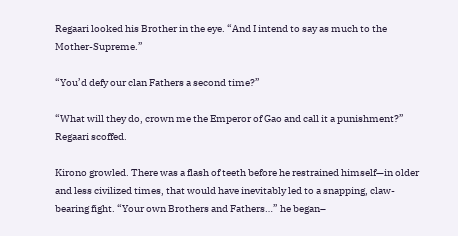Regaari looked his Brother in the eye. “And I intend to say as much to the Mother-Supreme.”

“You’d defy our clan Fathers a second time?”

“What will they do, crown me the Emperor of Gao and call it a punishment?” Regaari scoffed.

Kirono growled. There was a flash of teeth before he restrained himself—in older and less civilized times, that would have inevitably led to a snapping, claw-bearing fight. “Your own Brothers and Fathers…” he began–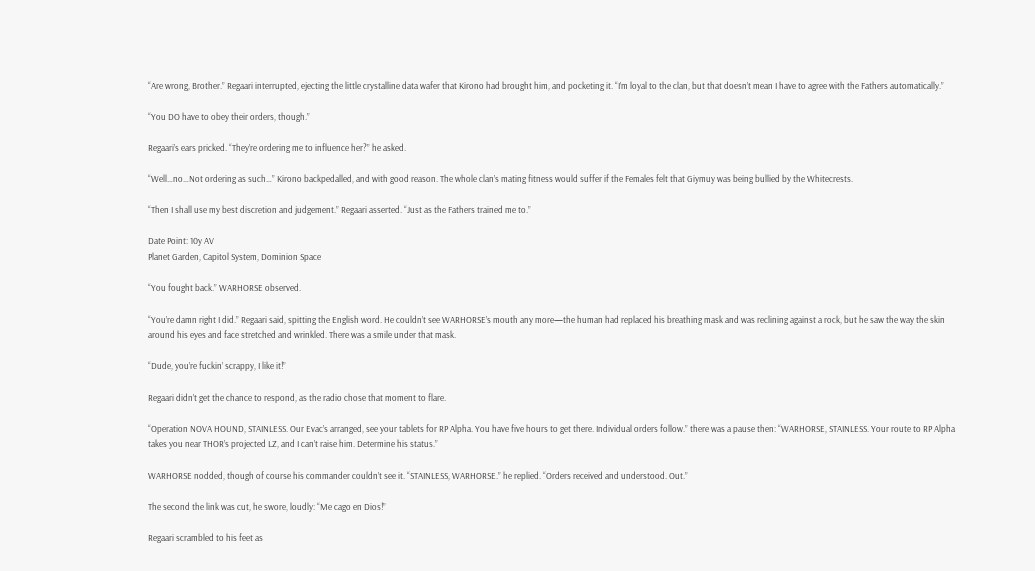“Are wrong, Brother.” Regaari interrupted, ejecting the little crystalline data wafer that Kirono had brought him, and pocketing it. “I’m loyal to the clan, but that doesn’t mean I have to agree with the Fathers automatically.”

“You DO have to obey their orders, though.”

Regaari’s ears pricked. “They’re ordering me to influence her?” he asked.

“Well…no…Not ordering as such…” Kirono backpedalled, and with good reason. The whole clan’s mating fitness would suffer if the Females felt that Giymuy was being bullied by the Whitecrests.

“Then I shall use my best discretion and judgement.” Regaari asserted. “Just as the Fathers trained me to.”

Date Point: 10y AV
Planet Garden, Capitol System, Dominion Space

“You fought back.” WARHORSE observed.

“You’re damn right I did.” Regaari said, spitting the English word. He couldn’t see WARHORSE’s mouth any more—the human had replaced his breathing mask and was reclining against a rock, but he saw the way the skin around his eyes and face stretched and wrinkled. There was a smile under that mask.

“Dude, you’re fuckin’ scrappy, I like it!”

Regaari didn’t get the chance to respond, as the radio chose that moment to flare.

“Operation NOVA HOUND, STAINLESS. Our Evac’s arranged, see your tablets for RP Alpha. You have five hours to get there. Individual orders follow.” there was a pause then: “WARHORSE, STAINLESS. Your route to RP Alpha takes you near THOR’s projected LZ, and I can’t raise him. Determine his status.”

WARHORSE nodded, though of course his commander couldn’t see it. “STAINLESS, WARHORSE.” he replied. “Orders received and understood. Out.”

The second the link was cut, he swore, loudly: “Me cago en Dios!”

Regaari scrambled to his feet as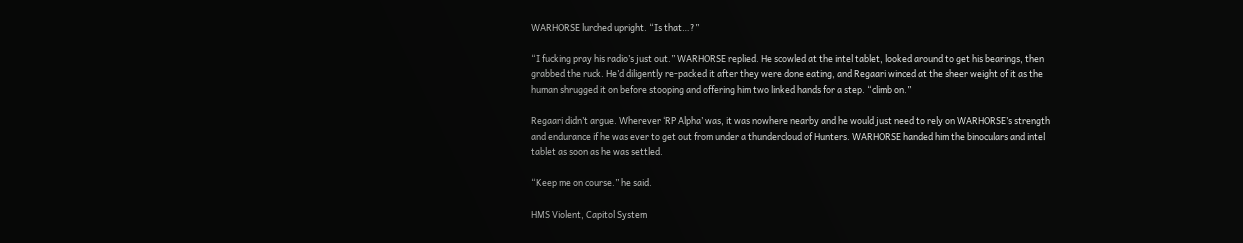WARHORSE lurched upright. “Is that…?”

“I fucking pray his radio’s just out.” WARHORSE replied. He scowled at the intel tablet, looked around to get his bearings, then grabbed the ruck. He’d diligently re-packed it after they were done eating, and Regaari winced at the sheer weight of it as the human shrugged it on before stooping and offering him two linked hands for a step. “climb on.”

Regaari didn’t argue. Wherever ‘RP Alpha’ was, it was nowhere nearby and he would just need to rely on WARHORSE’s strength and endurance if he was ever to get out from under a thundercloud of Hunters. WARHORSE handed him the binoculars and intel tablet as soon as he was settled.

“Keep me on course.” he said.

HMS Violent, Capitol System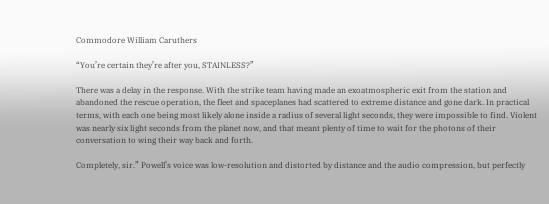Commodore William Caruthers

“You’re certain they’re after you, STAINLESS?”

There was a delay in the response. With the strike team having made an exoatmospheric exit from the station and abandoned the rescue operation, the fleet and spaceplanes had scattered to extreme distance and gone dark. In practical terms, with each one being most likely alone inside a radius of several light seconds, they were impossible to find. Violent was nearly six light seconds from the planet now, and that meant plenty of time to wait for the photons of their conversation to wing their way back and forth.

Completely, sir.” Powell’s voice was low-resolution and distorted by distance and the audio compression, but perfectly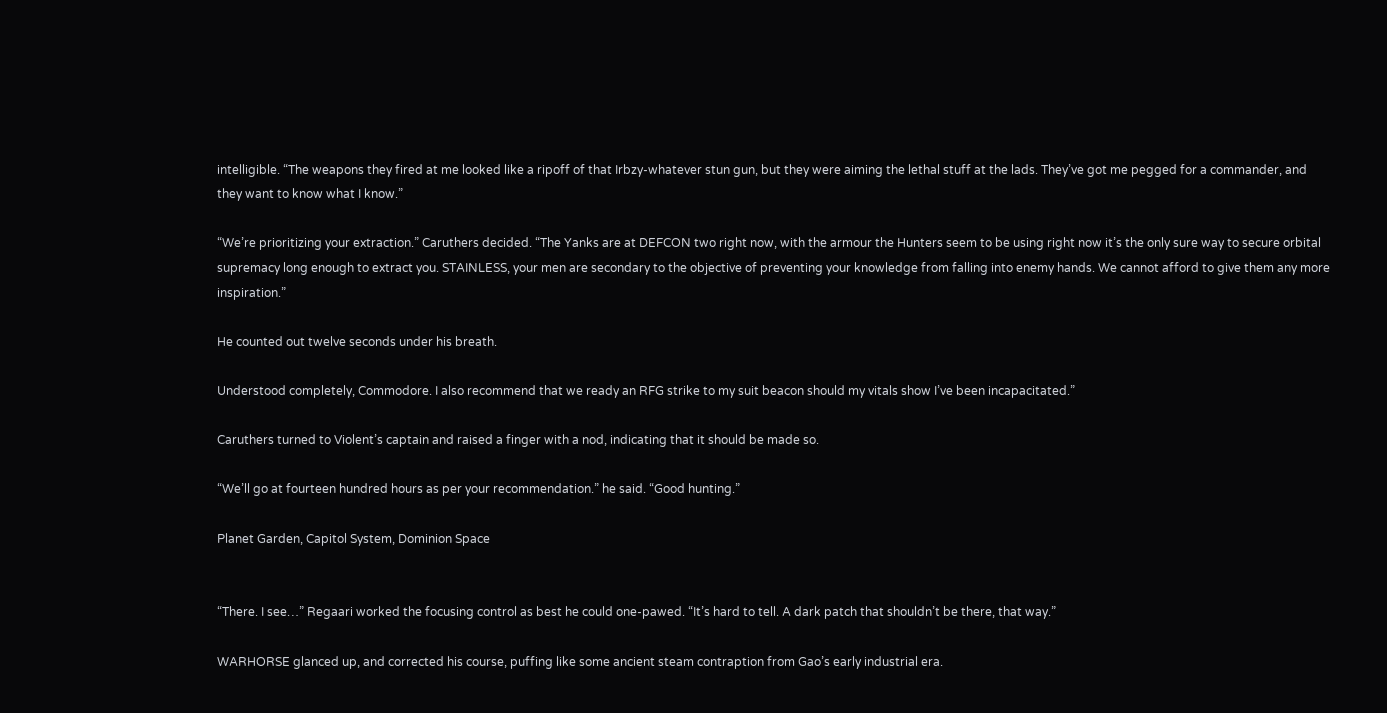intelligible. “The weapons they fired at me looked like a ripoff of that Irbzy-whatever stun gun, but they were aiming the lethal stuff at the lads. They’ve got me pegged for a commander, and they want to know what I know.”

“We’re prioritizing your extraction.” Caruthers decided. “The Yanks are at DEFCON two right now, with the armour the Hunters seem to be using right now it’s the only sure way to secure orbital supremacy long enough to extract you. STAINLESS, your men are secondary to the objective of preventing your knowledge from falling into enemy hands. We cannot afford to give them any more inspiration.”

He counted out twelve seconds under his breath.

Understood completely, Commodore. I also recommend that we ready an RFG strike to my suit beacon should my vitals show I’ve been incapacitated.”

Caruthers turned to Violent’s captain and raised a finger with a nod, indicating that it should be made so.

“We’ll go at fourteen hundred hours as per your recommendation.” he said. “Good hunting.”

Planet Garden, Capitol System, Dominion Space


“There. I see…” Regaari worked the focusing control as best he could one-pawed. “It’s hard to tell. A dark patch that shouldn’t be there, that way.”

WARHORSE glanced up, and corrected his course, puffing like some ancient steam contraption from Gao’s early industrial era.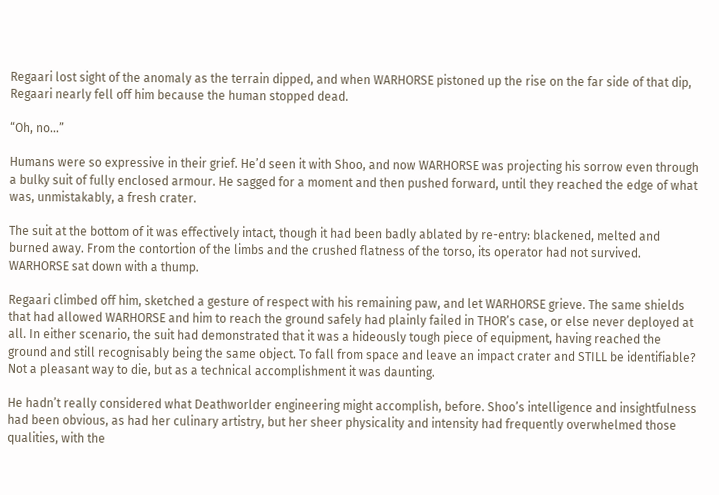Regaari lost sight of the anomaly as the terrain dipped, and when WARHORSE pistoned up the rise on the far side of that dip, Regaari nearly fell off him because the human stopped dead.

“Oh, no…”

Humans were so expressive in their grief. He’d seen it with Shoo, and now WARHORSE was projecting his sorrow even through a bulky suit of fully enclosed armour. He sagged for a moment and then pushed forward, until they reached the edge of what was, unmistakably, a fresh crater.

The suit at the bottom of it was effectively intact, though it had been badly ablated by re-entry: blackened, melted and burned away. From the contortion of the limbs and the crushed flatness of the torso, its operator had not survived. WARHORSE sat down with a thump.

Regaari climbed off him, sketched a gesture of respect with his remaining paw, and let WARHORSE grieve. The same shields that had allowed WARHORSE and him to reach the ground safely had plainly failed in THOR’s case, or else never deployed at all. In either scenario, the suit had demonstrated that it was a hideously tough piece of equipment, having reached the ground and still recognisably being the same object. To fall from space and leave an impact crater and STILL be identifiable? Not a pleasant way to die, but as a technical accomplishment it was daunting.

He hadn’t really considered what Deathworlder engineering might accomplish, before. Shoo’s intelligence and insightfulness had been obvious, as had her culinary artistry, but her sheer physicality and intensity had frequently overwhelmed those qualities, with the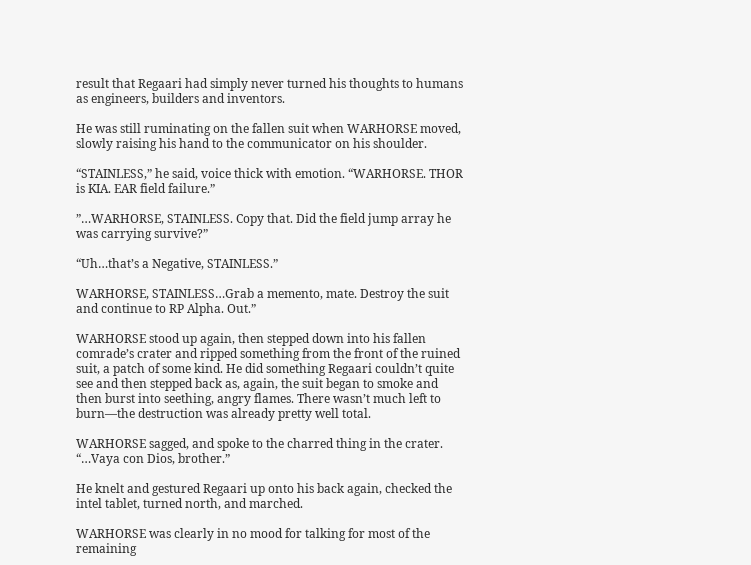result that Regaari had simply never turned his thoughts to humans as engineers, builders and inventors.

He was still ruminating on the fallen suit when WARHORSE moved, slowly raising his hand to the communicator on his shoulder.

“STAINLESS,” he said, voice thick with emotion. “WARHORSE. THOR is KIA. EAR field failure.”

”…WARHORSE, STAINLESS. Copy that. Did the field jump array he was carrying survive?”

“Uh…that’s a Negative, STAINLESS.”

WARHORSE, STAINLESS…Grab a memento, mate. Destroy the suit and continue to RP Alpha. Out.”

WARHORSE stood up again, then stepped down into his fallen comrade’s crater and ripped something from the front of the ruined suit, a patch of some kind. He did something Regaari couldn’t quite see and then stepped back as, again, the suit began to smoke and then burst into seething, angry flames. There wasn’t much left to burn—the destruction was already pretty well total.

WARHORSE sagged, and spoke to the charred thing in the crater. “…Vaya con Dios, brother.”

He knelt and gestured Regaari up onto his back again, checked the intel tablet, turned north, and marched.

WARHORSE was clearly in no mood for talking for most of the remaining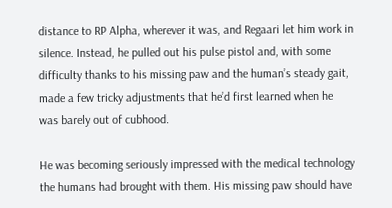distance to RP Alpha, wherever it was, and Regaari let him work in silence. Instead, he pulled out his pulse pistol and, with some difficulty thanks to his missing paw and the human’s steady gait, made a few tricky adjustments that he’d first learned when he was barely out of cubhood.

He was becoming seriously impressed with the medical technology the humans had brought with them. His missing paw should have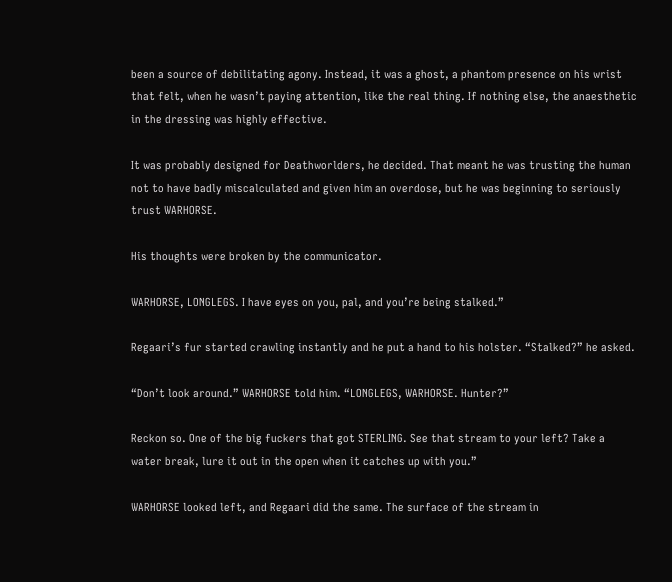been a source of debilitating agony. Instead, it was a ghost, a phantom presence on his wrist that felt, when he wasn’t paying attention, like the real thing. If nothing else, the anaesthetic in the dressing was highly effective.

It was probably designed for Deathworlders, he decided. That meant he was trusting the human not to have badly miscalculated and given him an overdose, but he was beginning to seriously trust WARHORSE.

His thoughts were broken by the communicator.

WARHORSE, LONGLEGS. I have eyes on you, pal, and you’re being stalked.”

Regaari’s fur started crawling instantly and he put a hand to his holster. “Stalked?” he asked.

“Don’t look around.” WARHORSE told him. “LONGLEGS, WARHORSE. Hunter?”

Reckon so. One of the big fuckers that got STERLING. See that stream to your left? Take a water break, lure it out in the open when it catches up with you.”

WARHORSE looked left, and Regaari did the same. The surface of the stream in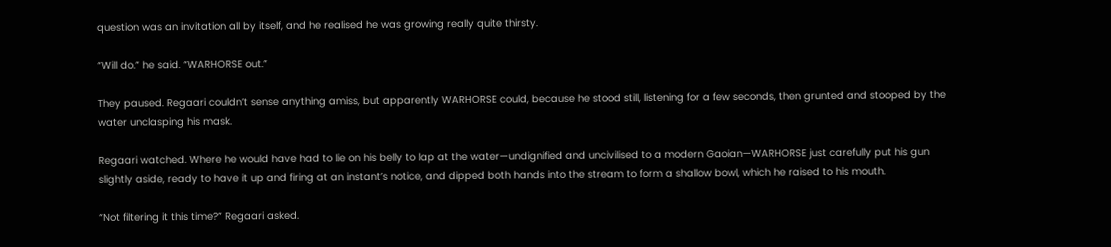question was an invitation all by itself, and he realised he was growing really quite thirsty.

“Will do.” he said. “WARHORSE out.”

They paused. Regaari couldn’t sense anything amiss, but apparently WARHORSE could, because he stood still, listening for a few seconds, then grunted and stooped by the water unclasping his mask.

Regaari watched. Where he would have had to lie on his belly to lap at the water—undignified and uncivilised to a modern Gaoian—WARHORSE just carefully put his gun slightly aside, ready to have it up and firing at an instant’s notice, and dipped both hands into the stream to form a shallow bowl, which he raised to his mouth.

“Not filtering it this time?” Regaari asked.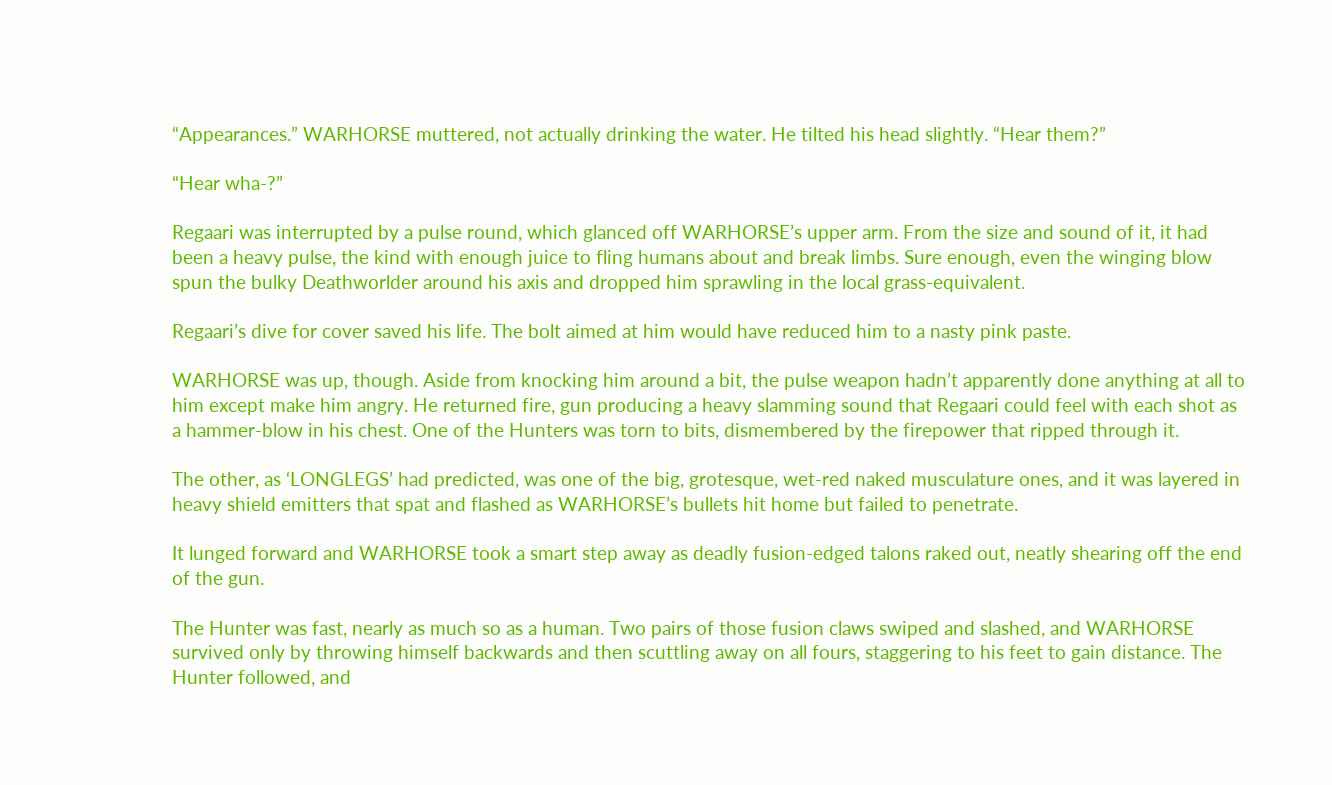“Appearances.” WARHORSE muttered, not actually drinking the water. He tilted his head slightly. “Hear them?”

“Hear wha-?”

Regaari was interrupted by a pulse round, which glanced off WARHORSE’s upper arm. From the size and sound of it, it had been a heavy pulse, the kind with enough juice to fling humans about and break limbs. Sure enough, even the winging blow spun the bulky Deathworlder around his axis and dropped him sprawling in the local grass-equivalent.

Regaari’s dive for cover saved his life. The bolt aimed at him would have reduced him to a nasty pink paste.

WARHORSE was up, though. Aside from knocking him around a bit, the pulse weapon hadn’t apparently done anything at all to him except make him angry. He returned fire, gun producing a heavy slamming sound that Regaari could feel with each shot as a hammer-blow in his chest. One of the Hunters was torn to bits, dismembered by the firepower that ripped through it.

The other, as ‘LONGLEGS’ had predicted, was one of the big, grotesque, wet-red naked musculature ones, and it was layered in heavy shield emitters that spat and flashed as WARHORSE’s bullets hit home but failed to penetrate.

It lunged forward and WARHORSE took a smart step away as deadly fusion-edged talons raked out, neatly shearing off the end of the gun.

The Hunter was fast, nearly as much so as a human. Two pairs of those fusion claws swiped and slashed, and WARHORSE survived only by throwing himself backwards and then scuttling away on all fours, staggering to his feet to gain distance. The Hunter followed, and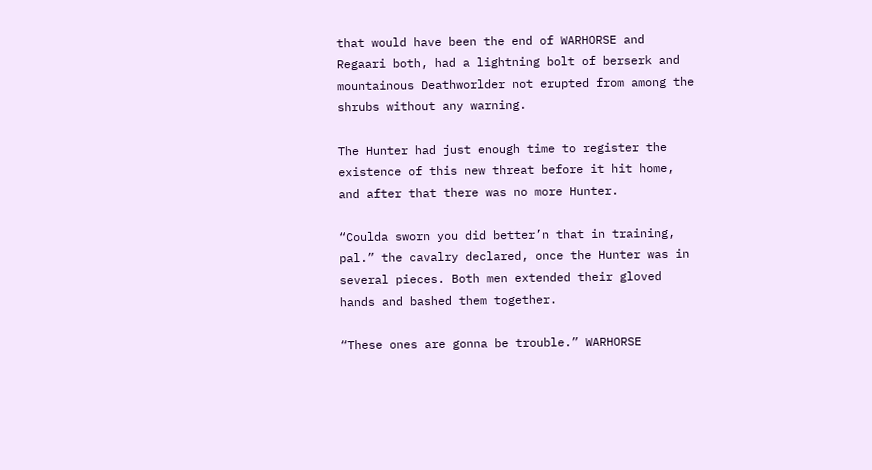that would have been the end of WARHORSE and Regaari both, had a lightning bolt of berserk and mountainous Deathworlder not erupted from among the shrubs without any warning.

The Hunter had just enough time to register the existence of this new threat before it hit home, and after that there was no more Hunter.

“Coulda sworn you did better’n that in training, pal.” the cavalry declared, once the Hunter was in several pieces. Both men extended their gloved hands and bashed them together.

“These ones are gonna be trouble.” WARHORSE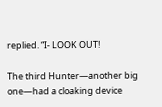replied. “I- LOOK OUT!

The third Hunter—another big one—had a cloaking device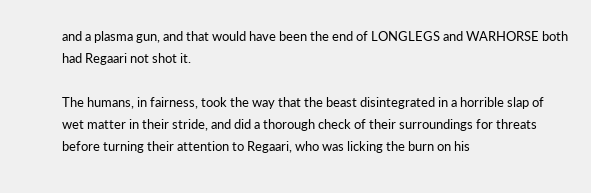and a plasma gun, and that would have been the end of LONGLEGS and WARHORSE both had Regaari not shot it.

The humans, in fairness, took the way that the beast disintegrated in a horrible slap of wet matter in their stride, and did a thorough check of their surroundings for threats before turning their attention to Regaari, who was licking the burn on his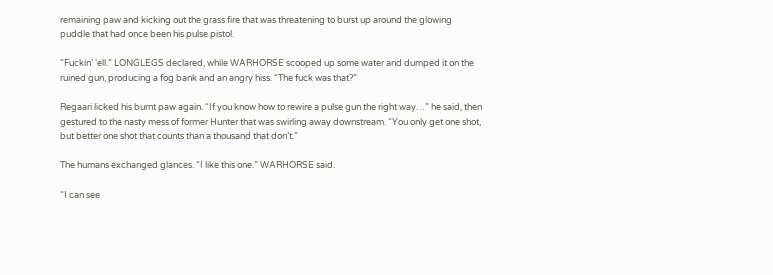remaining paw and kicking out the grass fire that was threatening to burst up around the glowing puddle that had once been his pulse pistol.

“Fuckin’ ‘ell.” LONGLEGS declared, while WARHORSE scooped up some water and dumped it on the ruined gun, producing a fog bank and an angry hiss. “The fuck was that?”

Regaari licked his burnt paw again. “If you know how to rewire a pulse gun the right way…” he said, then gestured to the nasty mess of former Hunter that was swirling away downstream. “You only get one shot, but better one shot that counts than a thousand that don’t.”

The humans exchanged glances. “I like this one.” WARHORSE said.

“I can see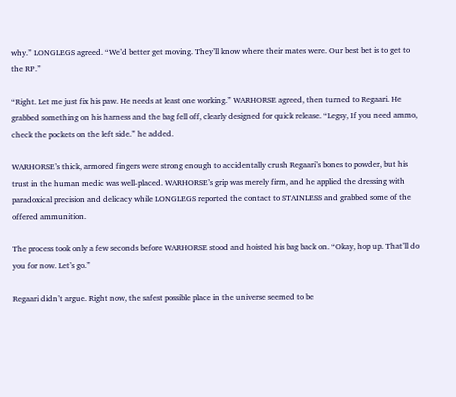why.” LONGLEGS agreed. “We’d better get moving. They’ll know where their mates were. Our best bet is to get to the RP.”

“Right. Let me just fix his paw. He needs at least one working.” WARHORSE agreed, then turned to Regaari. He grabbed something on his harness and the bag fell off, clearly designed for quick release. “Legsy, If you need ammo, check the pockets on the left side.” he added.

WARHORSE’s thick, armored fingers were strong enough to accidentally crush Regaari’s bones to powder, but his trust in the human medic was well-placed. WARHORSE’s grip was merely firm, and he applied the dressing with paradoxical precision and delicacy while LONGLEGS reported the contact to STAINLESS and grabbed some of the offered ammunition.

The process took only a few seconds before WARHORSE stood and hoisted his bag back on. “Okay, hop up. That’ll do you for now. Let’s go.”

Regaari didn’t argue. Right now, the safest possible place in the universe seemed to be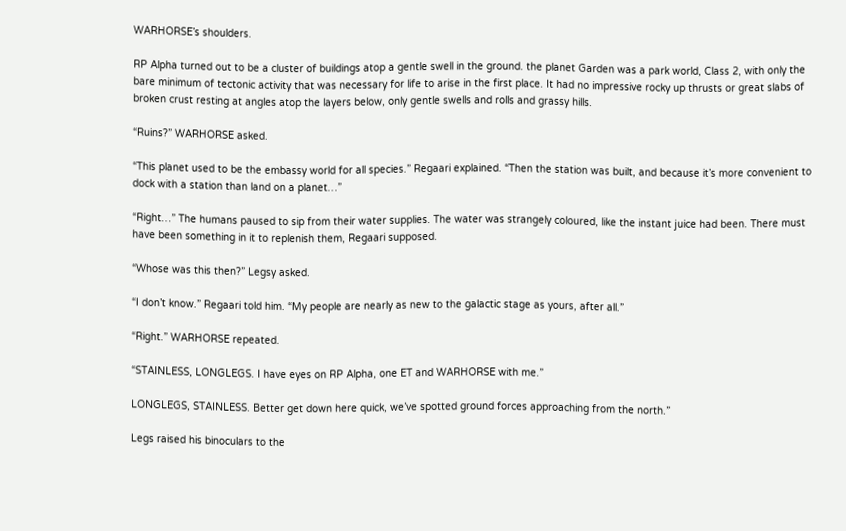WARHORSE’s shoulders.

RP Alpha turned out to be a cluster of buildings atop a gentle swell in the ground. the planet Garden was a park world, Class 2, with only the bare minimum of tectonic activity that was necessary for life to arise in the first place. It had no impressive rocky up thrusts or great slabs of broken crust resting at angles atop the layers below, only gentle swells and rolls and grassy hills.

“Ruins?” WARHORSE asked.

“This planet used to be the embassy world for all species.” Regaari explained. “Then the station was built, and because it’s more convenient to dock with a station than land on a planet…”

“Right…” The humans paused to sip from their water supplies. The water was strangely coloured, like the instant juice had been. There must have been something in it to replenish them, Regaari supposed.

“Whose was this then?” Legsy asked.

“I don’t know.” Regaari told him. “My people are nearly as new to the galactic stage as yours, after all.”

“Right.” WARHORSE repeated.

“STAINLESS, LONGLEGS. I have eyes on RP Alpha, one ET and WARHORSE with me.”

LONGLEGS, STAINLESS. Better get down here quick, we’ve spotted ground forces approaching from the north.”

Legs raised his binoculars to the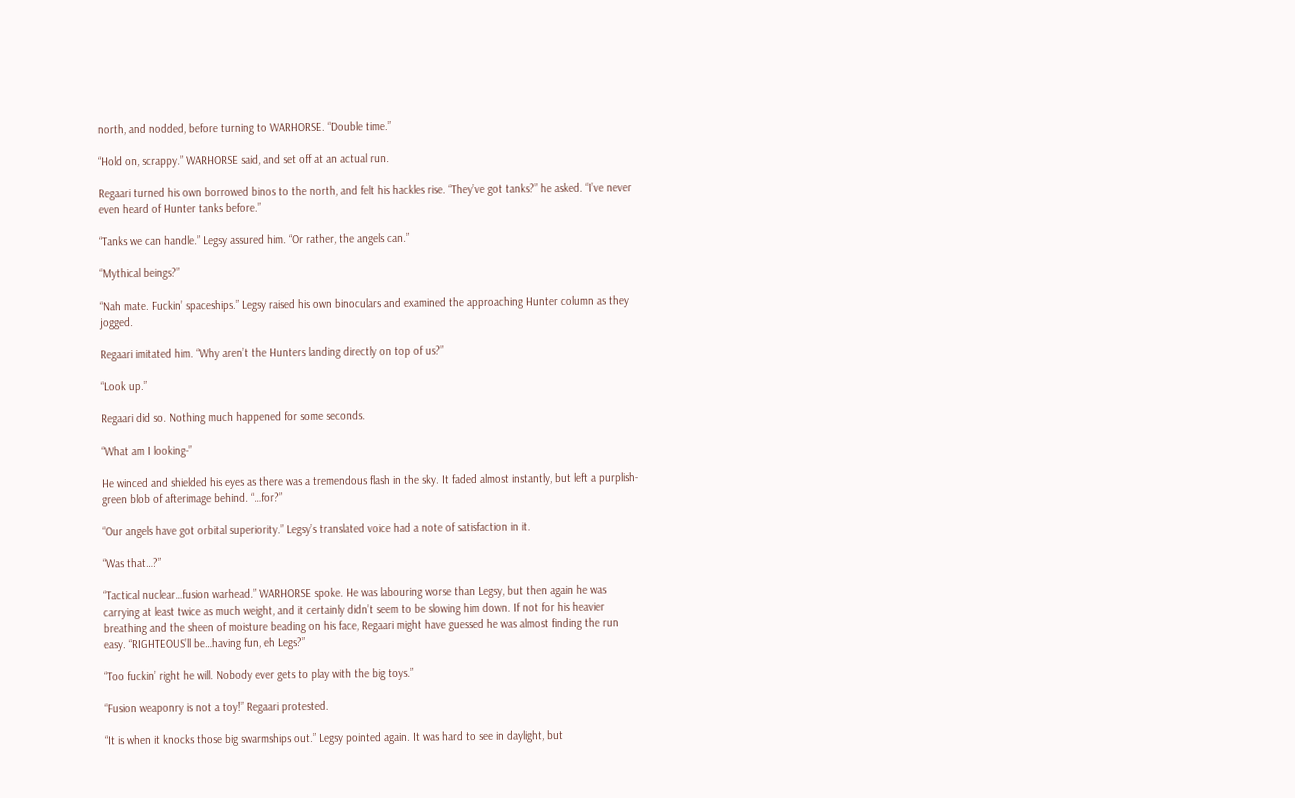north, and nodded, before turning to WARHORSE. “Double time.”

“Hold on, scrappy.” WARHORSE said, and set off at an actual run.

Regaari turned his own borrowed binos to the north, and felt his hackles rise. “They’ve got tanks?” he asked. “I’ve never even heard of Hunter tanks before.”

“Tanks we can handle.” Legsy assured him. “Or rather, the angels can.”

“Mythical beings?”

“Nah mate. Fuckin’ spaceships.” Legsy raised his own binoculars and examined the approaching Hunter column as they jogged.

Regaari imitated him. “Why aren’t the Hunters landing directly on top of us?”

“Look up.”

Regaari did so. Nothing much happened for some seconds.

“What am I looking-”

He winced and shielded his eyes as there was a tremendous flash in the sky. It faded almost instantly, but left a purplish-green blob of afterimage behind. “…for?”

“Our angels have got orbital superiority.” Legsy’s translated voice had a note of satisfaction in it.

“Was that…?”

“Tactical nuclear…fusion warhead.” WARHORSE spoke. He was labouring worse than Legsy, but then again he was carrying at least twice as much weight, and it certainly didn’t seem to be slowing him down. If not for his heavier breathing and the sheen of moisture beading on his face, Regaari might have guessed he was almost finding the run easy. “RIGHTEOUS’ll be…having fun, eh Legs?”

“Too fuckin’ right he will. Nobody ever gets to play with the big toys.”

“Fusion weaponry is not a toy!” Regaari protested.

“It is when it knocks those big swarmships out.” Legsy pointed again. It was hard to see in daylight, but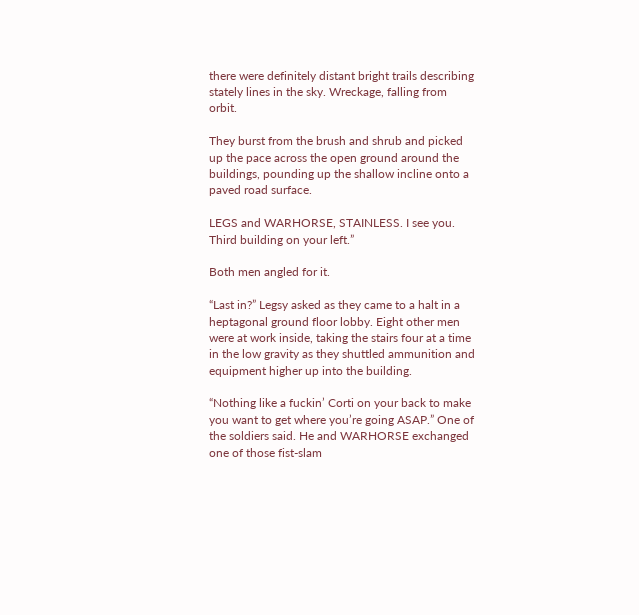there were definitely distant bright trails describing stately lines in the sky. Wreckage, falling from orbit.

They burst from the brush and shrub and picked up the pace across the open ground around the buildings, pounding up the shallow incline onto a paved road surface.

LEGS and WARHORSE, STAINLESS. I see you. Third building on your left.”

Both men angled for it.

“Last in?” Legsy asked as they came to a halt in a heptagonal ground floor lobby. Eight other men were at work inside, taking the stairs four at a time in the low gravity as they shuttled ammunition and equipment higher up into the building.

“Nothing like a fuckin’ Corti on your back to make you want to get where you’re going ASAP.” One of the soldiers said. He and WARHORSE exchanged one of those fist-slam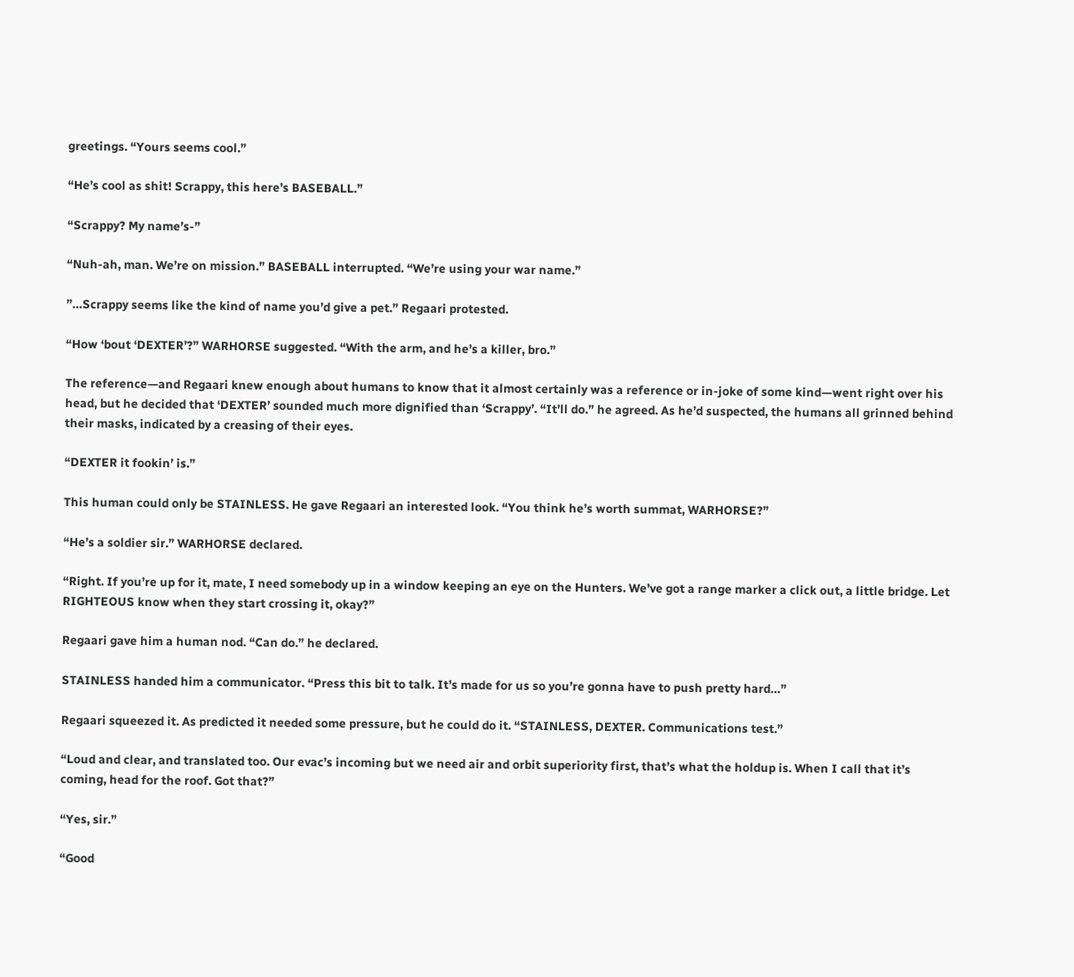greetings. “Yours seems cool.”

“He’s cool as shit! Scrappy, this here’s BASEBALL.”

“Scrappy? My name’s-”

“Nuh-ah, man. We’re on mission.” BASEBALL interrupted. “We’re using your war name.”

”…Scrappy seems like the kind of name you’d give a pet.” Regaari protested.

“How ‘bout ‘DEXTER’?” WARHORSE suggested. “With the arm, and he’s a killer, bro.”

The reference—and Regaari knew enough about humans to know that it almost certainly was a reference or in-joke of some kind—went right over his head, but he decided that ‘DEXTER’ sounded much more dignified than ‘Scrappy’. “It’ll do.” he agreed. As he’d suspected, the humans all grinned behind their masks, indicated by a creasing of their eyes.

“DEXTER it fookin’ is.”

This human could only be STAINLESS. He gave Regaari an interested look. “You think he’s worth summat, WARHORSE?”

“He’s a soldier sir.” WARHORSE declared.

“Right. If you’re up for it, mate, I need somebody up in a window keeping an eye on the Hunters. We’ve got a range marker a click out, a little bridge. Let RIGHTEOUS know when they start crossing it, okay?”

Regaari gave him a human nod. “Can do.” he declared.

STAINLESS handed him a communicator. “Press this bit to talk. It’s made for us so you’re gonna have to push pretty hard…”

Regaari squeezed it. As predicted it needed some pressure, but he could do it. “STAINLESS, DEXTER. Communications test.”

“Loud and clear, and translated too. Our evac’s incoming but we need air and orbit superiority first, that’s what the holdup is. When I call that it’s coming, head for the roof. Got that?”

“Yes, sir.”

“Good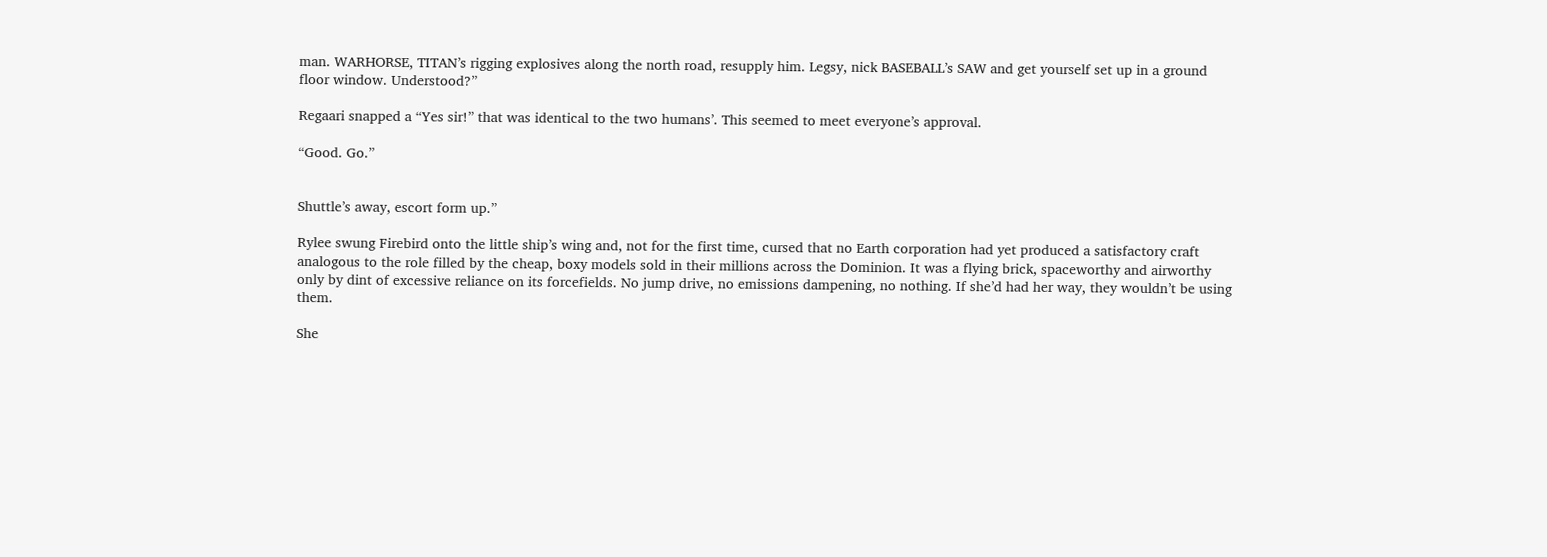man. WARHORSE, TITAN’s rigging explosives along the north road, resupply him. Legsy, nick BASEBALL’s SAW and get yourself set up in a ground floor window. Understood?”

Regaari snapped a “Yes sir!” that was identical to the two humans’. This seemed to meet everyone’s approval.

“Good. Go.”


Shuttle’s away, escort form up.”

Rylee swung Firebird onto the little ship’s wing and, not for the first time, cursed that no Earth corporation had yet produced a satisfactory craft analogous to the role filled by the cheap, boxy models sold in their millions across the Dominion. It was a flying brick, spaceworthy and airworthy only by dint of excessive reliance on its forcefields. No jump drive, no emissions dampening, no nothing. If she’d had her way, they wouldn’t be using them.

She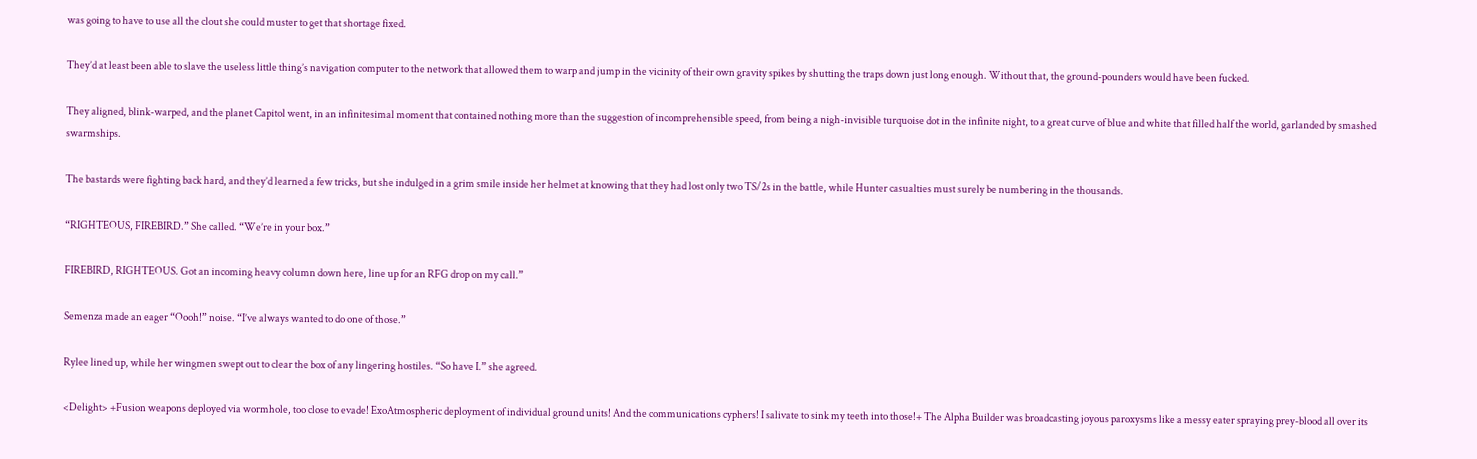was going to have to use all the clout she could muster to get that shortage fixed.

They’d at least been able to slave the useless little thing’s navigation computer to the network that allowed them to warp and jump in the vicinity of their own gravity spikes by shutting the traps down just long enough. Without that, the ground-pounders would have been fucked.

They aligned, blink-warped, and the planet Capitol went, in an infinitesimal moment that contained nothing more than the suggestion of incomprehensible speed, from being a nigh-invisible turquoise dot in the infinite night, to a great curve of blue and white that filled half the world, garlanded by smashed swarmships.

The bastards were fighting back hard, and they’d learned a few tricks, but she indulged in a grim smile inside her helmet at knowing that they had lost only two TS/2s in the battle, while Hunter casualties must surely be numbering in the thousands.

“RIGHTEOUS, FIREBIRD.” She called. “We’re in your box.”

FIREBIRD, RIGHTEOUS. Got an incoming heavy column down here, line up for an RFG drop on my call.”

Semenza made an eager “Oooh!” noise. “I’ve always wanted to do one of those.”

Rylee lined up, while her wingmen swept out to clear the box of any lingering hostiles. “So have I.” she agreed.

<Delight> +Fusion weapons deployed via wormhole, too close to evade! ExoAtmospheric deployment of individual ground units! And the communications cyphers! I salivate to sink my teeth into those!+ The Alpha Builder was broadcasting joyous paroxysms like a messy eater spraying prey-blood all over its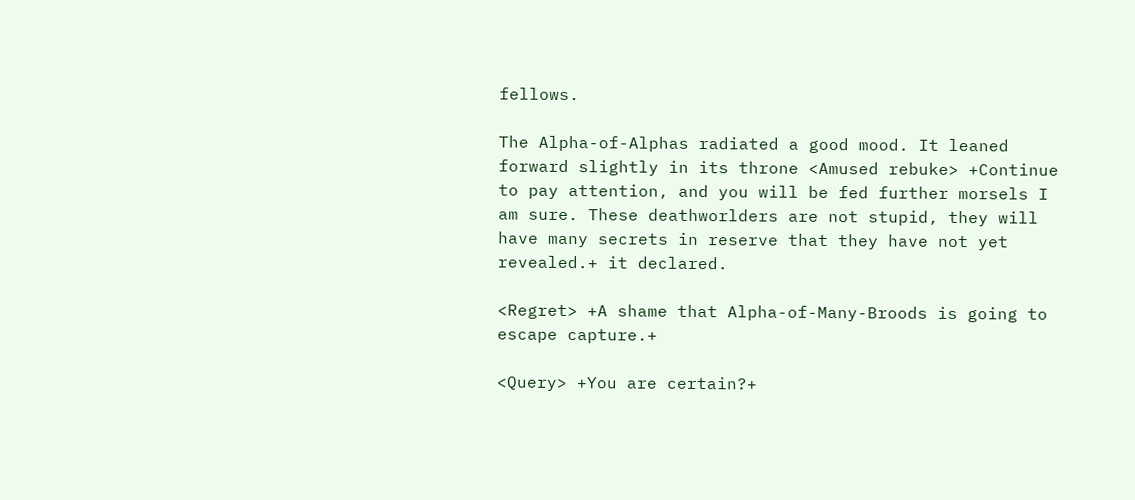fellows.

The Alpha-of-Alphas radiated a good mood. It leaned forward slightly in its throne <Amused rebuke> +Continue to pay attention, and you will be fed further morsels I am sure. These deathworlders are not stupid, they will have many secrets in reserve that they have not yet revealed.+ it declared.

<Regret> +A shame that Alpha-of-Many-Broods is going to escape capture.+

<Query> +You are certain?+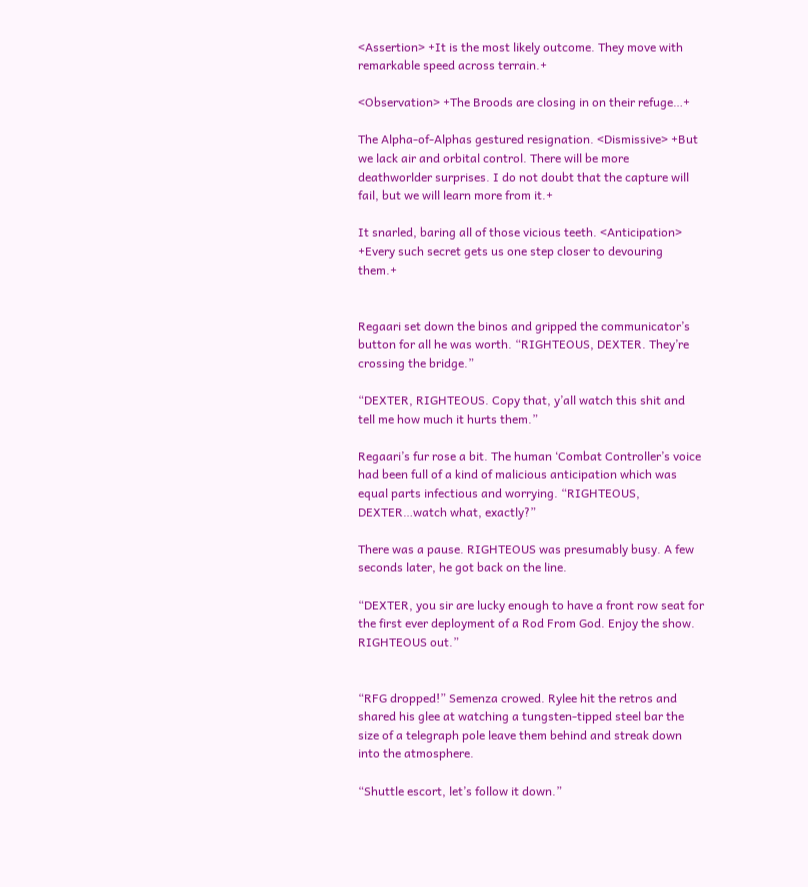<Assertion> +It is the most likely outcome. They move with remarkable speed across terrain.+

<Observation> +The Broods are closing in on their refuge…+

The Alpha-of-Alphas gestured resignation. <Dismissive> +But we lack air and orbital control. There will be more deathworlder surprises. I do not doubt that the capture will fail, but we will learn more from it.+

It snarled, baring all of those vicious teeth. <Anticipation> +Every such secret gets us one step closer to devouring them.+


Regaari set down the binos and gripped the communicator’s button for all he was worth. “RIGHTEOUS, DEXTER. They’re crossing the bridge.”

“DEXTER, RIGHTEOUS. Copy that, y’all watch this shit and tell me how much it hurts them.”

Regaari’s fur rose a bit. The human ‘Combat Controller’s voice had been full of a kind of malicious anticipation which was equal parts infectious and worrying. “RIGHTEOUS, DEXTER…watch what, exactly?”

There was a pause. RIGHTEOUS was presumably busy. A few seconds later, he got back on the line.

“DEXTER, you sir are lucky enough to have a front row seat for the first ever deployment of a Rod From God. Enjoy the show. RIGHTEOUS out.”


“RFG dropped!” Semenza crowed. Rylee hit the retros and shared his glee at watching a tungsten-tipped steel bar the size of a telegraph pole leave them behind and streak down into the atmosphere.

“Shuttle escort, let’s follow it down.”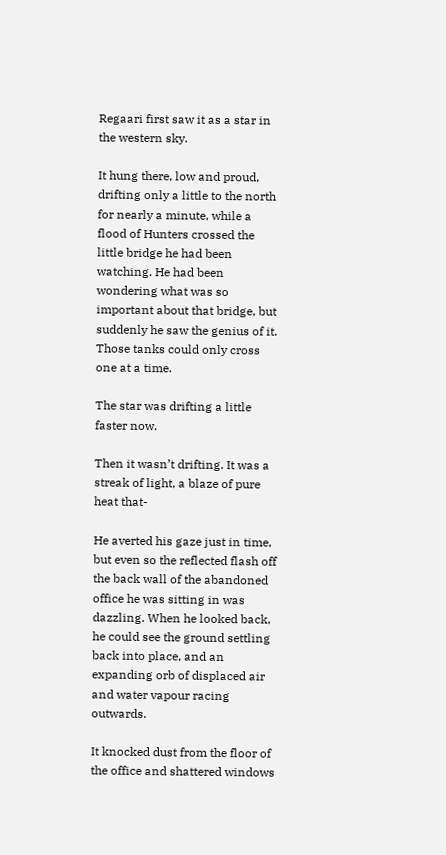Regaari first saw it as a star in the western sky.

It hung there, low and proud, drifting only a little to the north for nearly a minute, while a flood of Hunters crossed the little bridge he had been watching. He had been wondering what was so important about that bridge, but suddenly he saw the genius of it. Those tanks could only cross one at a time.

The star was drifting a little faster now.

Then it wasn’t drifting. It was a streak of light, a blaze of pure heat that-

He averted his gaze just in time, but even so the reflected flash off the back wall of the abandoned office he was sitting in was dazzling. When he looked back, he could see the ground settling back into place, and an expanding orb of displaced air and water vapour racing outwards.

It knocked dust from the floor of the office and shattered windows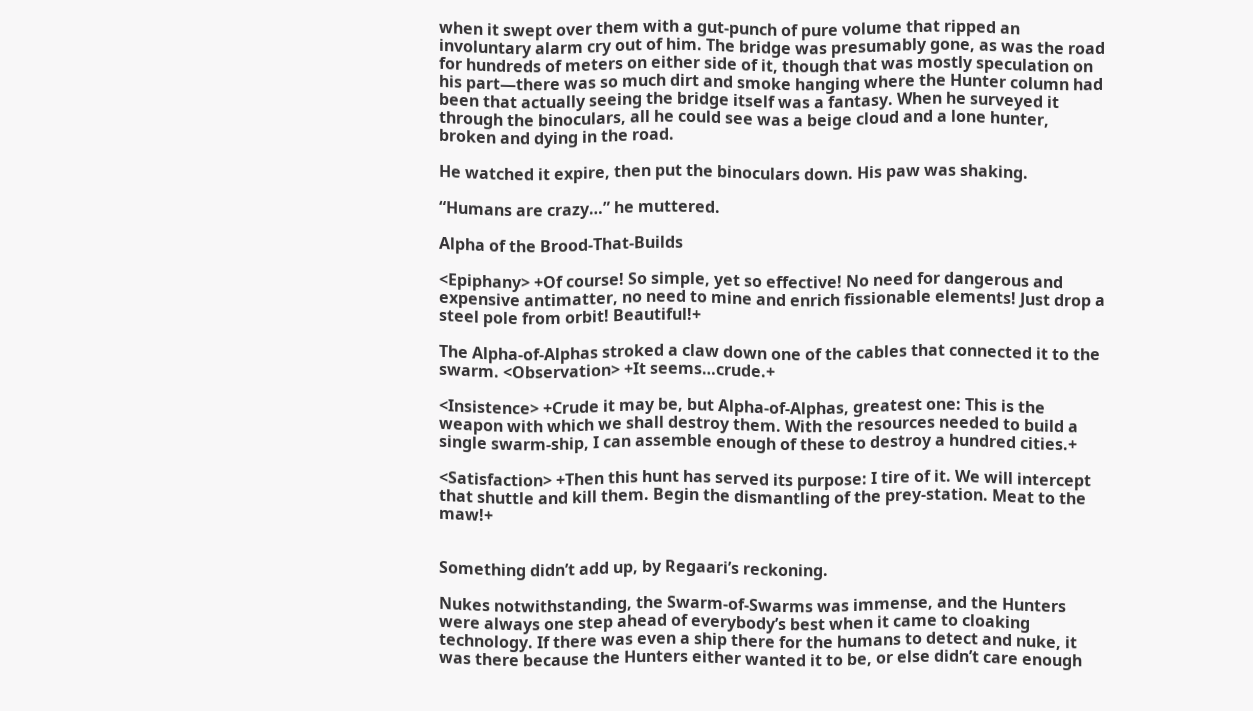when it swept over them with a gut-punch of pure volume that ripped an involuntary alarm cry out of him. The bridge was presumably gone, as was the road for hundreds of meters on either side of it, though that was mostly speculation on his part—there was so much dirt and smoke hanging where the Hunter column had been that actually seeing the bridge itself was a fantasy. When he surveyed it through the binoculars, all he could see was a beige cloud and a lone hunter, broken and dying in the road.

He watched it expire, then put the binoculars down. His paw was shaking.

“Humans are crazy…” he muttered.

Alpha of the Brood-That-Builds

<Epiphany> +Of course! So simple, yet so effective! No need for dangerous and expensive antimatter, no need to mine and enrich fissionable elements! Just drop a steel pole from orbit! Beautiful!+

The Alpha-of-Alphas stroked a claw down one of the cables that connected it to the swarm. <Observation> +It seems…crude.+

<Insistence> +Crude it may be, but Alpha-of-Alphas, greatest one: This is the weapon with which we shall destroy them. With the resources needed to build a single swarm-ship, I can assemble enough of these to destroy a hundred cities.+

<Satisfaction> +Then this hunt has served its purpose: I tire of it. We will intercept that shuttle and kill them. Begin the dismantling of the prey-station. Meat to the maw!+


Something didn’t add up, by Regaari’s reckoning.

Nukes notwithstanding, the Swarm-of-Swarms was immense, and the Hunters were always one step ahead of everybody’s best when it came to cloaking technology. If there was even a ship there for the humans to detect and nuke, it was there because the Hunters either wanted it to be, or else didn’t care enough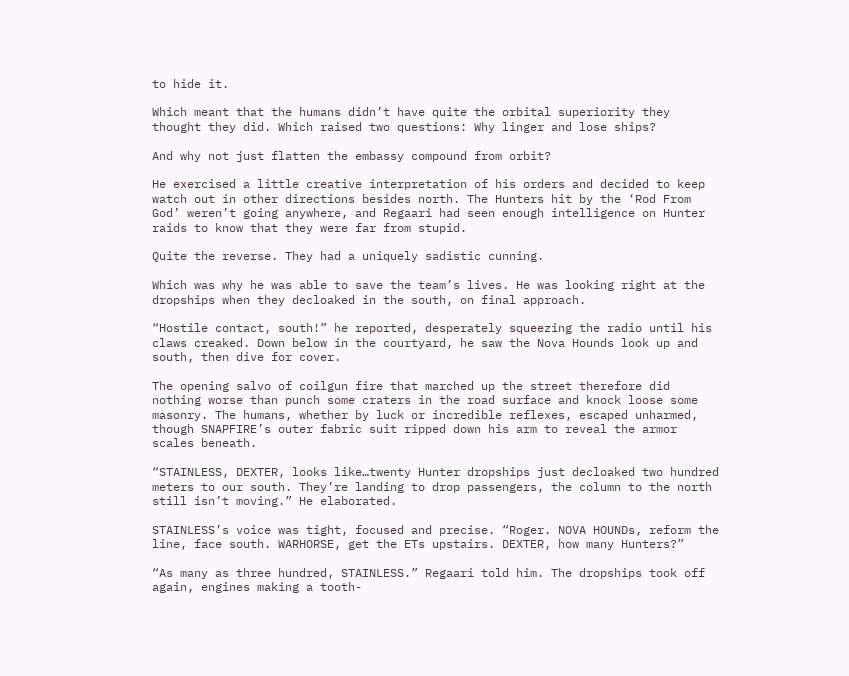to hide it.

Which meant that the humans didn’t have quite the orbital superiority they thought they did. Which raised two questions: Why linger and lose ships?

And why not just flatten the embassy compound from orbit?

He exercised a little creative interpretation of his orders and decided to keep watch out in other directions besides north. The Hunters hit by the ‘Rod From God’ weren’t going anywhere, and Regaari had seen enough intelligence on Hunter raids to know that they were far from stupid.

Quite the reverse. They had a uniquely sadistic cunning.

Which was why he was able to save the team’s lives. He was looking right at the dropships when they decloaked in the south, on final approach.

“Hostile contact, south!” he reported, desperately squeezing the radio until his claws creaked. Down below in the courtyard, he saw the Nova Hounds look up and south, then dive for cover.

The opening salvo of coilgun fire that marched up the street therefore did nothing worse than punch some craters in the road surface and knock loose some masonry. The humans, whether by luck or incredible reflexes, escaped unharmed, though SNAPFIRE’s outer fabric suit ripped down his arm to reveal the armor scales beneath.

“STAINLESS, DEXTER, looks like…twenty Hunter dropships just decloaked two hundred meters to our south. They’re landing to drop passengers, the column to the north still isn’t moving.” He elaborated.

STAINLESS’s voice was tight, focused and precise. “Roger. NOVA HOUNDs, reform the line, face south. WARHORSE, get the ETs upstairs. DEXTER, how many Hunters?”

“As many as three hundred, STAINLESS.” Regaari told him. The dropships took off again, engines making a tooth-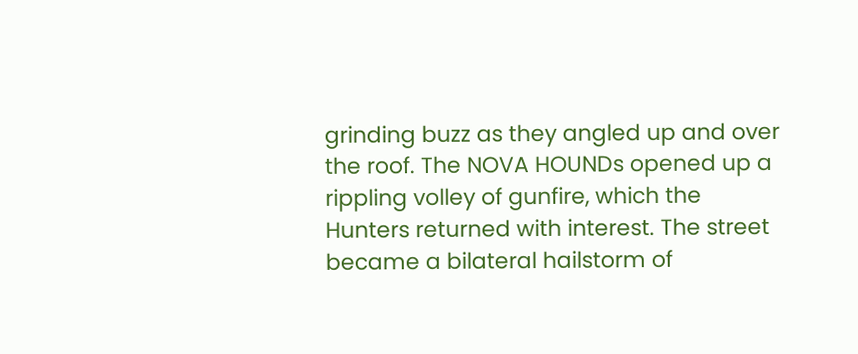grinding buzz as they angled up and over the roof. The NOVA HOUNDs opened up a rippling volley of gunfire, which the Hunters returned with interest. The street became a bilateral hailstorm of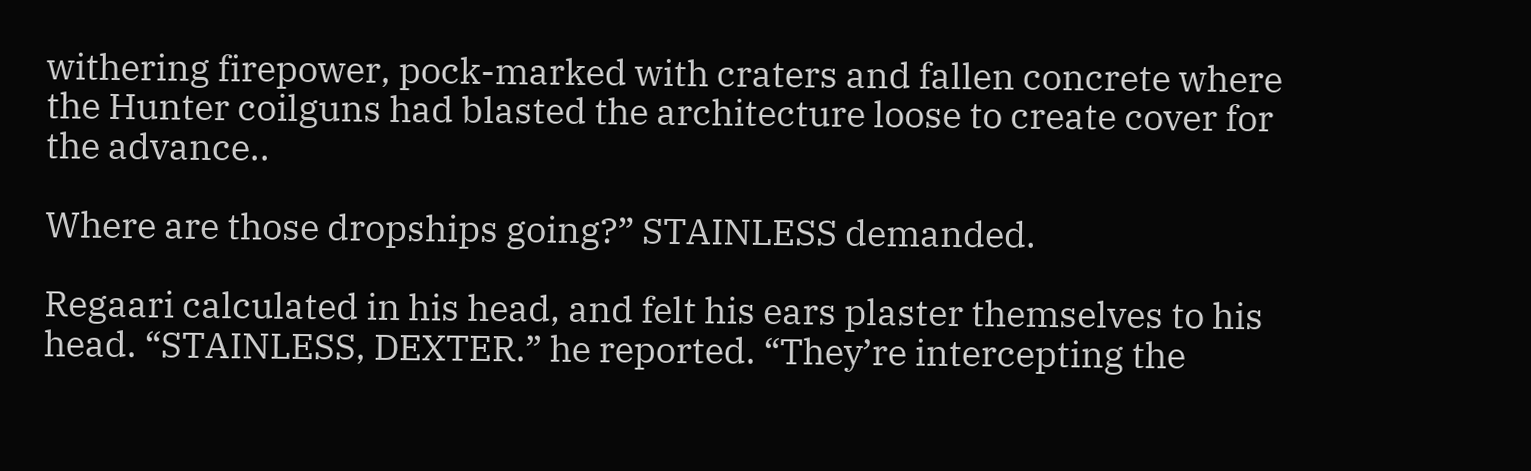withering firepower, pock-marked with craters and fallen concrete where the Hunter coilguns had blasted the architecture loose to create cover for the advance..

Where are those dropships going?” STAINLESS demanded.

Regaari calculated in his head, and felt his ears plaster themselves to his head. “STAINLESS, DEXTER.” he reported. “They’re intercepting the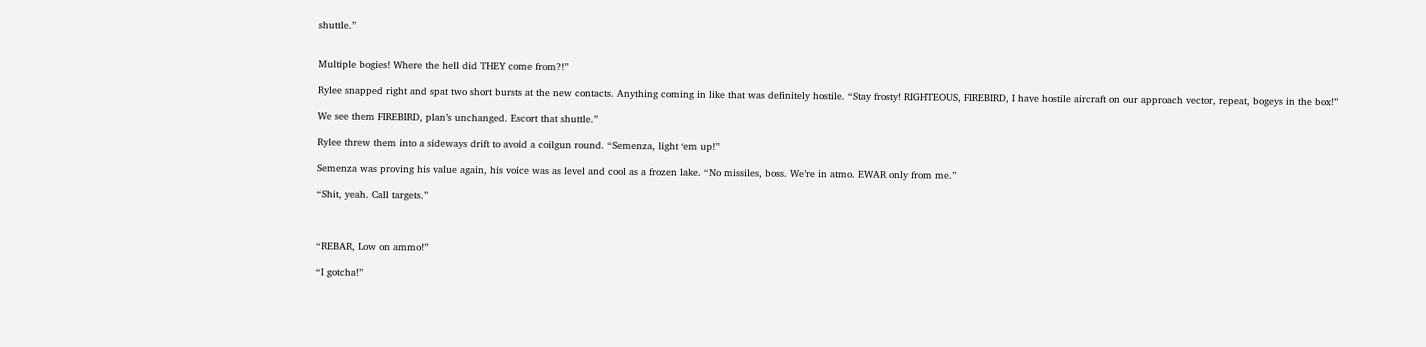shuttle.”


Multiple bogies! Where the hell did THEY come from?!”

Rylee snapped right and spat two short bursts at the new contacts. Anything coming in like that was definitely hostile. “Stay frosty! RIGHTEOUS, FIREBIRD, I have hostile aircraft on our approach vector, repeat, bogeys in the box!”

We see them FIREBIRD, plan’s unchanged. Escort that shuttle.”

Rylee threw them into a sideways drift to avoid a coilgun round. “Semenza, light ‘em up!”

Semenza was proving his value again, his voice was as level and cool as a frozen lake. “No missiles, boss. We’re in atmo. EWAR only from me.”

“Shit, yeah. Call targets.”



“REBAR, Low on ammo!”

“I gotcha!”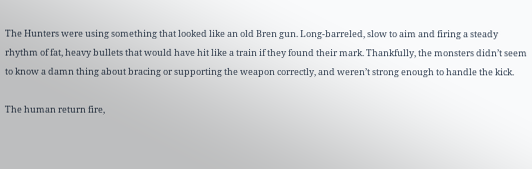The Hunters were using something that looked like an old Bren gun. Long-barreled, slow to aim and firing a steady rhythm of fat, heavy bullets that would have hit like a train if they found their mark. Thankfully, the monsters didn’t seem to know a damn thing about bracing or supporting the weapon correctly, and weren’t strong enough to handle the kick.

The human return fire,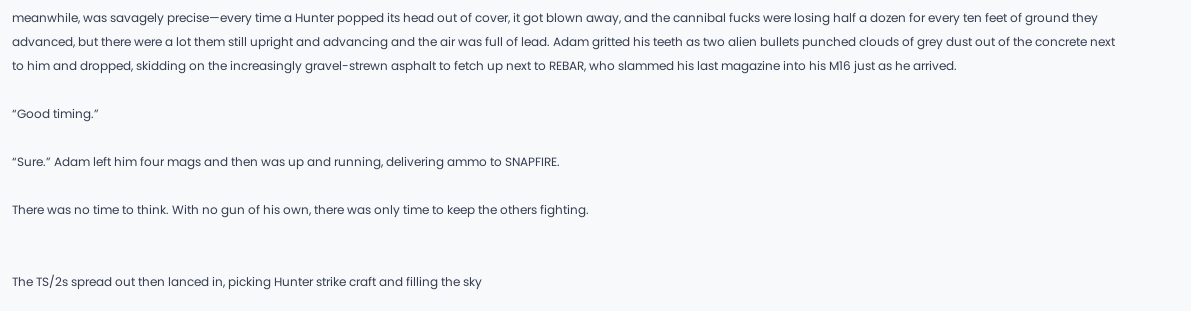meanwhile, was savagely precise—every time a Hunter popped its head out of cover, it got blown away, and the cannibal fucks were losing half a dozen for every ten feet of ground they advanced, but there were a lot them still upright and advancing and the air was full of lead. Adam gritted his teeth as two alien bullets punched clouds of grey dust out of the concrete next to him and dropped, skidding on the increasingly gravel-strewn asphalt to fetch up next to REBAR, who slammed his last magazine into his M16 just as he arrived.

“Good timing.”

“Sure.” Adam left him four mags and then was up and running, delivering ammo to SNAPFIRE.

There was no time to think. With no gun of his own, there was only time to keep the others fighting.


The TS/2s spread out then lanced in, picking Hunter strike craft and filling the sky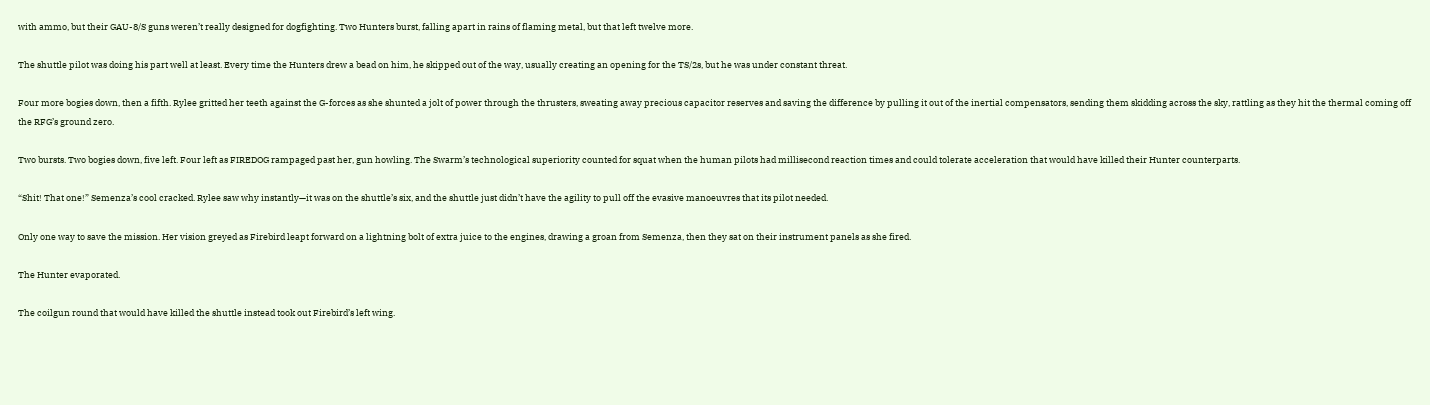with ammo, but their GAU-8/S guns weren’t really designed for dogfighting. Two Hunters burst, falling apart in rains of flaming metal, but that left twelve more.

The shuttle pilot was doing his part well at least. Every time the Hunters drew a bead on him, he skipped out of the way, usually creating an opening for the TS/2s, but he was under constant threat.

Four more bogies down, then a fifth. Rylee gritted her teeth against the G-forces as she shunted a jolt of power through the thrusters, sweating away precious capacitor reserves and saving the difference by pulling it out of the inertial compensators, sending them skidding across the sky, rattling as they hit the thermal coming off the RFG’s ground zero.

Two bursts. Two bogies down, five left. Four left as FIREDOG rampaged past her, gun howling. The Swarm’s technological superiority counted for squat when the human pilots had millisecond reaction times and could tolerate acceleration that would have killed their Hunter counterparts.

“Shit! That one!” Semenza’s cool cracked. Rylee saw why instantly—it was on the shuttle’s six, and the shuttle just didn’t have the agility to pull off the evasive manoeuvres that its pilot needed.

Only one way to save the mission. Her vision greyed as Firebird leapt forward on a lightning bolt of extra juice to the engines, drawing a groan from Semenza, then they sat on their instrument panels as she fired.

The Hunter evaporated.

The coilgun round that would have killed the shuttle instead took out Firebird’s left wing.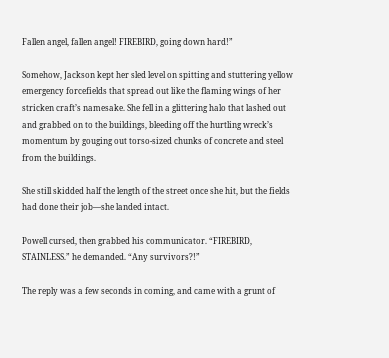Fallen angel, fallen angel! FIREBIRD, going down hard!”

Somehow, Jackson kept her sled level on spitting and stuttering yellow emergency forcefields that spread out like the flaming wings of her stricken craft’s namesake. She fell in a glittering halo that lashed out and grabbed on to the buildings, bleeding off the hurtling wreck’s momentum by gouging out torso-sized chunks of concrete and steel from the buildings.

She still skidded half the length of the street once she hit, but the fields had done their job—she landed intact.

Powell cursed, then grabbed his communicator. “FIREBIRD, STAINLESS.” he demanded. “Any survivors?!”

The reply was a few seconds in coming, and came with a grunt of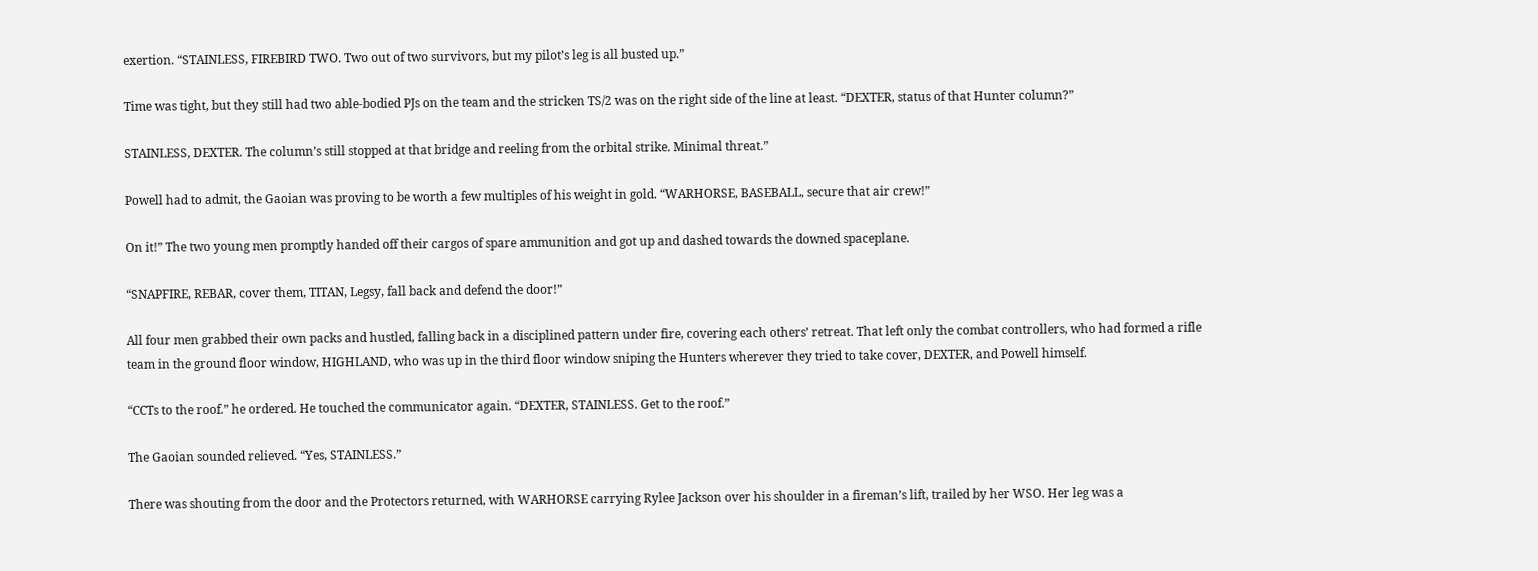exertion. “STAINLESS, FIREBIRD TWO. Two out of two survivors, but my pilot’s leg is all busted up.”

Time was tight, but they still had two able-bodied PJs on the team and the stricken TS/2 was on the right side of the line at least. “DEXTER, status of that Hunter column?”

STAINLESS, DEXTER. The column’s still stopped at that bridge and reeling from the orbital strike. Minimal threat.”

Powell had to admit, the Gaoian was proving to be worth a few multiples of his weight in gold. “WARHORSE, BASEBALL, secure that air crew!”

On it!” The two young men promptly handed off their cargos of spare ammunition and got up and dashed towards the downed spaceplane.

“SNAPFIRE, REBAR, cover them, TITAN, Legsy, fall back and defend the door!”

All four men grabbed their own packs and hustled, falling back in a disciplined pattern under fire, covering each others’ retreat. That left only the combat controllers, who had formed a rifle team in the ground floor window, HIGHLAND, who was up in the third floor window sniping the Hunters wherever they tried to take cover, DEXTER, and Powell himself.

“CCTs to the roof.” he ordered. He touched the communicator again. “DEXTER, STAINLESS. Get to the roof.”

The Gaoian sounded relieved. “Yes, STAINLESS.”

There was shouting from the door and the Protectors returned, with WARHORSE carrying Rylee Jackson over his shoulder in a fireman’s lift, trailed by her WSO. Her leg was a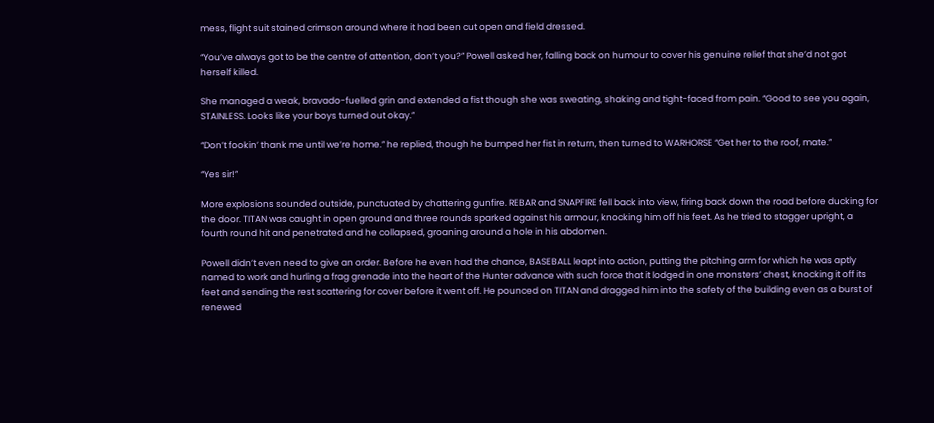mess, flight suit stained crimson around where it had been cut open and field dressed.

“You’ve always got to be the centre of attention, don’t you?” Powell asked her, falling back on humour to cover his genuine relief that she’d not got herself killed.

She managed a weak, bravado-fuelled grin and extended a fist though she was sweating, shaking and tight-faced from pain. “Good to see you again, STAINLESS. Looks like your boys turned out okay.”

“Don’t fookin’ thank me until we’re home.” he replied, though he bumped her fist in return, then turned to WARHORSE “Get her to the roof, mate.”

“Yes sir!”

More explosions sounded outside, punctuated by chattering gunfire. REBAR and SNAPFIRE fell back into view, firing back down the road before ducking for the door. TITAN was caught in open ground and three rounds sparked against his armour, knocking him off his feet. As he tried to stagger upright, a fourth round hit and penetrated and he collapsed, groaning around a hole in his abdomen.

Powell didn’t even need to give an order. Before he even had the chance, BASEBALL leapt into action, putting the pitching arm for which he was aptly named to work and hurling a frag grenade into the heart of the Hunter advance with such force that it lodged in one monsters’ chest, knocking it off its feet and sending the rest scattering for cover before it went off. He pounced on TITAN and dragged him into the safety of the building even as a burst of renewed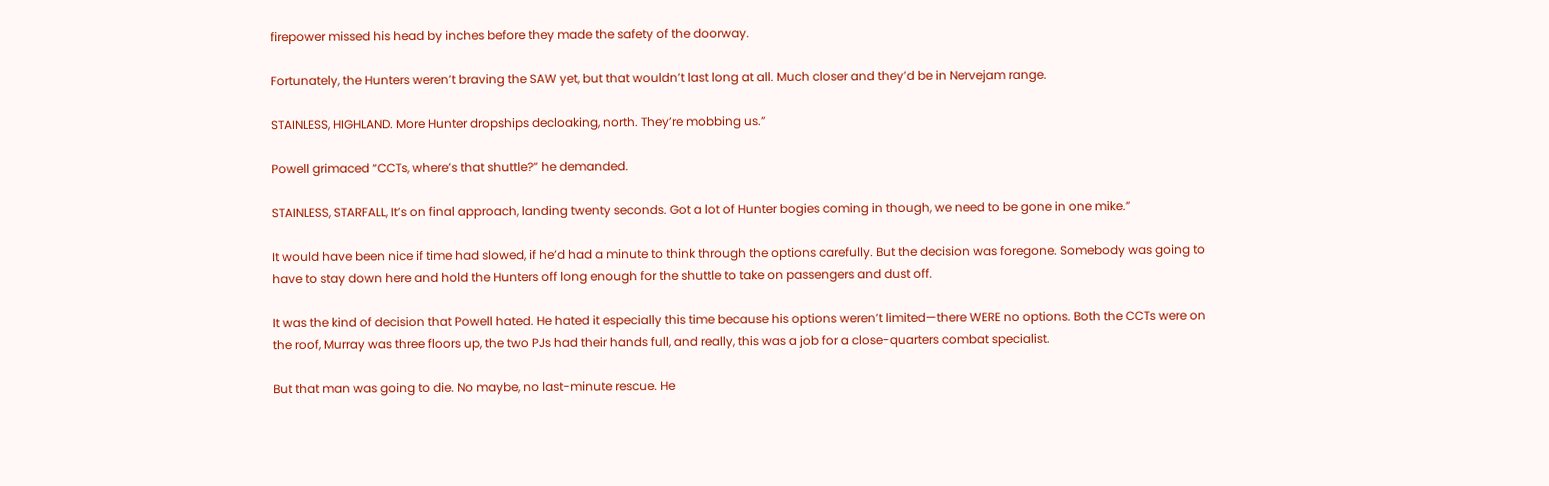firepower missed his head by inches before they made the safety of the doorway.

Fortunately, the Hunters weren’t braving the SAW yet, but that wouldn’t last long at all. Much closer and they’d be in Nervejam range.

STAINLESS, HIGHLAND. More Hunter dropships decloaking, north. They’re mobbing us.”

Powell grimaced “CCTs, where’s that shuttle?” he demanded.

STAINLESS, STARFALL, It’s on final approach, landing twenty seconds. Got a lot of Hunter bogies coming in though, we need to be gone in one mike.”

It would have been nice if time had slowed, if he’d had a minute to think through the options carefully. But the decision was foregone. Somebody was going to have to stay down here and hold the Hunters off long enough for the shuttle to take on passengers and dust off.

It was the kind of decision that Powell hated. He hated it especially this time because his options weren’t limited—there WERE no options. Both the CCTs were on the roof, Murray was three floors up, the two PJs had their hands full, and really, this was a job for a close-quarters combat specialist.

But that man was going to die. No maybe, no last-minute rescue. He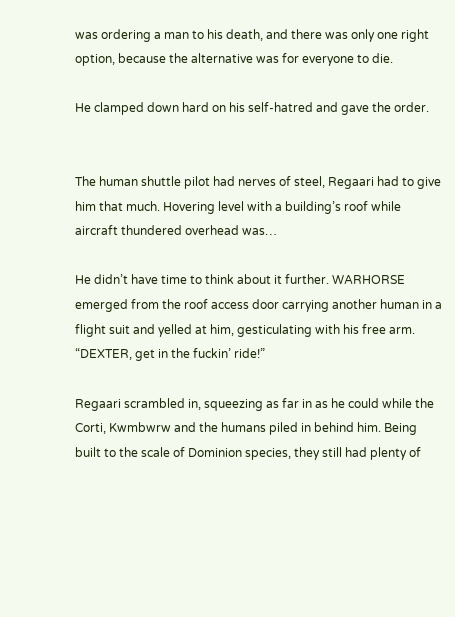was ordering a man to his death, and there was only one right option, because the alternative was for everyone to die.

He clamped down hard on his self-hatred and gave the order.


The human shuttle pilot had nerves of steel, Regaari had to give him that much. Hovering level with a building’s roof while aircraft thundered overhead was…

He didn’t have time to think about it further. WARHORSE emerged from the roof access door carrying another human in a flight suit and yelled at him, gesticulating with his free arm. “DEXTER, get in the fuckin’ ride!”

Regaari scrambled in, squeezing as far in as he could while the Corti, Kwmbwrw and the humans piled in behind him. Being built to the scale of Dominion species, they still had plenty of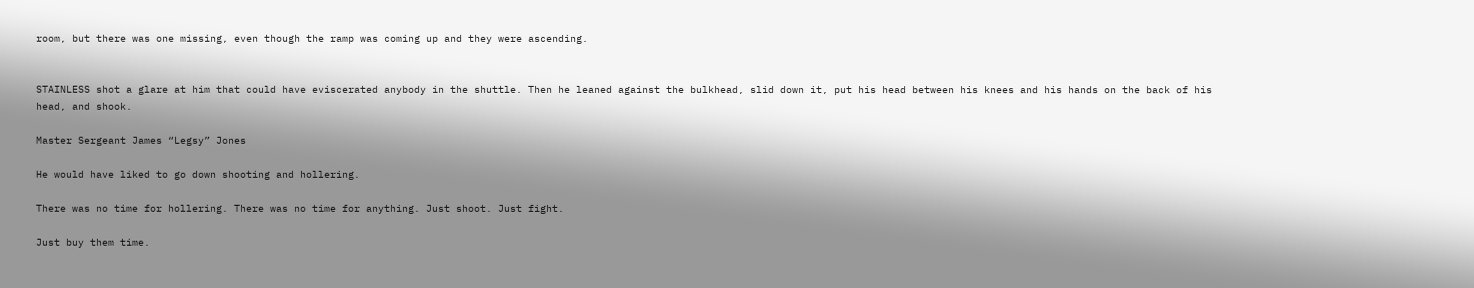room, but there was one missing, even though the ramp was coming up and they were ascending.


STAINLESS shot a glare at him that could have eviscerated anybody in the shuttle. Then he leaned against the bulkhead, slid down it, put his head between his knees and his hands on the back of his head, and shook.

Master Sergeant James “Legsy” Jones

He would have liked to go down shooting and hollering.

There was no time for hollering. There was no time for anything. Just shoot. Just fight.

Just buy them time.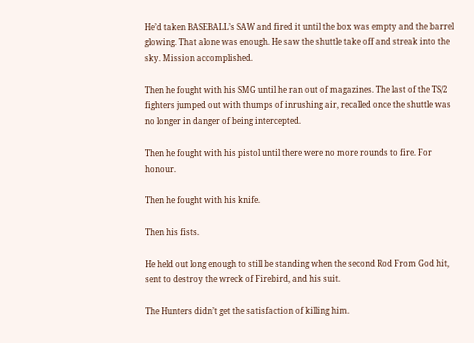He’d taken BASEBALL’s SAW and fired it until the box was empty and the barrel glowing. That alone was enough. He saw the shuttle take off and streak into the sky. Mission accomplished.

Then he fought with his SMG until he ran out of magazines. The last of the TS/2 fighters jumped out with thumps of inrushing air, recalled once the shuttle was no longer in danger of being intercepted.

Then he fought with his pistol until there were no more rounds to fire. For honour.

Then he fought with his knife.

Then his fists.

He held out long enough to still be standing when the second Rod From God hit, sent to destroy the wreck of Firebird, and his suit.

The Hunters didn’t get the satisfaction of killing him.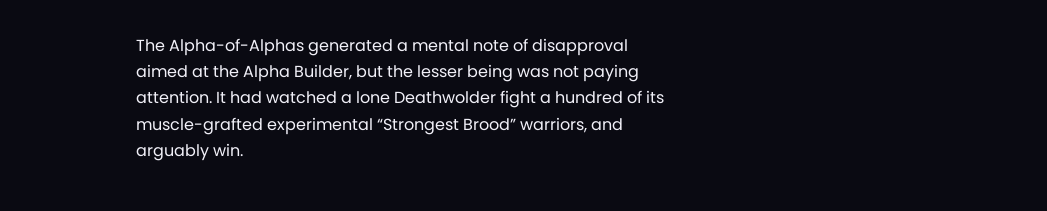The Alpha-of-Alphas generated a mental note of disapproval aimed at the Alpha Builder, but the lesser being was not paying attention. It had watched a lone Deathwolder fight a hundred of its muscle-grafted experimental “Strongest Brood” warriors, and arguably win.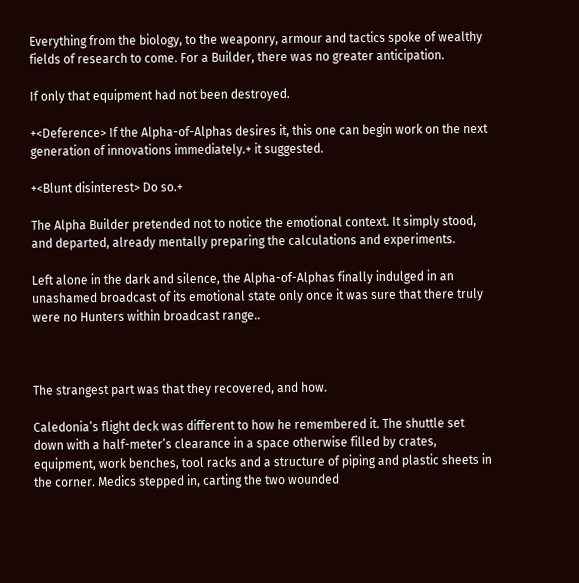Everything from the biology, to the weaponry, armour and tactics spoke of wealthy fields of research to come. For a Builder, there was no greater anticipation.

If only that equipment had not been destroyed.

+<Deference> If the Alpha-of-Alphas desires it, this one can begin work on the next generation of innovations immediately.+ it suggested.

+<Blunt disinterest> Do so.+

The Alpha Builder pretended not to notice the emotional context. It simply stood, and departed, already mentally preparing the calculations and experiments.

Left alone in the dark and silence, the Alpha-of-Alphas finally indulged in an unashamed broadcast of its emotional state only once it was sure that there truly were no Hunters within broadcast range..



The strangest part was that they recovered, and how.

Caledonia’s flight deck was different to how he remembered it. The shuttle set down with a half-meter’s clearance in a space otherwise filled by crates, equipment, work benches, tool racks and a structure of piping and plastic sheets in the corner. Medics stepped in, carting the two wounded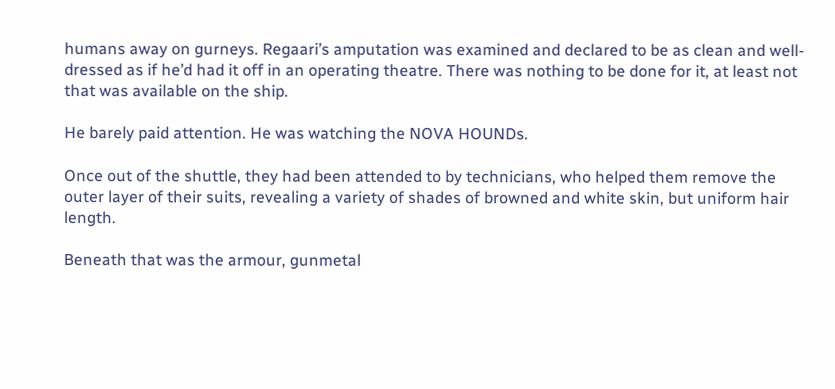humans away on gurneys. Regaari’s amputation was examined and declared to be as clean and well-dressed as if he’d had it off in an operating theatre. There was nothing to be done for it, at least not that was available on the ship.

He barely paid attention. He was watching the NOVA HOUNDs.

Once out of the shuttle, they had been attended to by technicians, who helped them remove the outer layer of their suits, revealing a variety of shades of browned and white skin, but uniform hair length.

Beneath that was the armour, gunmetal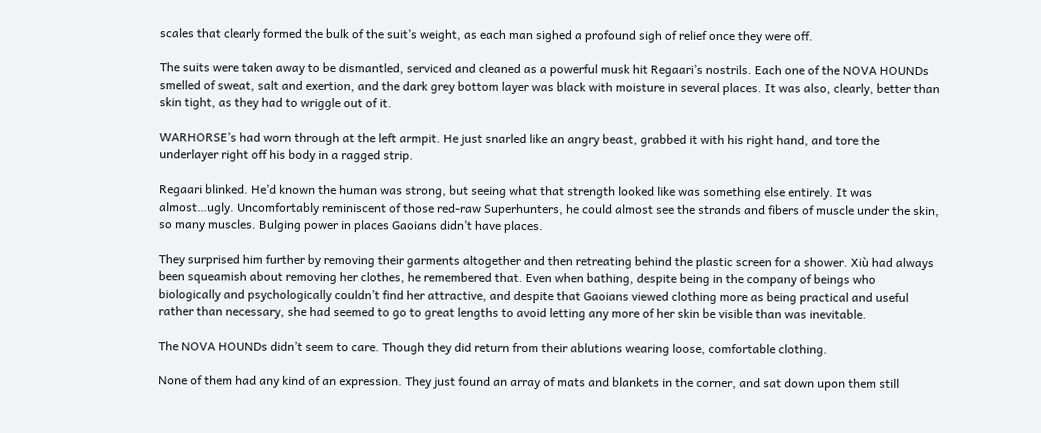scales that clearly formed the bulk of the suit’s weight, as each man sighed a profound sigh of relief once they were off.

The suits were taken away to be dismantled, serviced and cleaned as a powerful musk hit Regaari’s nostrils. Each one of the NOVA HOUNDs smelled of sweat, salt and exertion, and the dark grey bottom layer was black with moisture in several places. It was also, clearly, better than skin tight, as they had to wriggle out of it.

WARHORSE’s had worn through at the left armpit. He just snarled like an angry beast, grabbed it with his right hand, and tore the underlayer right off his body in a ragged strip.

Regaari blinked. He’d known the human was strong, but seeing what that strength looked like was something else entirely. It was almost…ugly. Uncomfortably reminiscent of those red-raw Superhunters, he could almost see the strands and fibers of muscle under the skin, so many muscles. Bulging power in places Gaoians didn’t have places.

They surprised him further by removing their garments altogether and then retreating behind the plastic screen for a shower. Xiù had always been squeamish about removing her clothes, he remembered that. Even when bathing, despite being in the company of beings who biologically and psychologically couldn’t find her attractive, and despite that Gaoians viewed clothing more as being practical and useful rather than necessary, she had seemed to go to great lengths to avoid letting any more of her skin be visible than was inevitable.

The NOVA HOUNDs didn’t seem to care. Though they did return from their ablutions wearing loose, comfortable clothing.

None of them had any kind of an expression. They just found an array of mats and blankets in the corner, and sat down upon them still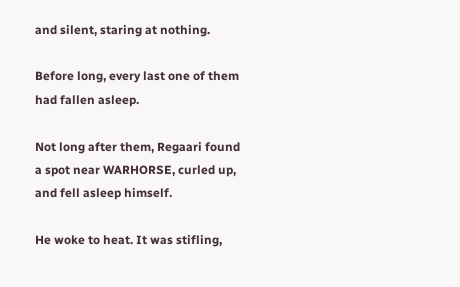and silent, staring at nothing.

Before long, every last one of them had fallen asleep.

Not long after them, Regaari found a spot near WARHORSE, curled up, and fell asleep himself.

He woke to heat. It was stifling,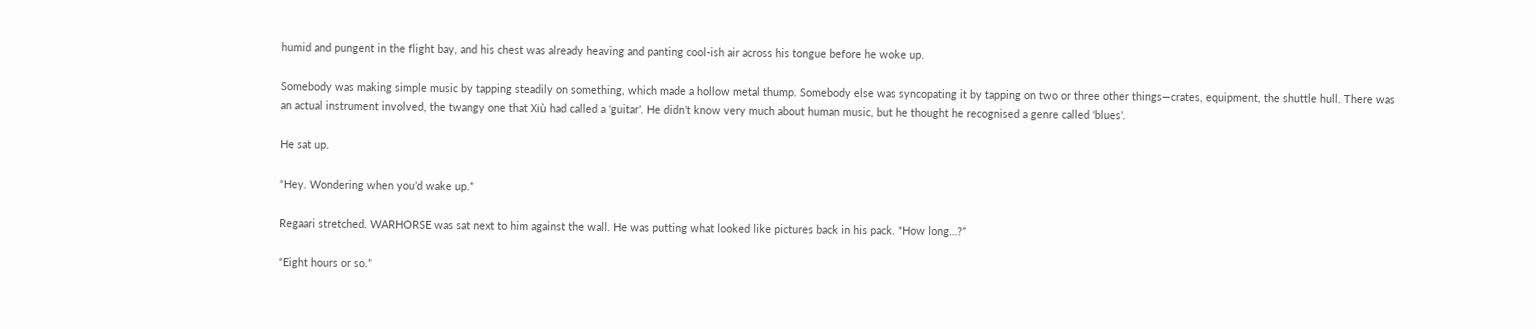humid and pungent in the flight bay, and his chest was already heaving and panting cool-ish air across his tongue before he woke up.

Somebody was making simple music by tapping steadily on something, which made a hollow metal thump. Somebody else was syncopating it by tapping on two or three other things—crates, equipment, the shuttle hull. There was an actual instrument involved, the twangy one that Xiù had called a ‘guitar’. He didn’t know very much about human music, but he thought he recognised a genre called ‘blues’.

He sat up.

“Hey. Wondering when you’d wake up.”

Regaari stretched. WARHORSE was sat next to him against the wall. He was putting what looked like pictures back in his pack. “How long…?”

“Eight hours or so.”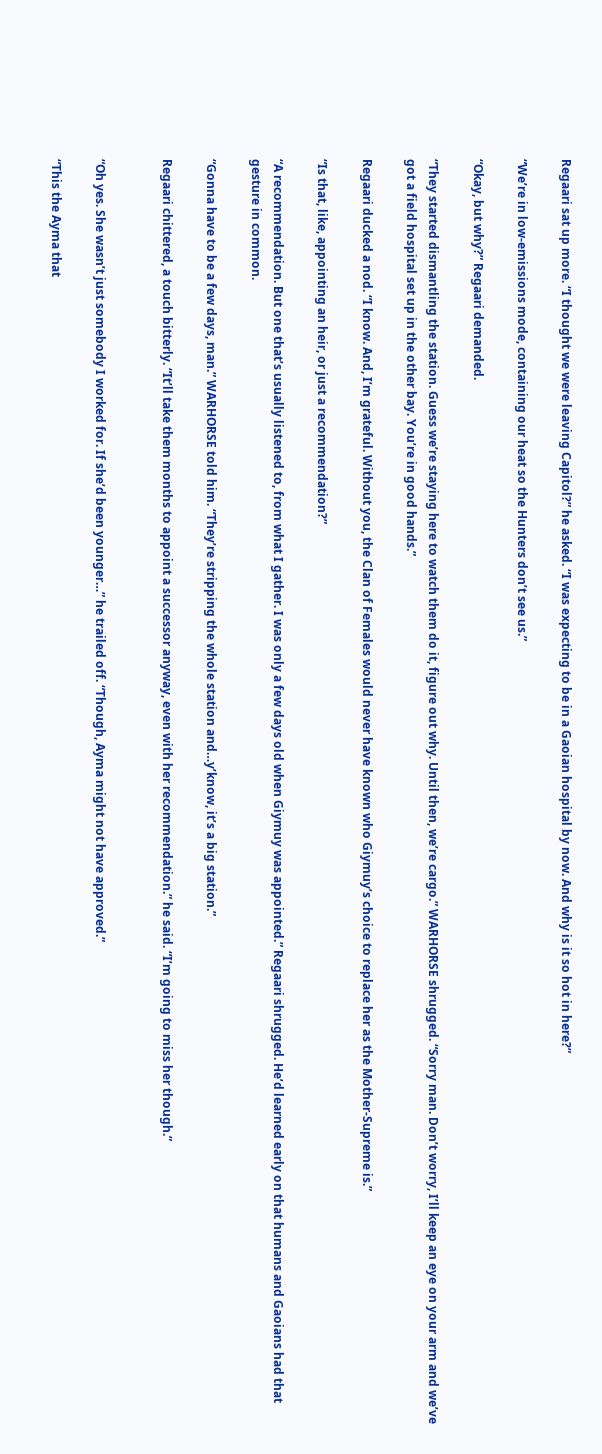Regaari sat up more. “I thought we were leaving Capitol?” he asked. “I was expecting to be in a Gaoian hospital by now. And why is it so hot in here?”

“We’re in low-emissions mode, containing our heat so the Hunters don’t see us.”

“Okay, but why?” Regaari demanded.

“They started dismantling the station. Guess we’re staying here to watch them do it, figure out why. Until then, we’re cargo.” WARHORSE shrugged. “Sorry man. Don’t worry, I’ll keep an eye on your arm and we’ve got a field hospital set up in the other bay. You’re in good hands.”

Regaari ducked a nod. “I know. And, I’m grateful. Without you, the Clan of Females would never have known who Giymuy’s choice to replace her as the Mother-Supreme is.”

“Is that, like, appointing an heir, or just a recommendation?”

“A recommendation. But one that’s usually listened to, from what I gather. I was only a few days old when Giymuy was appointed.” Regaari shrugged. He’d learned early on that humans and Gaoians had that gesture in common.

“Gonna have to be a few days, man.” WARHORSE told him. “They’re stripping the whole station and…y’know, it’s a big station.”

Regaari chittered, a touch bitterly. “It’ll take them months to appoint a successor anyway, even with her recommendation.” he said. “I’m going to miss her though.”


“Oh yes. She wasn’t just somebody I worked for. If she’d been younger…” he trailed off. “Though, Ayma might not have approved.”

“This the Ayma that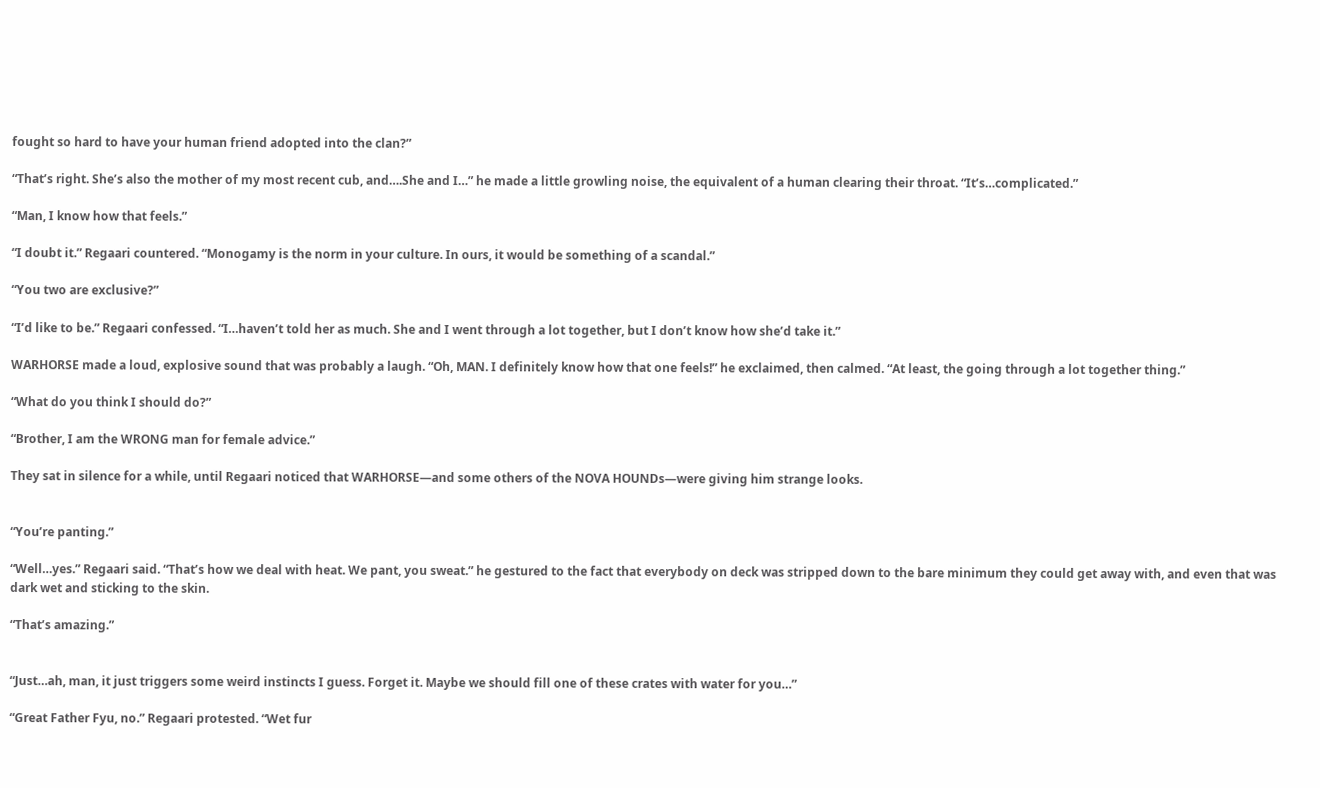fought so hard to have your human friend adopted into the clan?”

“That’s right. She’s also the mother of my most recent cub, and….She and I…” he made a little growling noise, the equivalent of a human clearing their throat. “It’s…complicated.”

“Man, I know how that feels.”

“I doubt it.” Regaari countered. “Monogamy is the norm in your culture. In ours, it would be something of a scandal.”

“You two are exclusive?”

“I’d like to be.” Regaari confessed. “I…haven’t told her as much. She and I went through a lot together, but I don’t know how she’d take it.”

WARHORSE made a loud, explosive sound that was probably a laugh. “Oh, MAN. I definitely know how that one feels!” he exclaimed, then calmed. “At least, the going through a lot together thing.”

“What do you think I should do?”

“Brother, I am the WRONG man for female advice.”

They sat in silence for a while, until Regaari noticed that WARHORSE—and some others of the NOVA HOUNDs—were giving him strange looks.


“You’re panting.”

“Well…yes.” Regaari said. “That’s how we deal with heat. We pant, you sweat.” he gestured to the fact that everybody on deck was stripped down to the bare minimum they could get away with, and even that was dark wet and sticking to the skin.

“That’s amazing.”


“Just…ah, man, it just triggers some weird instincts I guess. Forget it. Maybe we should fill one of these crates with water for you…”

“Great Father Fyu, no.” Regaari protested. “Wet fur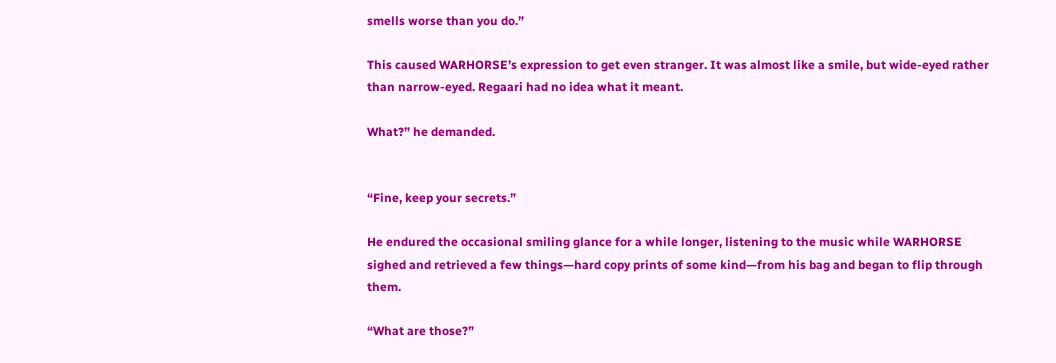smells worse than you do.”

This caused WARHORSE’s expression to get even stranger. It was almost like a smile, but wide-eyed rather than narrow-eyed. Regaari had no idea what it meant.

What?” he demanded.


“Fine, keep your secrets.”

He endured the occasional smiling glance for a while longer, listening to the music while WARHORSE sighed and retrieved a few things—hard copy prints of some kind—from his bag and began to flip through them.

“What are those?”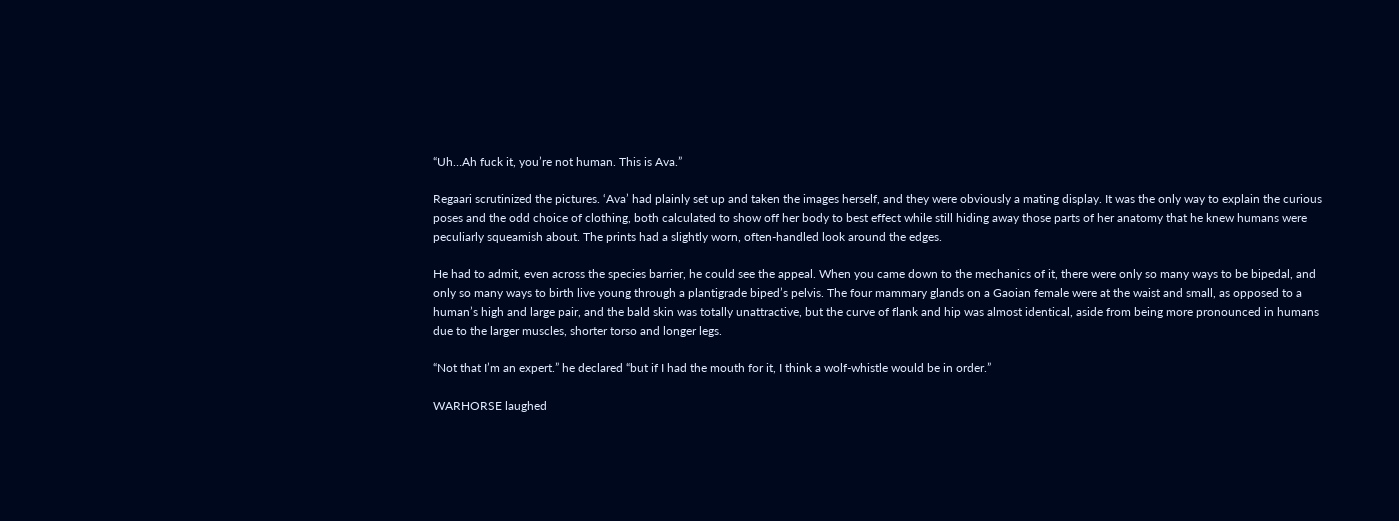“Uh…Ah fuck it, you’re not human. This is Ava.”

Regaari scrutinized the pictures. ‘Ava’ had plainly set up and taken the images herself, and they were obviously a mating display. It was the only way to explain the curious poses and the odd choice of clothing, both calculated to show off her body to best effect while still hiding away those parts of her anatomy that he knew humans were peculiarly squeamish about. The prints had a slightly worn, often-handled look around the edges.

He had to admit, even across the species barrier, he could see the appeal. When you came down to the mechanics of it, there were only so many ways to be bipedal, and only so many ways to birth live young through a plantigrade biped’s pelvis. The four mammary glands on a Gaoian female were at the waist and small, as opposed to a human’s high and large pair, and the bald skin was totally unattractive, but the curve of flank and hip was almost identical, aside from being more pronounced in humans due to the larger muscles, shorter torso and longer legs.

“Not that I’m an expert.” he declared “but if I had the mouth for it, I think a wolf-whistle would be in order.”

WARHORSE laughed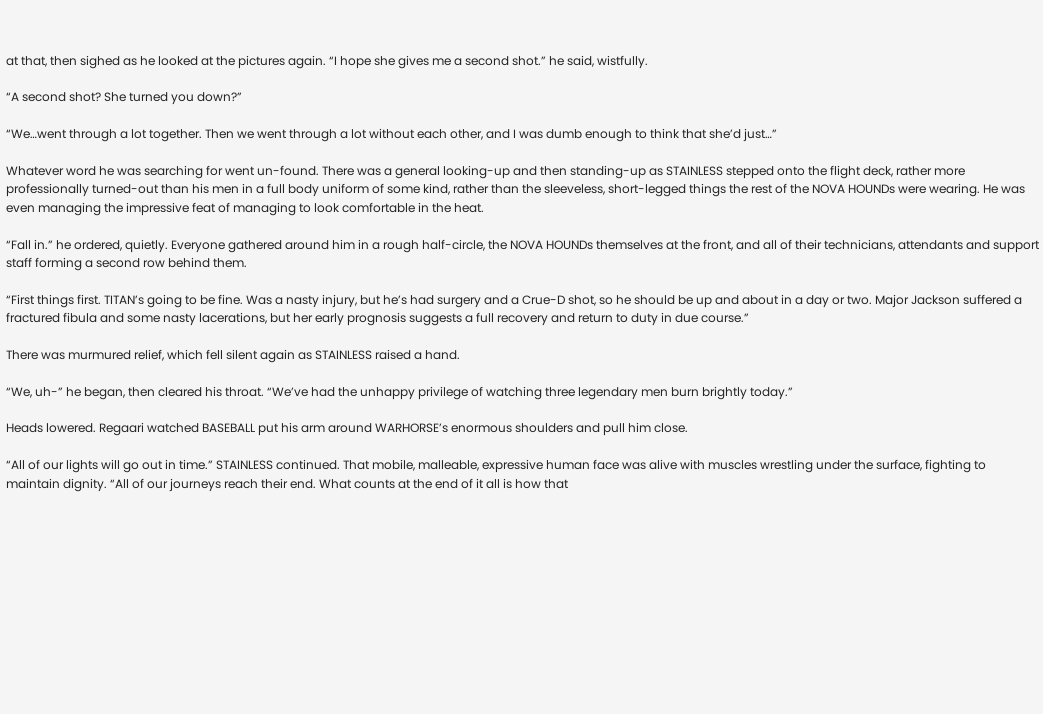at that, then sighed as he looked at the pictures again. “I hope she gives me a second shot.” he said, wistfully.

“A second shot? She turned you down?”

“We…went through a lot together. Then we went through a lot without each other, and I was dumb enough to think that she’d just…”

Whatever word he was searching for went un-found. There was a general looking-up and then standing-up as STAINLESS stepped onto the flight deck, rather more professionally turned-out than his men in a full body uniform of some kind, rather than the sleeveless, short-legged things the rest of the NOVA HOUNDs were wearing. He was even managing the impressive feat of managing to look comfortable in the heat.

“Fall in.” he ordered, quietly. Everyone gathered around him in a rough half-circle, the NOVA HOUNDs themselves at the front, and all of their technicians, attendants and support staff forming a second row behind them.

“First things first. TITAN’s going to be fine. Was a nasty injury, but he’s had surgery and a Crue-D shot, so he should be up and about in a day or two. Major Jackson suffered a fractured fibula and some nasty lacerations, but her early prognosis suggests a full recovery and return to duty in due course.”

There was murmured relief, which fell silent again as STAINLESS raised a hand.

“We, uh-” he began, then cleared his throat. “We’ve had the unhappy privilege of watching three legendary men burn brightly today.”

Heads lowered. Regaari watched BASEBALL put his arm around WARHORSE’s enormous shoulders and pull him close.

“All of our lights will go out in time.” STAINLESS continued. That mobile, malleable, expressive human face was alive with muscles wrestling under the surface, fighting to maintain dignity. “All of our journeys reach their end. What counts at the end of it all is how that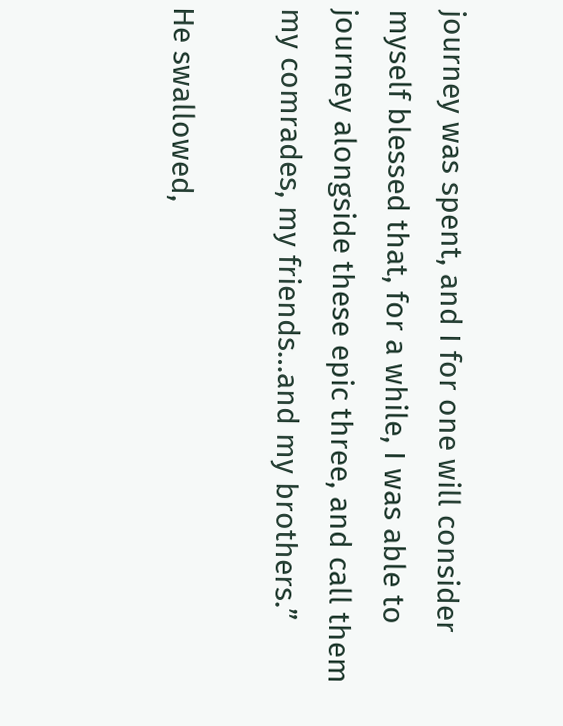journey was spent, and I for one will consider myself blessed that, for a while, I was able to journey alongside these epic three, and call them my comrades, my friends…and my brothers.”

He swallowed,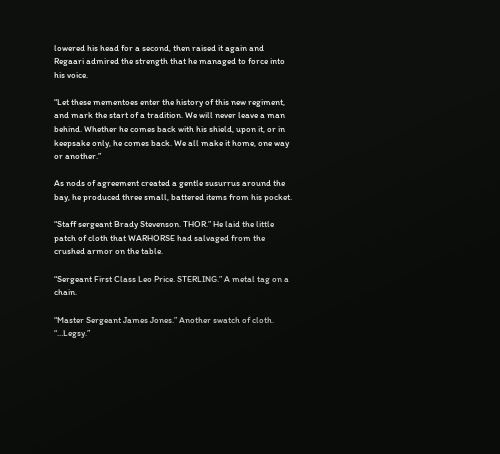lowered his head for a second, then raised it again and Regaari admired the strength that he managed to force into his voice.

“Let these mementoes enter the history of this new regiment, and mark the start of a tradition. We will never leave a man behind. Whether he comes back with his shield, upon it, or in keepsake only, he comes back. We all make it home, one way or another.”

As nods of agreement created a gentle susurrus around the bay, he produced three small, battered items from his pocket.

“Staff sergeant Brady Stevenson. THOR.” He laid the little patch of cloth that WARHORSE had salvaged from the crushed armor on the table.

“Sergeant First Class Leo Price. STERLING.” A metal tag on a chain.

“Master Sergeant James Jones.” Another swatch of cloth. “…Legsy.”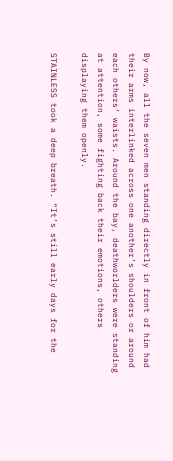By now, all the seven men standing directly in front of him had their arms interlinked across one another’s shoulders or around each others’ waists. Around the bay, deathworlders were standing at attention, some fighting back their emotions, others displaying them openly.

STAINLESS took a deep breath. “It’s still early days for the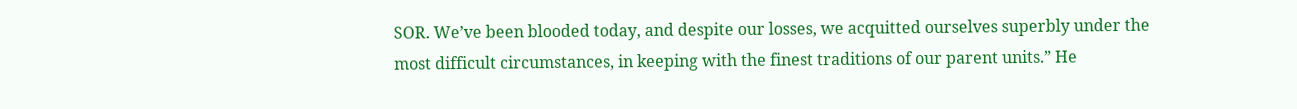SOR. We’ve been blooded today, and despite our losses, we acquitted ourselves superbly under the most difficult circumstances, in keeping with the finest traditions of our parent units.” He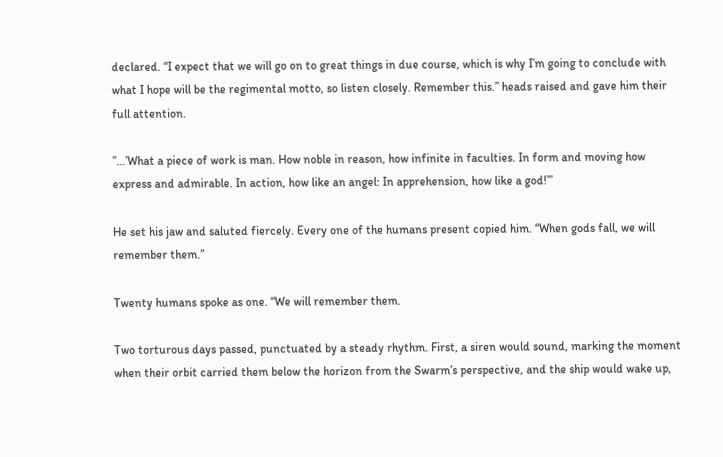declared. “I expect that we will go on to great things in due course, which is why I’m going to conclude with what I hope will be the regimental motto, so listen closely. Remember this.” heads raised and gave him their full attention.

”…’What a piece of work is man. How noble in reason, how infinite in faculties. In form and moving how express and admirable. In action, how like an angel: In apprehension, how like a god!’”

He set his jaw and saluted fiercely. Every one of the humans present copied him. “When gods fall, we will remember them.”

Twenty humans spoke as one. “We will remember them.

Two torturous days passed, punctuated by a steady rhythm. First, a siren would sound, marking the moment when their orbit carried them below the horizon from the Swarm’s perspective, and the ship would wake up,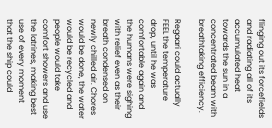flinging out its forcefields and radiating all of its accumulated heat towards the sun in a concentrated beam with breathtaking efficiency.

Regaari could actually FEEL the temperature drop, until he was comfortable again and the humans were sighing with relief even as their breath condensed on newly chilled air. Chores would be done, the water would be recycled and people would take comfort showers and use the latrines, making best use of every moment that the ship could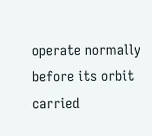operate normally before its orbit carried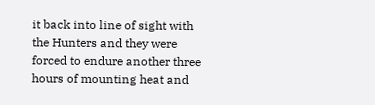it back into line of sight with the Hunters and they were forced to endure another three hours of mounting heat and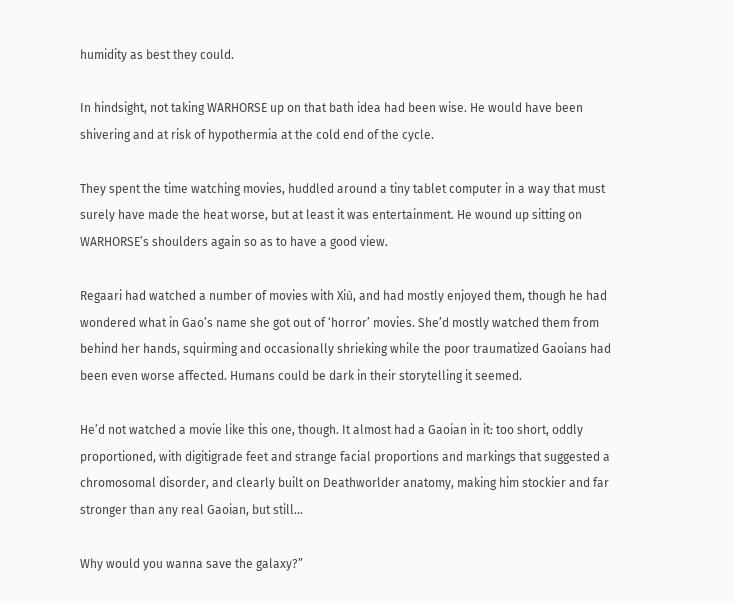humidity as best they could.

In hindsight, not taking WARHORSE up on that bath idea had been wise. He would have been shivering and at risk of hypothermia at the cold end of the cycle.

They spent the time watching movies, huddled around a tiny tablet computer in a way that must surely have made the heat worse, but at least it was entertainment. He wound up sitting on WARHORSE’s shoulders again so as to have a good view.

Regaari had watched a number of movies with Xiù, and had mostly enjoyed them, though he had wondered what in Gao’s name she got out of ‘horror’ movies. She’d mostly watched them from behind her hands, squirming and occasionally shrieking while the poor traumatized Gaoians had been even worse affected. Humans could be dark in their storytelling it seemed.

He’d not watched a movie like this one, though. It almost had a Gaoian in it: too short, oddly proportioned, with digitigrade feet and strange facial proportions and markings that suggested a chromosomal disorder, and clearly built on Deathworlder anatomy, making him stockier and far stronger than any real Gaoian, but still…

Why would you wanna save the galaxy?”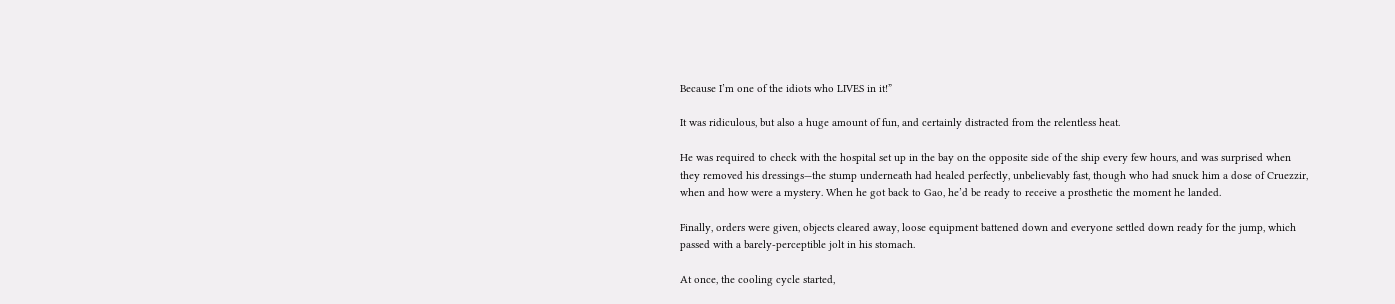Because I’m one of the idiots who LIVES in it!”

It was ridiculous, but also a huge amount of fun, and certainly distracted from the relentless heat.

He was required to check with the hospital set up in the bay on the opposite side of the ship every few hours, and was surprised when they removed his dressings—the stump underneath had healed perfectly, unbelievably fast, though who had snuck him a dose of Cruezzir, when and how were a mystery. When he got back to Gao, he’d be ready to receive a prosthetic the moment he landed.

Finally, orders were given, objects cleared away, loose equipment battened down and everyone settled down ready for the jump, which passed with a barely-perceptible jolt in his stomach.

At once, the cooling cycle started,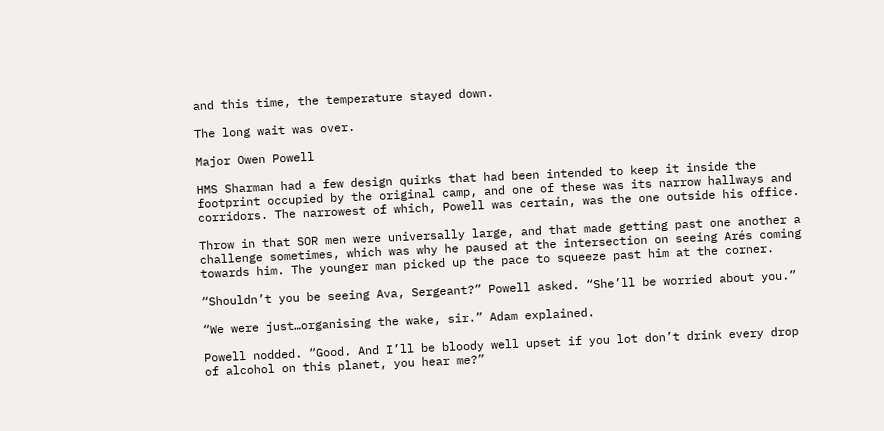and this time, the temperature stayed down.

The long wait was over.

Major Owen Powell

HMS Sharman had a few design quirks that had been intended to keep it inside the footprint occupied by the original camp, and one of these was its narrow hallways and corridors. The narrowest of which, Powell was certain, was the one outside his office.

Throw in that SOR men were universally large, and that made getting past one another a challenge sometimes, which was why he paused at the intersection on seeing Arés coming towards him. The younger man picked up the pace to squeeze past him at the corner.

“Shouldn’t you be seeing Ava, Sergeant?” Powell asked. “She’ll be worried about you.”

“We were just…organising the wake, sir.” Adam explained.

Powell nodded. “Good. And I’ll be bloody well upset if you lot don’t drink every drop of alcohol on this planet, you hear me?”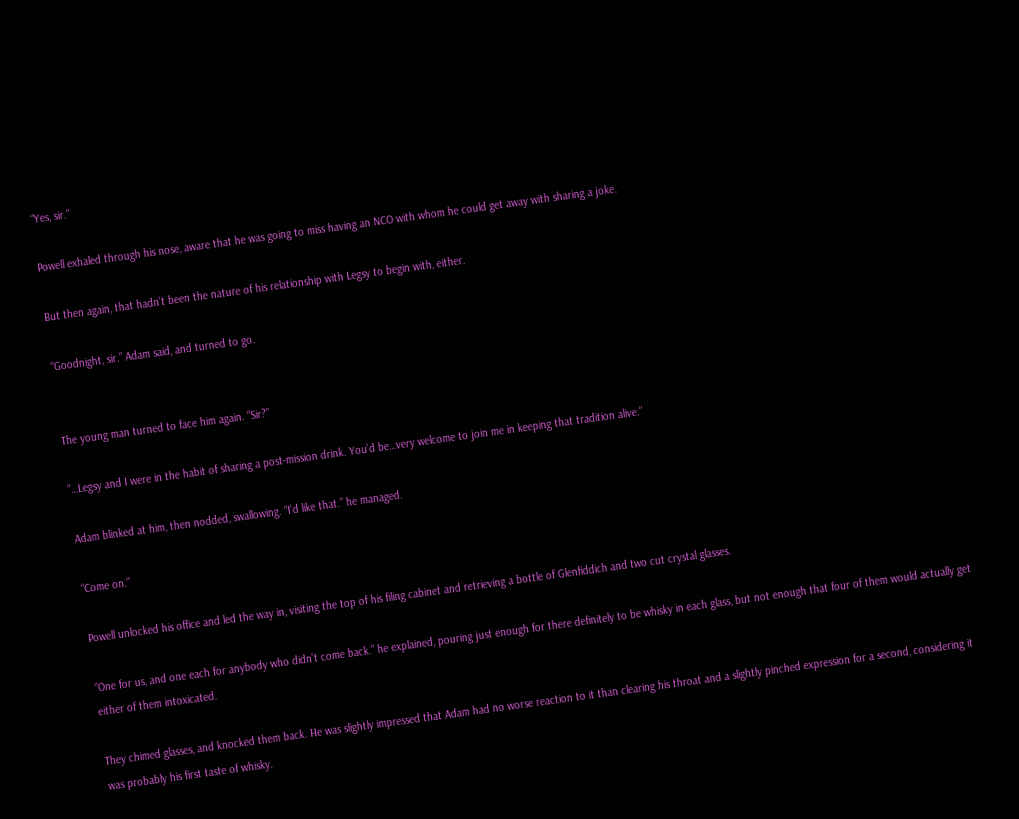“Yes, sir.”

Powell exhaled through his nose, aware that he was going to miss having an NCO with whom he could get away with sharing a joke.

But then again, that hadn’t been the nature of his relationship with Legsy to begin with, either.

“Goodnight, sir.” Adam said, and turned to go.


The young man turned to face him again. “Sir?”

”…Legsy and I were in the habit of sharing a post-mission drink. You’d be…very welcome to join me in keeping that tradition alive.”

Adam blinked at him, then nodded, swallowing. “I’d like that.” he managed.

“Come on.”

Powell unlocked his office and led the way in, visiting the top of his filing cabinet and retrieving a bottle of Glenfiddich and two cut crystal glasses.

“One for us, and one each for anybody who didn’t come back.” he explained, pouring just enough for there definitely to be whisky in each glass, but not enough that four of them would actually get either of them intoxicated.

They chimed glasses, and knocked them back. He was slightly impressed that Adam had no worse reaction to it than clearing his throat and a slightly pinched expression for a second, considering it was probably his first taste of whisky.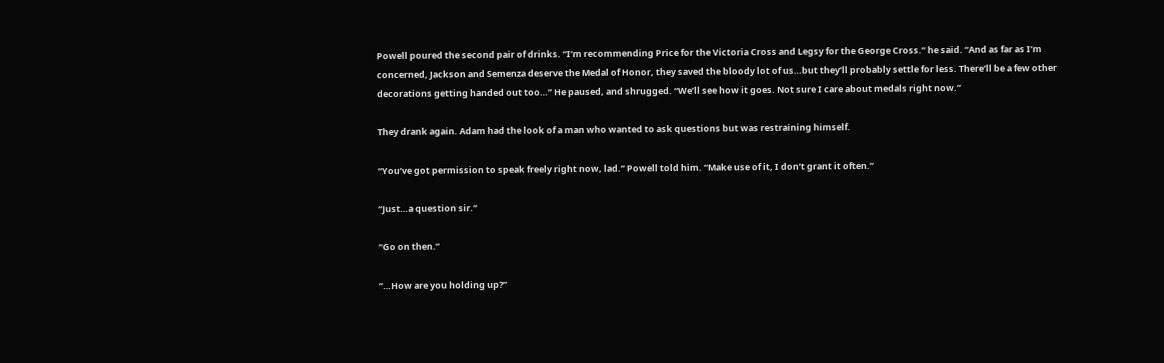Powell poured the second pair of drinks. “I’m recommending Price for the Victoria Cross and Legsy for the George Cross.” he said. “And as far as I’m concerned, Jackson and Semenza deserve the Medal of Honor, they saved the bloody lot of us…but they’ll probably settle for less. There’ll be a few other decorations getting handed out too…” He paused, and shrugged. “We’ll see how it goes. Not sure I care about medals right now.”

They drank again. Adam had the look of a man who wanted to ask questions but was restraining himself.

“You’ve got permission to speak freely right now, lad.” Powell told him. “Make use of it, I don’t grant it often.”

“Just…a question sir.”

“Go on then.”

”…How are you holding up?”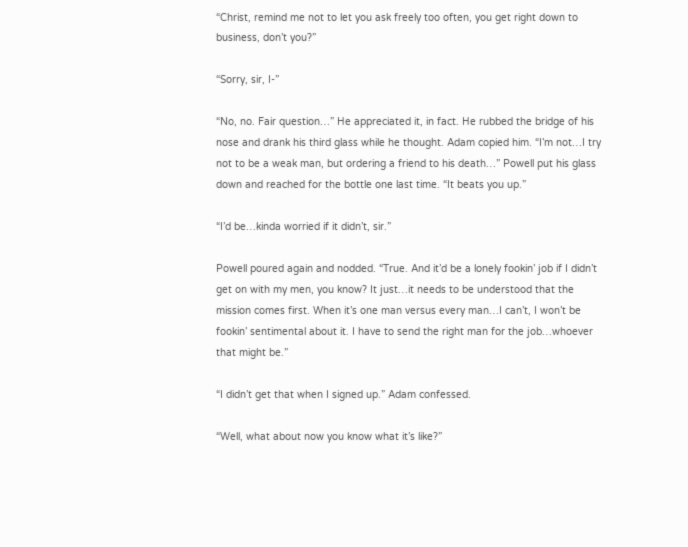“Christ, remind me not to let you ask freely too often, you get right down to business, don’t you?”

“Sorry, sir, I-”

“No, no. Fair question…” He appreciated it, in fact. He rubbed the bridge of his nose and drank his third glass while he thought. Adam copied him. “I’m not…I try not to be a weak man, but ordering a friend to his death…” Powell put his glass down and reached for the bottle one last time. “It beats you up.”

“I’d be…kinda worried if it didn’t, sir.”

Powell poured again and nodded. “True. And it’d be a lonely fookin’ job if I didn’t get on with my men, you know? It just…it needs to be understood that the mission comes first. When it’s one man versus every man…I can’t, I won’t be fookin’ sentimental about it. I have to send the right man for the job…whoever that might be.”

“I didn’t get that when I signed up.” Adam confessed.

“Well, what about now you know what it’s like?”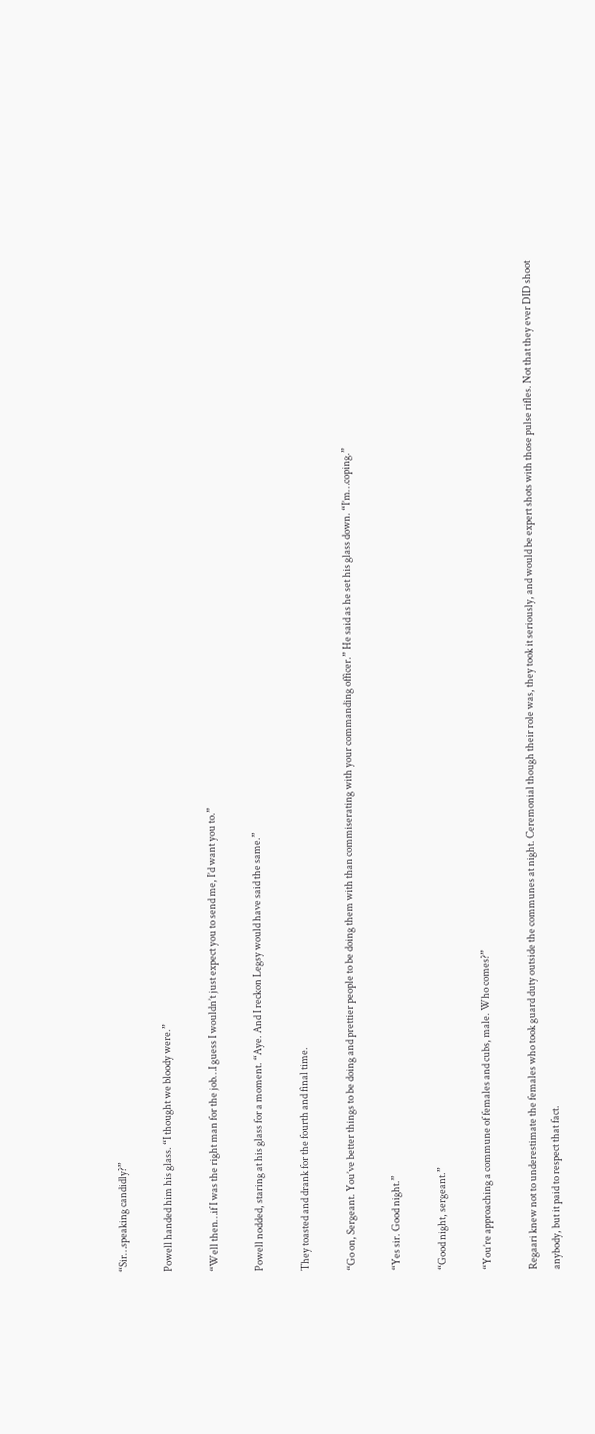“Sir…speaking candidly?”

Powell handed him his glass. “I thought we bloody were.”

“Well then…if I was the right man for the job…I guess I wouldn’t just expect you to send me, I’d want you to.”

Powell nodded, staring at his glass for a moment. “Aye. And I reckon Legsy would have said the same.”

They toasted and drank for the fourth and final time.

“Go on, Sergeant. You’ve better things to be doing and prettier people to be doing them with than commiserating with your commanding officer.” He said as he set his glass down. “I’m…coping.”

“Yes sir. Good night.”

“Good night, sergeant.”

“You’re approaching a commune of females and cubs, male. Who comes?”

Regaari knew not to underestimate the females who took guard duty outside the communes at night. Ceremonial though their role was, they took it seriously, and would be expert shots with those pulse rifles. Not that they ever DID shoot anybody, but it paid to respect that fact.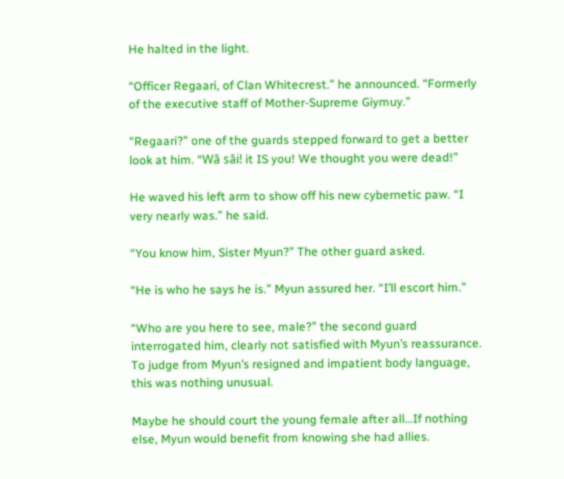He halted in the light.

“Officer Regaari, of Clan Whitecrest.” he announced. “Formerly of the executive staff of Mother-Supreme Giymuy.”

“Regaari?” one of the guards stepped forward to get a better look at him. “Wā sāi! it IS you! We thought you were dead!”

He waved his left arm to show off his new cybernetic paw. “I very nearly was.” he said.

“You know him, Sister Myun?” The other guard asked.

“He is who he says he is.” Myun assured her. “I’ll escort him.”

“Who are you here to see, male?” the second guard interrogated him, clearly not satisfied with Myun’s reassurance. To judge from Myun’s resigned and impatient body language, this was nothing unusual.

Maybe he should court the young female after all…If nothing else, Myun would benefit from knowing she had allies.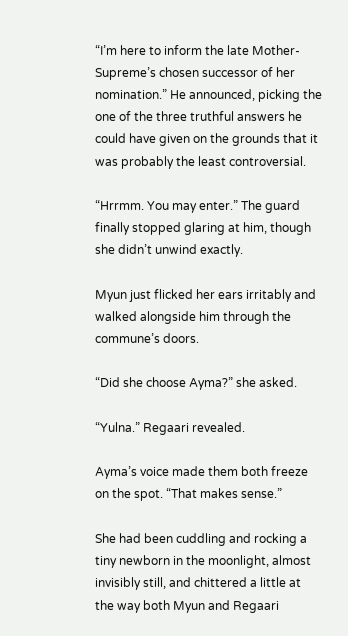“I’m here to inform the late Mother-Supreme’s chosen successor of her nomination.” He announced, picking the one of the three truthful answers he could have given on the grounds that it was probably the least controversial.

“Hrrmm. You may enter.” The guard finally stopped glaring at him, though she didn’t unwind exactly.

Myun just flicked her ears irritably and walked alongside him through the commune’s doors.

“Did she choose Ayma?” she asked.

“Yulna.” Regaari revealed.

Ayma’s voice made them both freeze on the spot. “That makes sense.”

She had been cuddling and rocking a tiny newborn in the moonlight, almost invisibly still, and chittered a little at the way both Myun and Regaari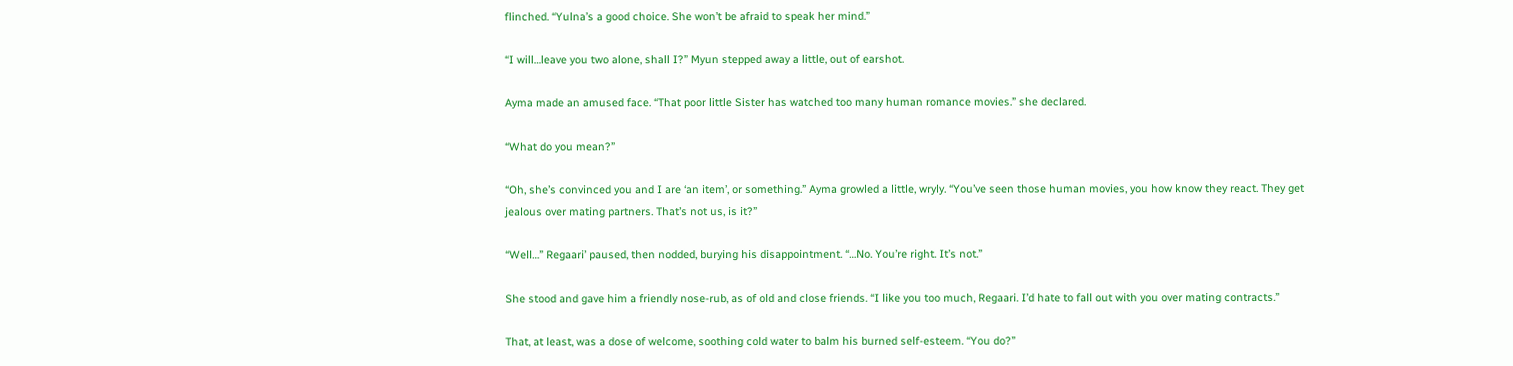flinched. “Yulna’s a good choice. She won’t be afraid to speak her mind.”

“I will…leave you two alone, shall I?” Myun stepped away a little, out of earshot.

Ayma made an amused face. “That poor little Sister has watched too many human romance movies.” she declared.

“What do you mean?”

“Oh, she’s convinced you and I are ‘an item’, or something.” Ayma growled a little, wryly. “You’ve seen those human movies, you how know they react. They get jealous over mating partners. That’s not us, is it?”

“Well…” Regaari’ paused, then nodded, burying his disappointment. “…No. You’re right. It’s not.”

She stood and gave him a friendly nose-rub, as of old and close friends. “I like you too much, Regaari. I’d hate to fall out with you over mating contracts.”

That, at least, was a dose of welcome, soothing cold water to balm his burned self-esteem. “You do?”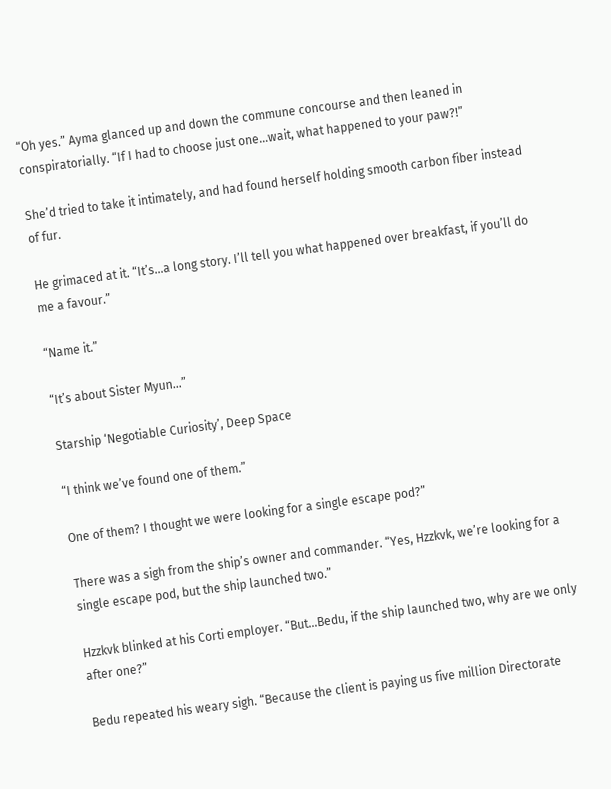“Oh yes.” Ayma glanced up and down the commune concourse and then leaned in conspiratorially. “If I had to choose just one…wait, what happened to your paw?!”

She’d tried to take it intimately, and had found herself holding smooth carbon fiber instead of fur.

He grimaced at it. “It’s…a long story. I’ll tell you what happened over breakfast, if you’ll do me a favour.”

“Name it.”

“It’s about Sister Myun…”

Starship ‘Negotiable Curiosity’, Deep Space

“I think we’ve found one of them.”

One of them? I thought we were looking for a single escape pod?”

There was a sigh from the ship’s owner and commander. “Yes, Hzzkvk, we’re looking for a single escape pod, but the ship launched two.”

Hzzkvk blinked at his Corti employer. “But…Bedu, if the ship launched two, why are we only after one?”

Bedu repeated his weary sigh. “Because the client is paying us five million Directorate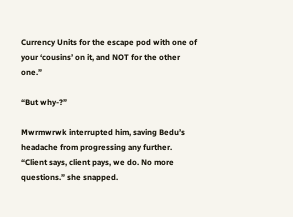Currency Units for the escape pod with one of your ‘cousins’ on it, and NOT for the other one.”

“But why-?”

Mwrmwrwk interrupted him, saving Bedu’s headache from progressing any further. “Client says, client pays, we do. No more questions.” she snapped.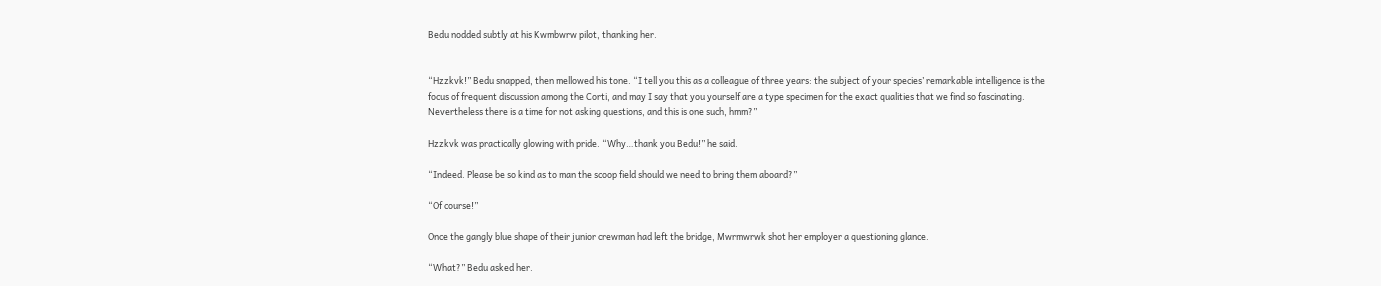Bedu nodded subtly at his Kwmbwrw pilot, thanking her.


“Hzzkvk!” Bedu snapped, then mellowed his tone. “I tell you this as a colleague of three years: the subject of your species’ remarkable intelligence is the focus of frequent discussion among the Corti, and may I say that you yourself are a type specimen for the exact qualities that we find so fascinating. Nevertheless there is a time for not asking questions, and this is one such, hmm?”

Hzzkvk was practically glowing with pride. “Why…thank you Bedu!” he said.

“Indeed. Please be so kind as to man the scoop field should we need to bring them aboard?”

“Of course!”

Once the gangly blue shape of their junior crewman had left the bridge, Mwrmwrwk shot her employer a questioning glance.

“What?” Bedu asked her.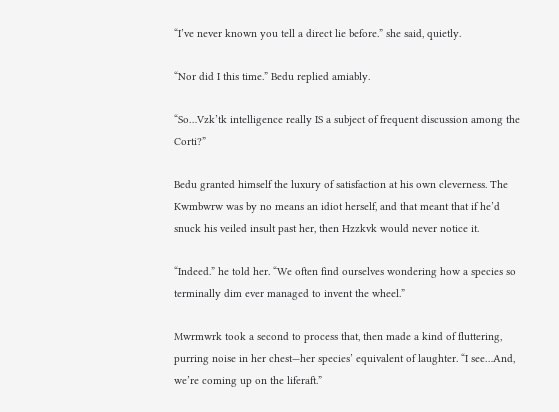“I’ve never known you tell a direct lie before.” she said, quietly.

“Nor did I this time.” Bedu replied amiably.

“So…Vzk’tk intelligence really IS a subject of frequent discussion among the Corti?”

Bedu granted himself the luxury of satisfaction at his own cleverness. The Kwmbwrw was by no means an idiot herself, and that meant that if he’d snuck his veiled insult past her, then Hzzkvk would never notice it.

“Indeed.” he told her. “We often find ourselves wondering how a species so terminally dim ever managed to invent the wheel.”

Mwrmwrk took a second to process that, then made a kind of fluttering, purring noise in her chest—her species’ equivalent of laughter. “I see…And, we’re coming up on the liferaft.”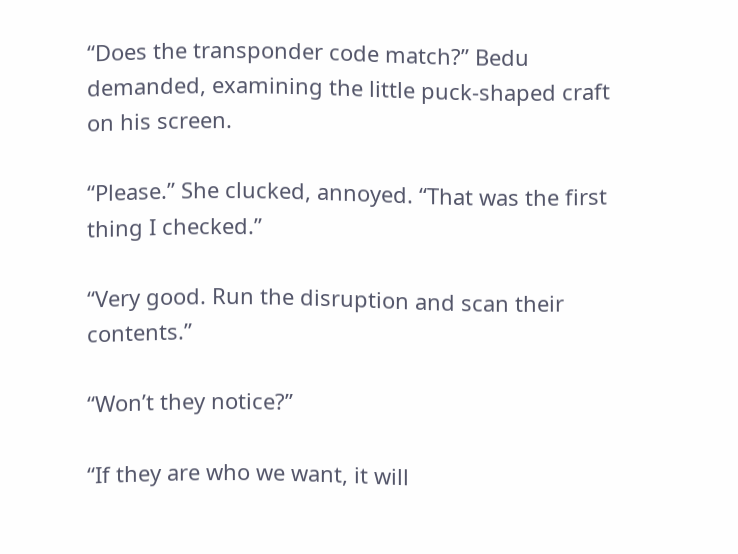“Does the transponder code match?” Bedu demanded, examining the little puck-shaped craft on his screen.

“Please.” She clucked, annoyed. “That was the first thing I checked.”

“Very good. Run the disruption and scan their contents.”

“Won’t they notice?”

“If they are who we want, it will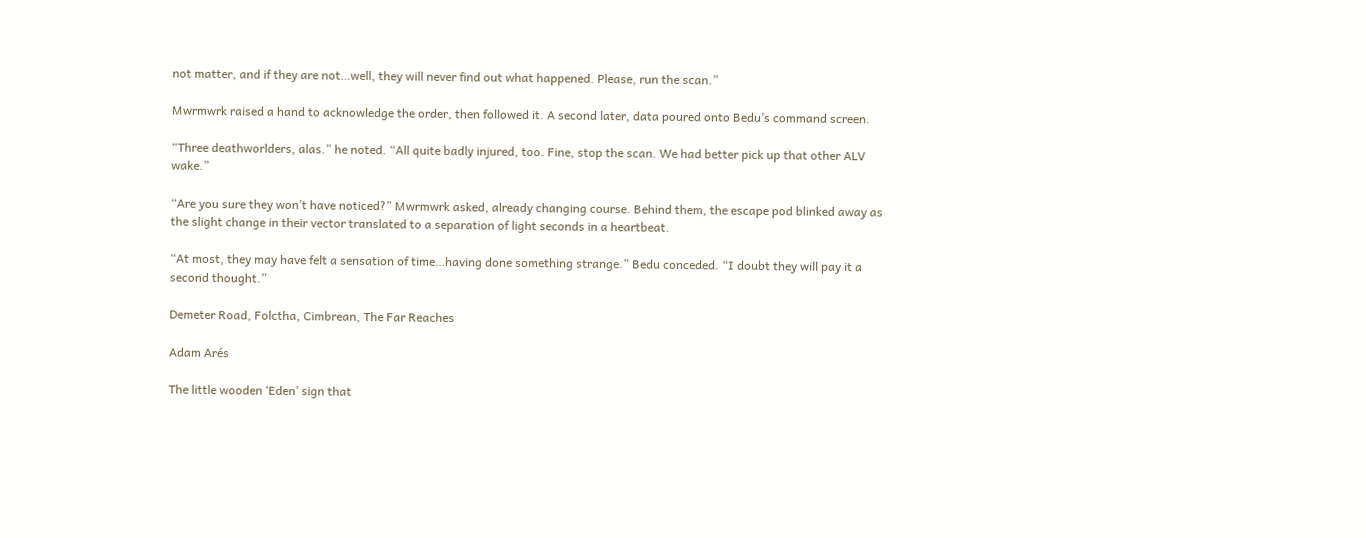not matter, and if they are not…well, they will never find out what happened. Please, run the scan.”

Mwrmwrk raised a hand to acknowledge the order, then followed it. A second later, data poured onto Bedu’s command screen.

“Three deathworlders, alas.” he noted. “All quite badly injured, too. Fine, stop the scan. We had better pick up that other ALV wake.”

“Are you sure they won’t have noticed?” Mwrmwrk asked, already changing course. Behind them, the escape pod blinked away as the slight change in their vector translated to a separation of light seconds in a heartbeat.

“At most, they may have felt a sensation of time…having done something strange.” Bedu conceded. “I doubt they will pay it a second thought.”

Demeter Road, Folctha, Cimbrean, The Far Reaches

Adam Arés

The little wooden ‘Eden’ sign that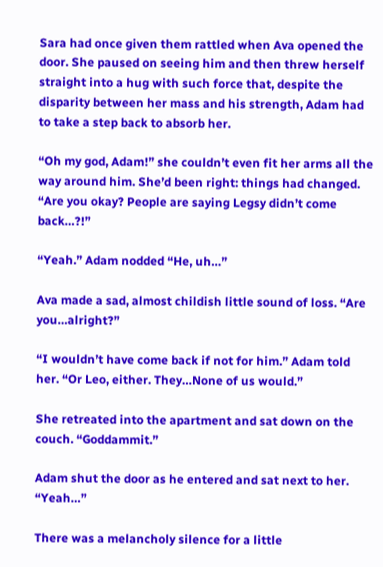Sara had once given them rattled when Ava opened the door. She paused on seeing him and then threw herself straight into a hug with such force that, despite the disparity between her mass and his strength, Adam had to take a step back to absorb her.

“Oh my god, Adam!” she couldn’t even fit her arms all the way around him. She’d been right: things had changed. “Are you okay? People are saying Legsy didn’t come back…?!”

“Yeah.” Adam nodded “He, uh…”

Ava made a sad, almost childish little sound of loss. “Are you…alright?”

“I wouldn’t have come back if not for him.” Adam told her. “Or Leo, either. They…None of us would.”

She retreated into the apartment and sat down on the couch. “Goddammit.”

Adam shut the door as he entered and sat next to her. “Yeah…”

There was a melancholy silence for a little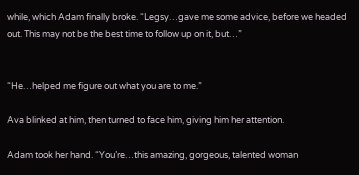while, which Adam finally broke. “Legsy…gave me some advice, before we headed out. This may not be the best time to follow up on it, but…”


“He…helped me figure out what you are to me.”

Ava blinked at him, then turned to face him, giving him her attention.

Adam took her hand. “You’re…this amazing, gorgeous, talented woman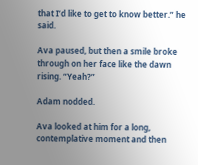that I’d like to get to know better.” he said.

Ava paused, but then a smile broke through on her face like the dawn rising. “Yeah?”

Adam nodded.

Ava looked at him for a long, contemplative moment and then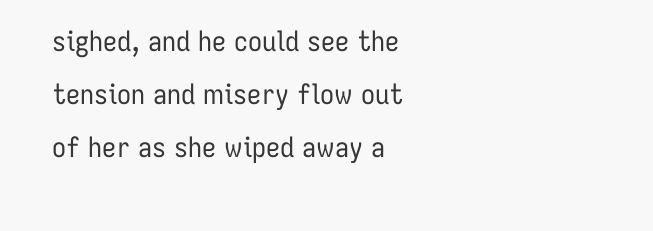sighed, and he could see the tension and misery flow out of her as she wiped away a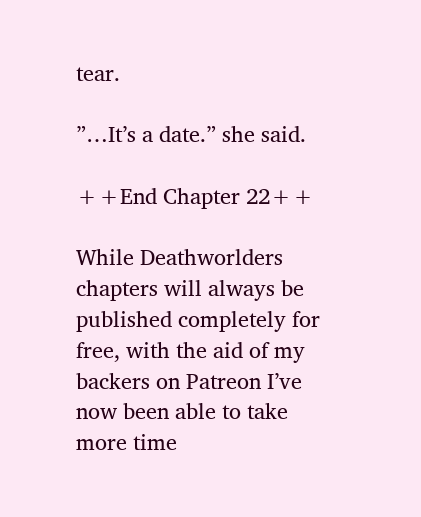tear.

”…It’s a date.” she said.

++End Chapter 22++

While Deathworlders chapters will always be published completely for free, with the aid of my backers on Patreon I’ve now been able to take more time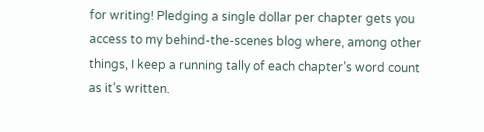for writing! Pledging a single dollar per chapter gets you access to my behind-the-scenes blog where, among other things, I keep a running tally of each chapter’s word count as it’s written.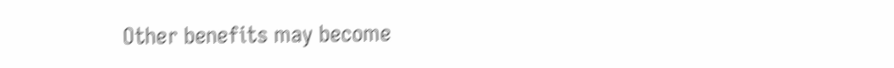Other benefits may become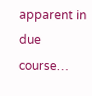apparent in due course…